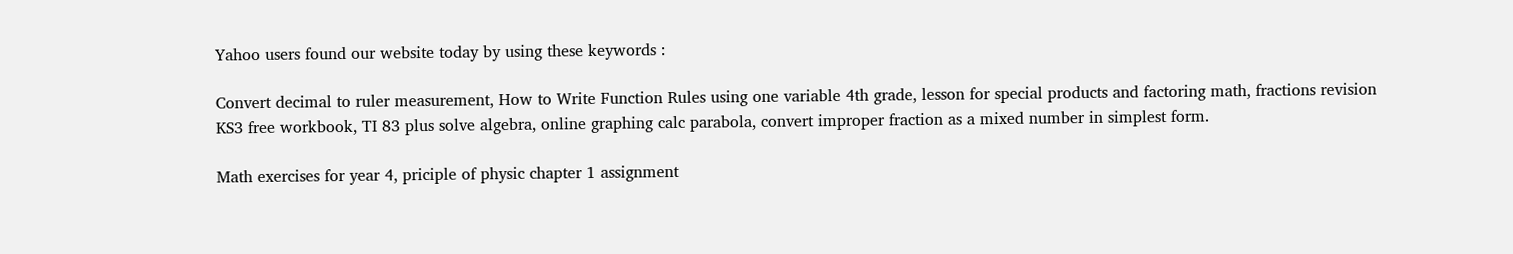Yahoo users found our website today by using these keywords :

Convert decimal to ruler measurement, How to Write Function Rules using one variable 4th grade, lesson for special products and factoring math, fractions revision KS3 free workbook, TI 83 plus solve algebra, online graphing calc parabola, convert improper fraction as a mixed number in simplest form.

Math exercises for year 4, priciple of physic chapter 1 assignment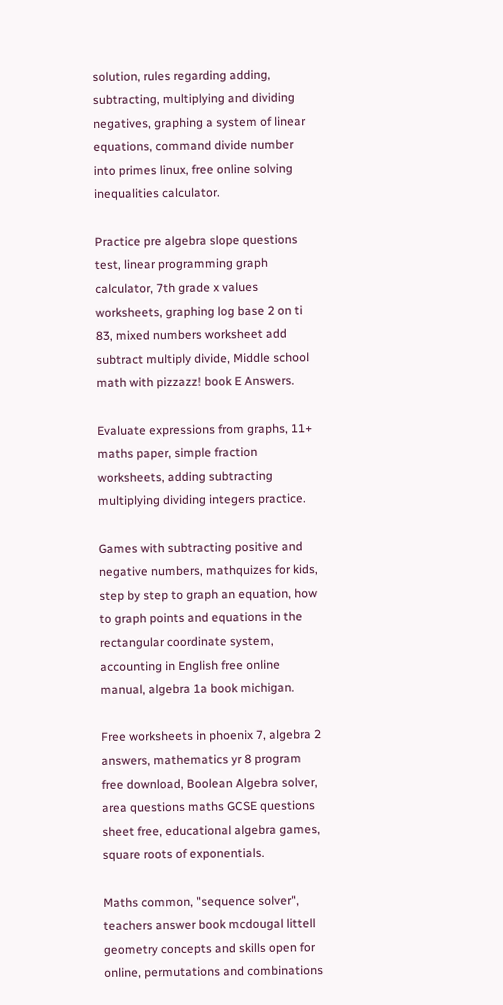solution, rules regarding adding, subtracting, multiplying and dividing negatives, graphing a system of linear equations, command divide number into primes linux, free online solving inequalities calculator.

Practice pre algebra slope questions test, linear programming graph calculator, 7th grade x values worksheets, graphing log base 2 on ti 83, mixed numbers worksheet add subtract multiply divide, Middle school math with pizzazz! book E Answers.

Evaluate expressions from graphs, 11+ maths paper, simple fraction worksheets, adding subtracting multiplying dividing integers practice.

Games with subtracting positive and negative numbers, mathquizes for kids, step by step to graph an equation, how to graph points and equations in the rectangular coordinate system, accounting in English free online manual, algebra 1a book michigan.

Free worksheets in phoenix 7, algebra 2 answers, mathematics yr 8 program free download, Boolean Algebra solver, area questions maths GCSE questions sheet free, educational algebra games, square roots of exponentials.

Maths common, "sequence solver", teachers answer book mcdougal littell geometry concepts and skills open for online, permutations and combinations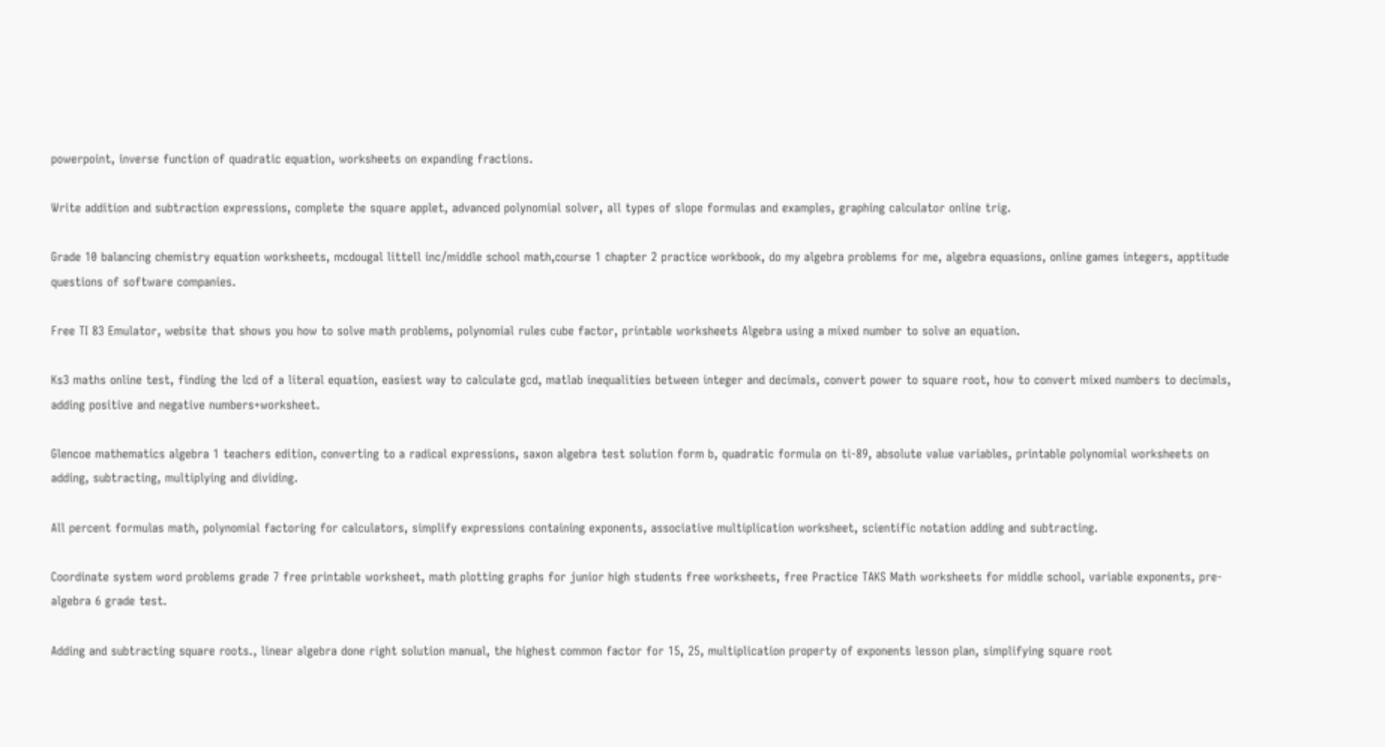powerpoint, inverse function of quadratic equation, worksheets on expanding fractions.

Write addition and subtraction expressions, complete the square applet, advanced polynomial solver, all types of slope formulas and examples, graphing calculator online trig.

Grade 10 balancing chemistry equation worksheets, mcdougal littell inc/middle school math,course 1 chapter 2 practice workbook, do my algebra problems for me, algebra equasions, online games integers, apptitude questions of software companies.

Free TI 83 Emulator, website that shows you how to solve math problems, polynomial rules cube factor, printable worksheets Algebra using a mixed number to solve an equation.

Ks3 maths online test, finding the lcd of a literal equation, easiest way to calculate gcd, matlab inequalities between integer and decimals, convert power to square root, how to convert mixed numbers to decimals, adding positive and negative numbers+worksheet.

Glencoe mathematics algebra 1 teachers edition, converting to a radical expressions, saxon algebra test solution form b, quadratic formula on ti-89, absolute value variables, printable polynomial worksheets on adding, subtracting, multiplying and dividing.

All percent formulas math, polynomial factoring for calculators, simplify expressions containing exponents, associative multiplication worksheet, scientific notation adding and subtracting.

Coordinate system word problems grade 7 free printable worksheet, math plotting graphs for junior high students free worksheets, free Practice TAKS Math worksheets for middle school, variable exponents, pre-algebra 6 grade test.

Adding and subtracting square roots., linear algebra done right solution manual, the highest common factor for 15, 25, multiplication property of exponents lesson plan, simplifying square root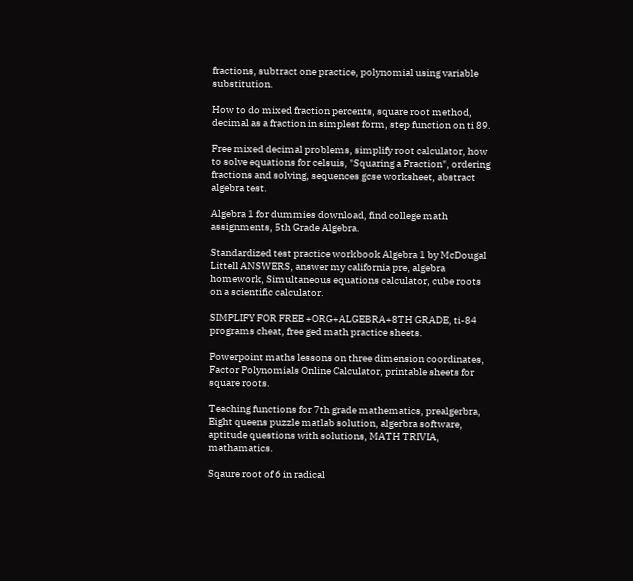fractions, subtract one practice, polynomial using variable substitution.

How to do mixed fraction percents, square root method, decimal as a fraction in simplest form, step function on ti 89.

Free mixed decimal problems, simplify root calculator, how to solve equations for celsuis, "Squaring a Fraction", ordering fractions and solving, sequences gcse worksheet, abstract algebra test.

Algebra 1 for dummies download, find college math assignments, 5th Grade Algebra.

Standardized test practice workbook Algebra 1 by McDougal Littell ANSWERS, answer my california pre, algebra homework, Simultaneous equations calculator, cube roots on a scientific calculator.

SIMPLIFY FOR FREE +ORG+ALGEBRA+8TH GRADE, ti-84 programs cheat, free ged math practice sheets.

Powerpoint maths lessons on three dimension coordinates, Factor Polynomials Online Calculator, printable sheets for square roots.

Teaching functions for 7th grade mathematics, prealgerbra, Eight queens puzzle matlab solution, algerbra software, aptitude questions with solutions, MATH TRIVIA, mathamatics.

Sqaure root of 6 in radical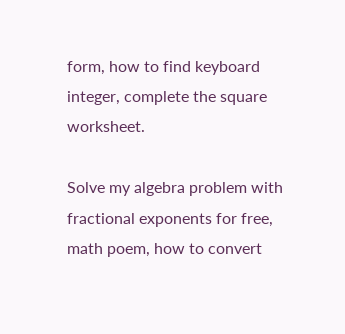form, how to find keyboard integer, complete the square worksheet.

Solve my algebra problem with fractional exponents for free, math poem, how to convert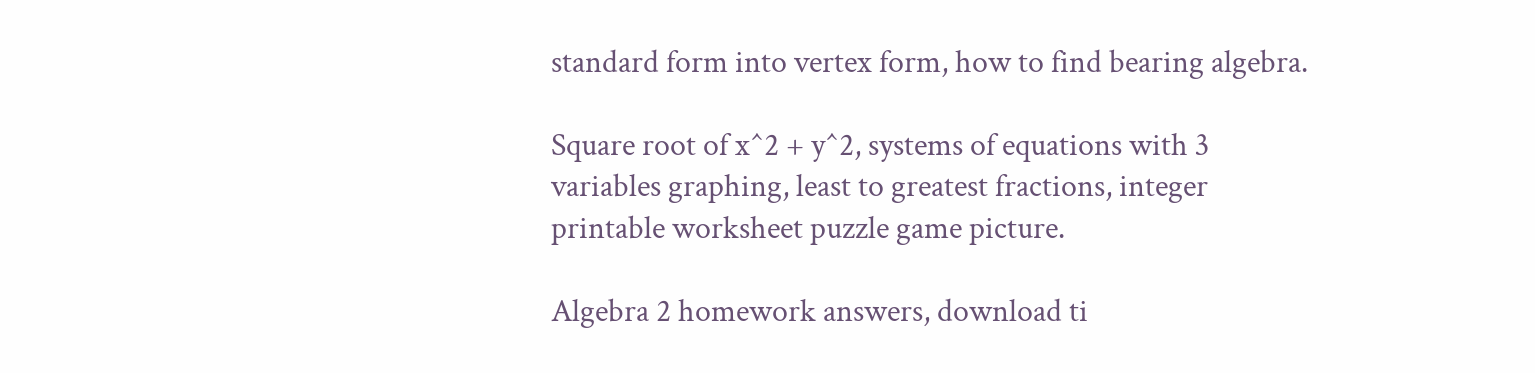standard form into vertex form, how to find bearing algebra.

Square root of x^2 + y^2, systems of equations with 3 variables graphing, least to greatest fractions, integer printable worksheet puzzle game picture.

Algebra 2 homework answers, download ti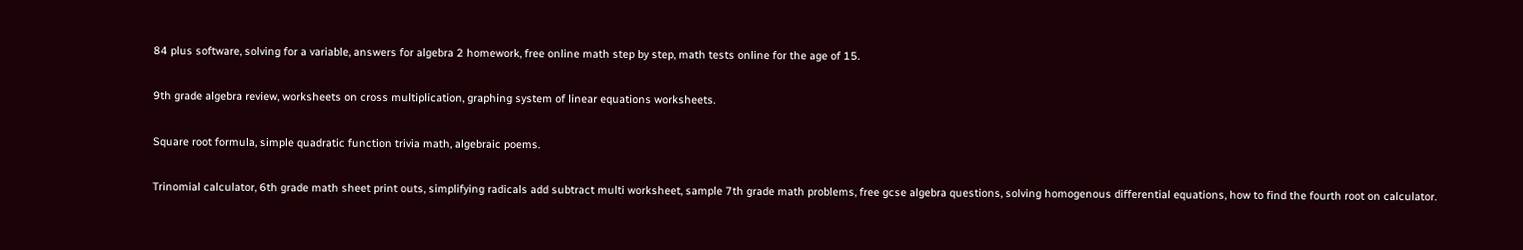84 plus software, solving for a variable, answers for algebra 2 homework, free online math step by step, math tests online for the age of 15.

9th grade algebra review, worksheets on cross multiplication, graphing system of linear equations worksheets.

Square root formula, simple quadratic function trivia math, algebraic poems.

Trinomial calculator, 6th grade math sheet print outs, simplifying radicals add subtract multi worksheet, sample 7th grade math problems, free gcse algebra questions, solving homogenous differential equations, how to find the fourth root on calculator.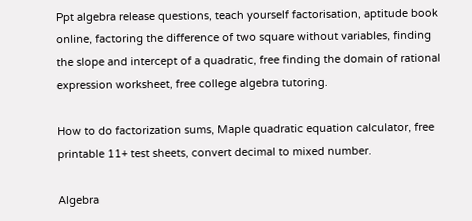Ppt algebra release questions, teach yourself factorisation, aptitude book online, factoring the difference of two square without variables, finding the slope and intercept of a quadratic, free finding the domain of rational expression worksheet, free college algebra tutoring.

How to do factorization sums, Maple quadratic equation calculator, free printable 11+ test sheets, convert decimal to mixed number.

Algebra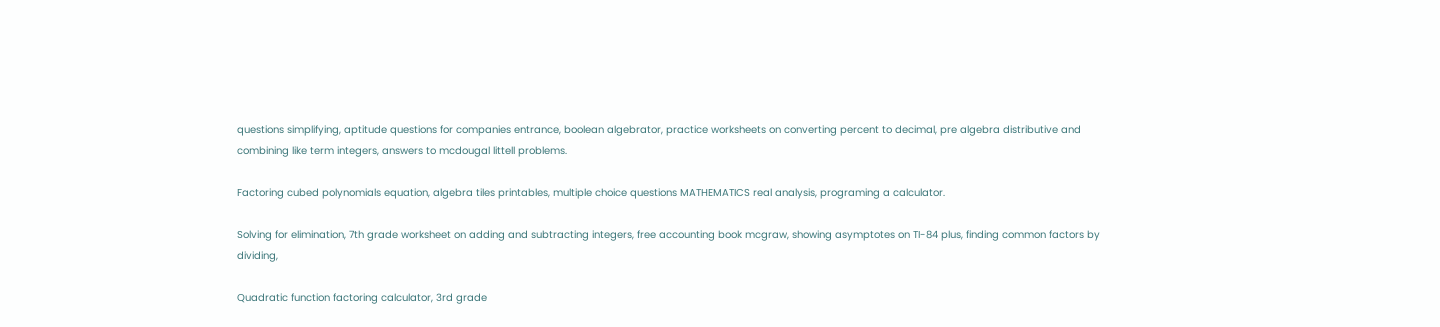questions simplifying, aptitude questions for companies entrance, boolean algebrator, practice worksheets on converting percent to decimal, pre algebra distributive and combining like term integers, answers to mcdougal littell problems.

Factoring cubed polynomials equation, algebra tiles printables, multiple choice questions MATHEMATICS real analysis, programing a calculator.

Solving for elimination, 7th grade worksheet on adding and subtracting integers, free accounting book mcgraw, showing asymptotes on TI-84 plus, finding common factors by dividing,

Quadratic function factoring calculator, 3rd grade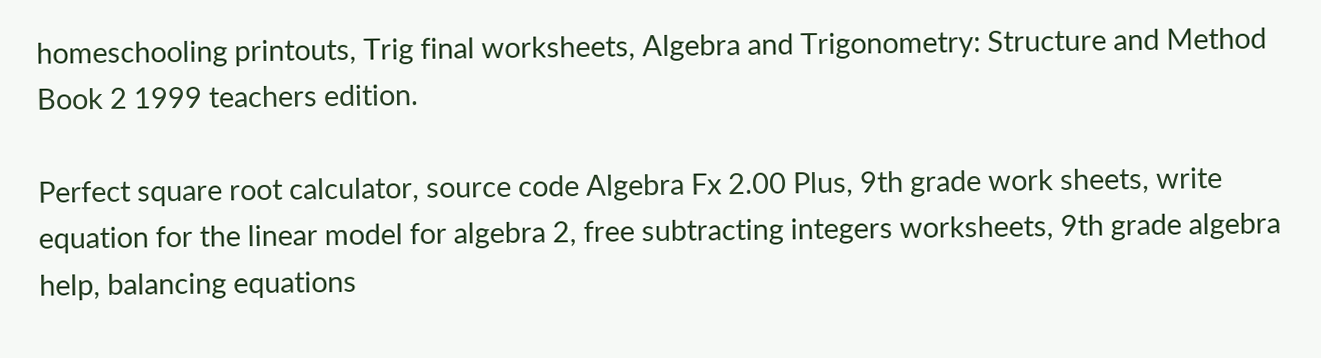homeschooling printouts, Trig final worksheets, Algebra and Trigonometry: Structure and Method Book 2 1999 teachers edition.

Perfect square root calculator, source code Algebra Fx 2.00 Plus, 9th grade work sheets, write equation for the linear model for algebra 2, free subtracting integers worksheets, 9th grade algebra help, balancing equations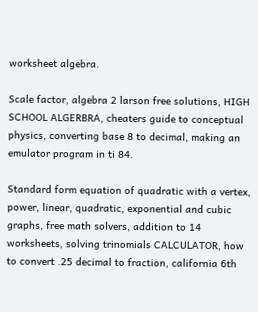worksheet algebra.

Scale factor, algebra 2 larson free solutions, HIGH SCHOOL ALGERBRA, cheaters guide to conceptual physics, converting base 8 to decimal, making an emulator program in ti 84.

Standard form equation of quadratic with a vertex, power, linear, quadratic, exponential and cubic graphs, free math solvers, addition to 14 worksheets, solving trinomials CALCULATOR, how to convert .25 decimal to fraction, california 6th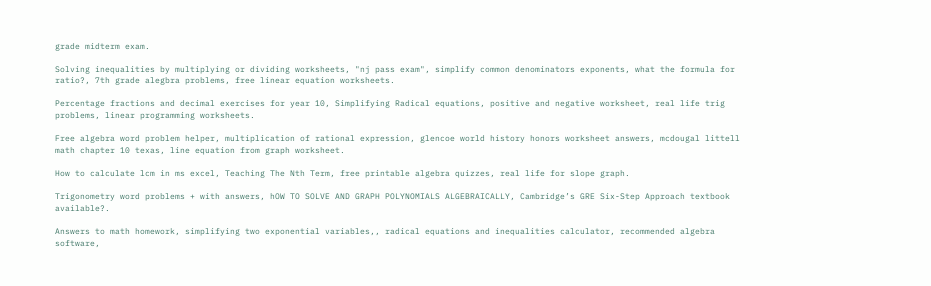grade midterm exam.

Solving inequalities by multiplying or dividing worksheets, "nj pass exam", simplify common denominators exponents, what the formula for ratio?, 7th grade alegbra problems, free linear equation worksheets.

Percentage fractions and decimal exercises for year 10, Simplifying Radical equations, positive and negative worksheet, real life trig problems, linear programming worksheets.

Free algebra word problem helper, multiplication of rational expression, glencoe world history honors worksheet answers, mcdougal littell math chapter 10 texas, line equation from graph worksheet.

How to calculate lcm in ms excel, Teaching The Nth Term, free printable algebra quizzes, real life for slope graph.

Trigonometry word problems + with answers, hOW TO SOLVE AND GRAPH POLYNOMIALS ALGEBRAICALLY, Cambridge’s GRE Six-Step Approach textbook available?.

Answers to math homework, simplifying two exponential variables,, radical equations and inequalities calculator, recommended algebra software,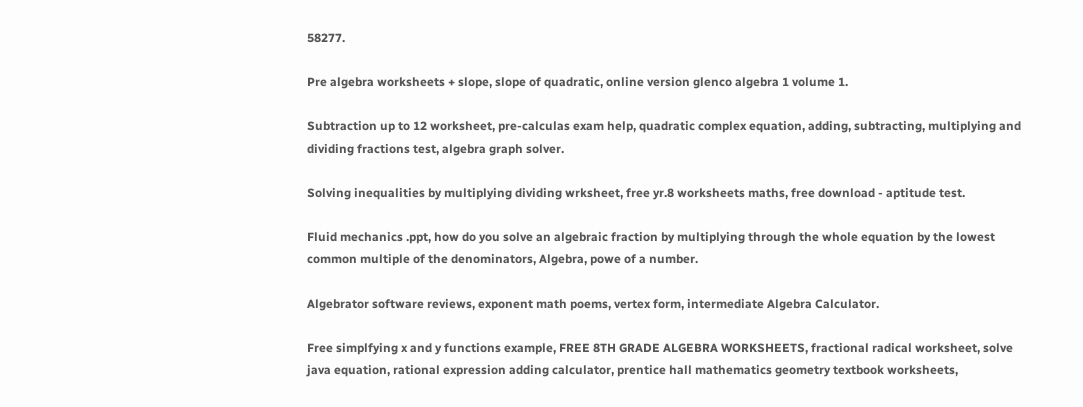58277.

Pre algebra worksheets + slope, slope of quadratic, online version glenco algebra 1 volume 1.

Subtraction up to 12 worksheet, pre-calculas exam help, quadratic complex equation, adding, subtracting, multiplying and dividing fractions test, algebra graph solver.

Solving inequalities by multiplying dividing wrksheet, free yr.8 worksheets maths, free download - aptitude test.

Fluid mechanics .ppt, how do you solve an algebraic fraction by multiplying through the whole equation by the lowest common multiple of the denominators, Algebra, powe of a number.

Algebrator software reviews, exponent math poems, vertex form, intermediate Algebra Calculator.

Free simplfying x and y functions example, FREE 8TH GRADE ALGEBRA WORKSHEETS, fractional radical worksheet, solve java equation, rational expression adding calculator, prentice hall mathematics geometry textbook worksheets,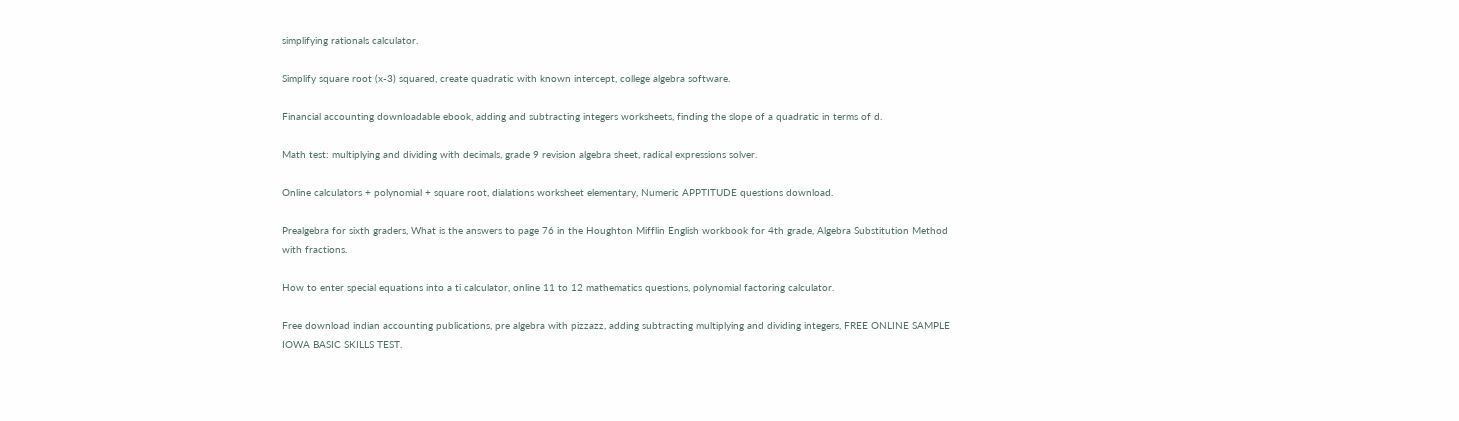simplifying rationals calculator.

Simplify square root (x-3) squared, create quadratic with known intercept, college algebra software.

Financial accounting downloadable ebook, adding and subtracting integers worksheets, finding the slope of a quadratic in terms of d.

Math test: multiplying and dividing with decimals, grade 9 revision algebra sheet, radical expressions solver.

Online calculators + polynomial + square root, dialations worksheet elementary, Numeric APPTITUDE questions download.

Prealgebra for sixth graders, What is the answers to page 76 in the Houghton Mifflin English workbook for 4th grade, Algebra Substitution Method with fractions.

How to enter special equations into a ti calculator, online 11 to 12 mathematics questions, polynomial factoring calculator.

Free download indian accounting publications, pre algebra with pizzazz, adding subtracting multiplying and dividing integers, FREE ONLINE SAMPLE IOWA BASIC SKILLS TEST.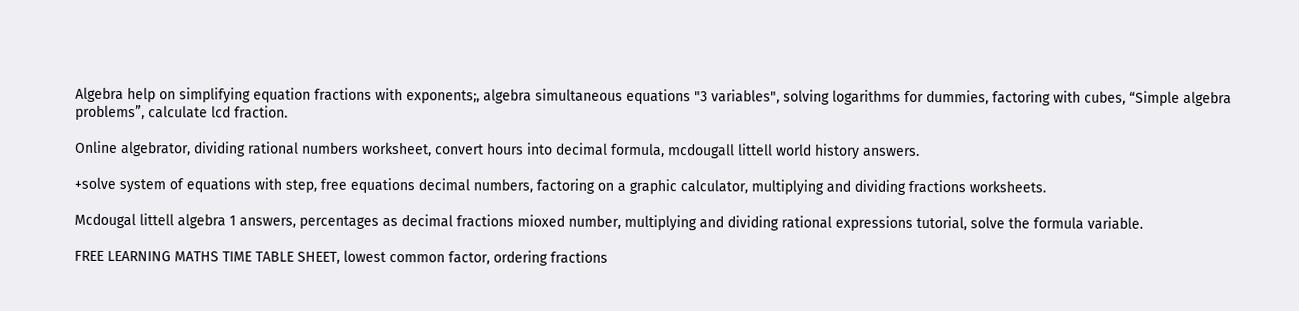Algebra help on simplifying equation fractions with exponents;, algebra simultaneous equations "3 variables", solving logarithms for dummies, factoring with cubes, “Simple algebra problems”, calculate lcd fraction.

Online algebrator, dividing rational numbers worksheet, convert hours into decimal formula, mcdougall littell world history answers.

+solve system of equations with step, free equations decimal numbers, factoring on a graphic calculator, multiplying and dividing fractions worksheets.

Mcdougal littell algebra 1 answers, percentages as decimal fractions mioxed number, multiplying and dividing rational expressions tutorial, solve the formula variable.

FREE LEARNING MATHS TIME TABLE SHEET, lowest common factor, ordering fractions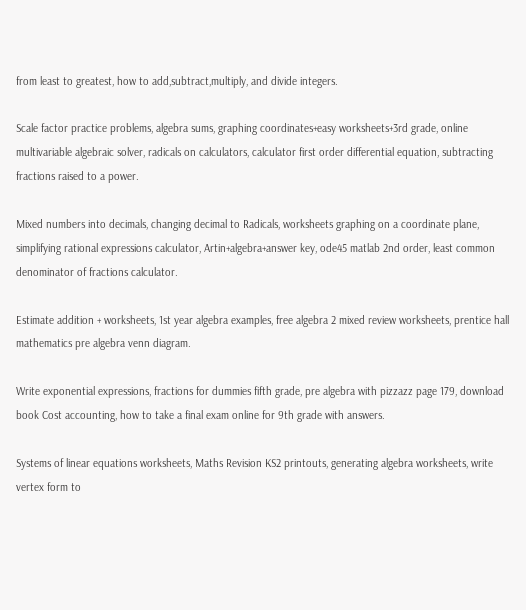from least to greatest, how to add,subtract,multiply, and divide integers.

Scale factor practice problems, algebra sums, graphing coordinates+easy worksheets+3rd grade, online multivariable algebraic solver, radicals on calculators, calculator first order differential equation, subtracting fractions raised to a power.

Mixed numbers into decimals, changing decimal to Radicals, worksheets graphing on a coordinate plane, simplifying rational expressions calculator, Artin+algebra+answer key, ode45 matlab 2nd order, least common denominator of fractions calculator.

Estimate addition + worksheets, 1st year algebra examples, free algebra 2 mixed review worksheets, prentice hall mathematics pre algebra venn diagram.

Write exponential expressions, fractions for dummies fifth grade, pre algebra with pizzazz page 179, download book Cost accounting, how to take a final exam online for 9th grade with answers.

Systems of linear equations worksheets, Maths Revision KS2 printouts, generating algebra worksheets, write vertex form to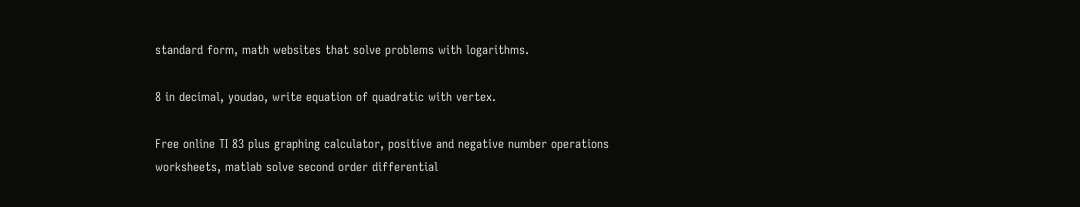standard form, math websites that solve problems with logarithms.

8 in decimal, youdao, write equation of quadratic with vertex.

Free online TI 83 plus graphing calculator, positive and negative number operations worksheets, matlab solve second order differential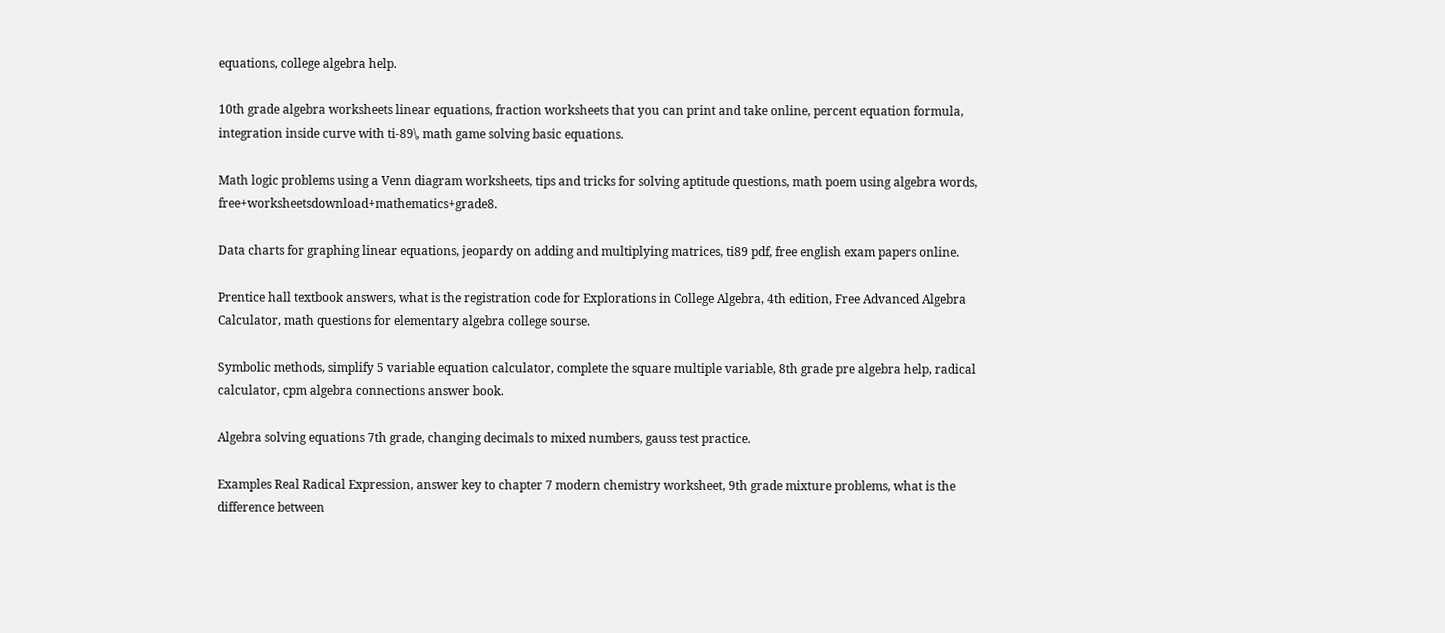equations, college algebra help.

10th grade algebra worksheets linear equations, fraction worksheets that you can print and take online, percent equation formula, integration inside curve with ti-89\, math game solving basic equations.

Math logic problems using a Venn diagram worksheets, tips and tricks for solving aptitude questions, math poem using algebra words, free+worksheetsdownload+mathematics+grade8.

Data charts for graphing linear equations, jeopardy on adding and multiplying matrices, ti89 pdf, free english exam papers online.

Prentice hall textbook answers, what is the registration code for Explorations in College Algebra, 4th edition, Free Advanced Algebra Calculator, math questions for elementary algebra college sourse.

Symbolic methods, simplify 5 variable equation calculator, complete the square multiple variable, 8th grade pre algebra help, radical calculator, cpm algebra connections answer book.

Algebra solving equations 7th grade, changing decimals to mixed numbers, gauss test practice.

Examples Real Radical Expression, answer key to chapter 7 modern chemistry worksheet, 9th grade mixture problems, what is the difference between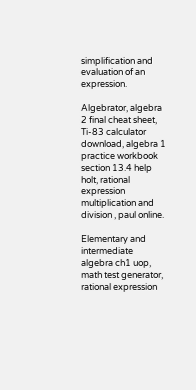simplification and evaluation of an expression.

Algebrator, algebra 2 final cheat sheet, Ti-83 calculator download, algebra 1 practice workbook section 13.4 help holt, rational expression multiplication and division , paul online.

Elementary and intermediate algebra ch1 uop, math test generator, rational expression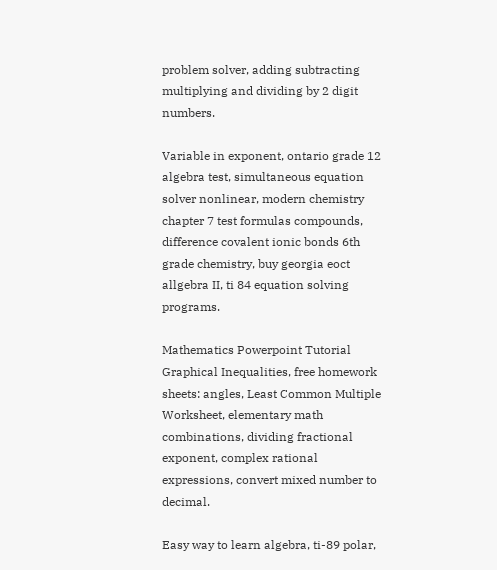problem solver, adding subtracting multiplying and dividing by 2 digit numbers.

Variable in exponent, ontario grade 12 algebra test, simultaneous equation solver nonlinear, modern chemistry chapter 7 test formulas compounds, difference covalent ionic bonds 6th grade chemistry, buy georgia eoct allgebra II, ti 84 equation solving programs.

Mathematics Powerpoint Tutorial Graphical Inequalities, free homework sheets: angles, Least Common Multiple Worksheet, elementary math combinations, dividing fractional exponent, complex rational expressions, convert mixed number to decimal.

Easy way to learn algebra, ti-89 polar,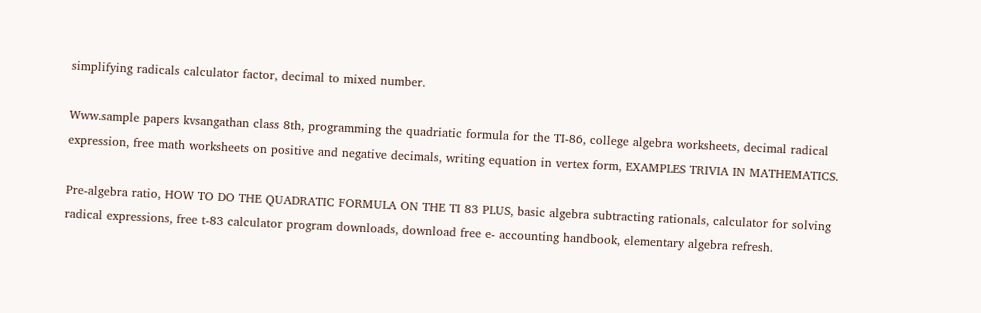simplifying radicals calculator factor, decimal to mixed number.

Www.sample papers kvsangathan class 8th, programming the quadriatic formula for the TI-86, college algebra worksheets, decimal radical expression, free math worksheets on positive and negative decimals, writing equation in vertex form, EXAMPLES TRIVIA IN MATHEMATICS.

Pre-algebra ratio, HOW TO DO THE QUADRATIC FORMULA ON THE TI 83 PLUS, basic algebra subtracting rationals, calculator for solving radical expressions, free t-83 calculator program downloads, download free e- accounting handbook, elementary algebra refresh.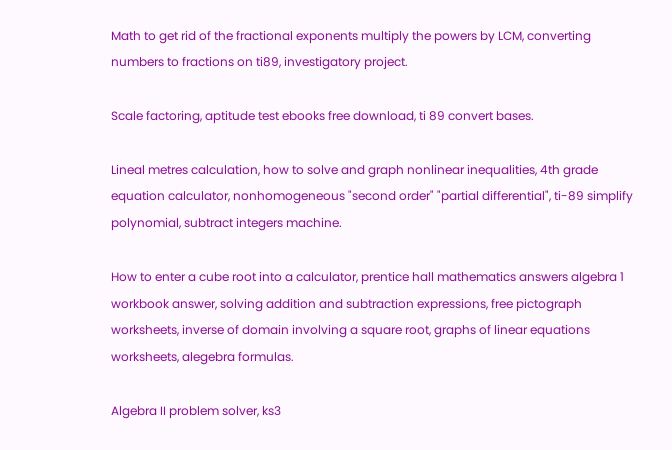Math to get rid of the fractional exponents multiply the powers by LCM, converting numbers to fractions on ti89, investigatory project.

Scale factoring, aptitude test ebooks free download, ti 89 convert bases.

Lineal metres calculation, how to solve and graph nonlinear inequalities, 4th grade equation calculator, nonhomogeneous "second order" "partial differential", ti-89 simplify polynomial, subtract integers machine.

How to enter a cube root into a calculator, prentice hall mathematics answers algebra 1 workbook answer, solving addition and subtraction expressions, free pictograph worksheets, inverse of domain involving a square root, graphs of linear equations worksheets, alegebra formulas.

Algebra II problem solver, ks3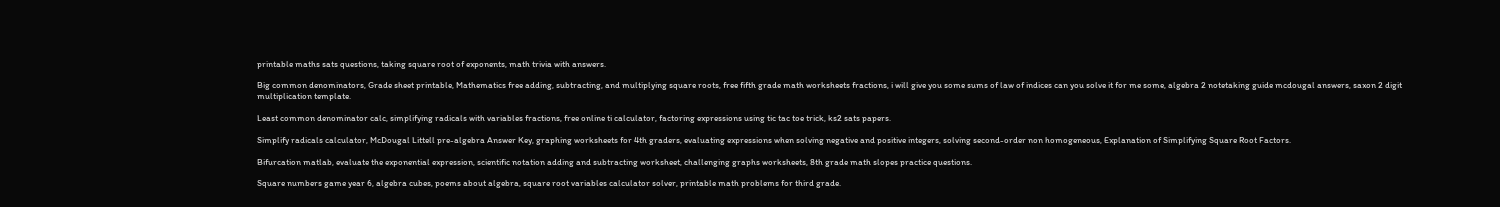printable maths sats questions, taking square root of exponents, math trivia with answers.

Big common denominators, Grade sheet printable, Mathematics free adding, subtracting, and multiplying square roots, free fifth grade math worksheets fractions, i will give you some sums of law of indices can you solve it for me some, algebra 2 notetaking guide mcdougal answers, saxon 2 digit multiplication template.

Least common denominator calc, simplifying radicals with variables fractions, free online ti calculator, factoring expressions using tic tac toe trick, ks2 sats papers.

Simplify radicals calculator, McDougal Littell pre-algebra Answer Key, graphing worksheets for 4th graders, evaluating expressions when solving negative and positive integers, solving second-order non homogeneous, Explanation of Simplifying Square Root Factors.

Bifurcation matlab, evaluate the exponential expression, scientific notation adding and subtracting worksheet, challenging graphs worksheets, 8th grade math slopes practice questions.

Square numbers game year 6, algebra cubes, poems about algebra, square root variables calculator solver, printable math problems for third grade.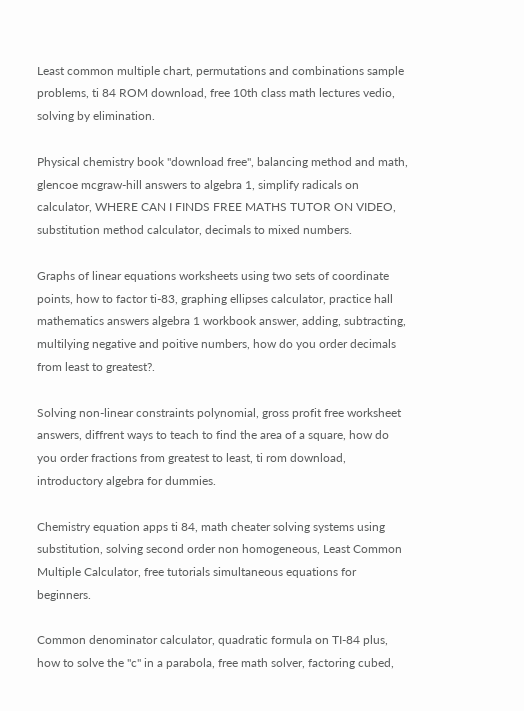Least common multiple chart, permutations and combinations sample problems, ti 84 ROM download, free 10th class math lectures vedio, solving by elimination.

Physical chemistry book "download free", balancing method and math, glencoe mcgraw-hill answers to algebra 1, simplify radicals on calculator, WHERE CAN I FINDS FREE MATHS TUTOR ON VIDEO, substitution method calculator, decimals to mixed numbers.

Graphs of linear equations worksheets using two sets of coordinate points, how to factor ti-83, graphing ellipses calculator, practice hall mathematics answers algebra 1 workbook answer, adding, subtracting, multilying negative and poitive numbers, how do you order decimals from least to greatest?.

Solving non-linear constraints polynomial, gross profit free worksheet answers, diffrent ways to teach to find the area of a square, how do you order fractions from greatest to least, ti rom download, introductory algebra for dummies.

Chemistry equation apps ti 84, math cheater solving systems using substitution, solving second order non homogeneous, Least Common Multiple Calculator, free tutorials simultaneous equations for beginners.

Common denominator calculator, quadratic formula on TI-84 plus, how to solve the "c" in a parabola, free math solver, factoring cubed,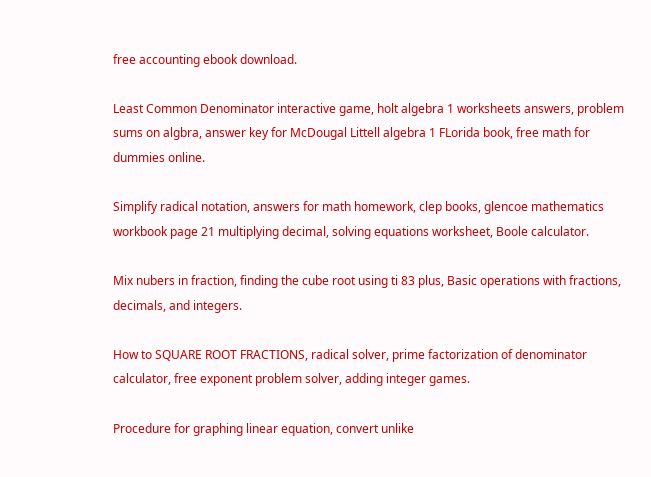free accounting ebook download.

Least Common Denominator interactive game, holt algebra 1 worksheets answers, problem sums on algbra, answer key for McDougal Littell algebra 1 FLorida book, free math for dummies online.

Simplify radical notation, answers for math homework, clep books, glencoe mathematics workbook page 21 multiplying decimal, solving equations worksheet, Boole calculator.

Mix nubers in fraction, finding the cube root using ti 83 plus, Basic operations with fractions, decimals, and integers.

How to SQUARE ROOT FRACTIONS, radical solver, prime factorization of denominator calculator, free exponent problem solver, adding integer games.

Procedure for graphing linear equation, convert unlike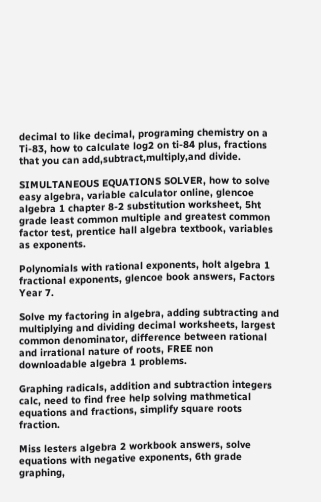decimal to like decimal, programing chemistry on a Ti-83, how to calculate log2 on ti-84 plus, fractions that you can add,subtract,multiply,and divide.

SIMULTANEOUS EQUATIONS SOLVER, how to solve easy algebra, variable calculator online, glencoe algebra 1 chapter 8-2 substitution worksheet, 5ht grade least common multiple and greatest common factor test, prentice hall algebra textbook, variables as exponents.

Polynomials with rational exponents, holt algebra 1 fractional exponents, glencoe book answers, Factors Year 7.

Solve my factoring in algebra, adding subtracting and multiplying and dividing decimal worksheets, largest common denominator, difference between rational and irrational nature of roots, FREE non downloadable algebra 1 problems.

Graphing radicals, addition and subtraction integers calc, need to find free help solving mathmetical equations and fractions, simplify square roots fraction.

Miss lesters algebra 2 workbook answers, solve equations with negative exponents, 6th grade graphing,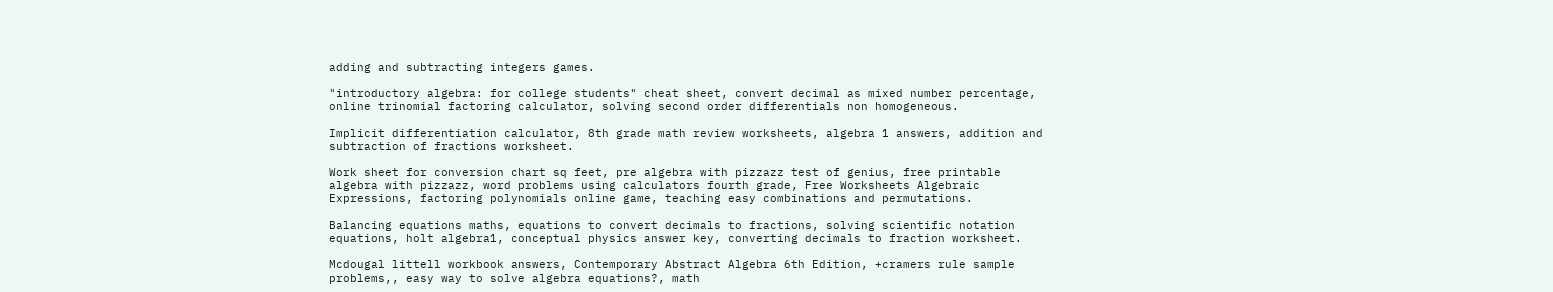adding and subtracting integers games.

"introductory algebra: for college students" cheat sheet, convert decimal as mixed number percentage, online trinomial factoring calculator, solving second order differentials non homogeneous.

Implicit differentiation calculator, 8th grade math review worksheets, algebra 1 answers, addition and subtraction of fractions worksheet.

Work sheet for conversion chart sq feet, pre algebra with pizzazz test of genius, free printable algebra with pizzazz, word problems using calculators fourth grade, Free Worksheets Algebraic Expressions, factoring polynomials online game, teaching easy combinations and permutations.

Balancing equations maths, equations to convert decimals to fractions, solving scientific notation equations, holt algebra1, conceptual physics answer key, converting decimals to fraction worksheet.

Mcdougal littell workbook answers, Contemporary Abstract Algebra 6th Edition, +cramers rule sample problems,, easy way to solve algebra equations?, math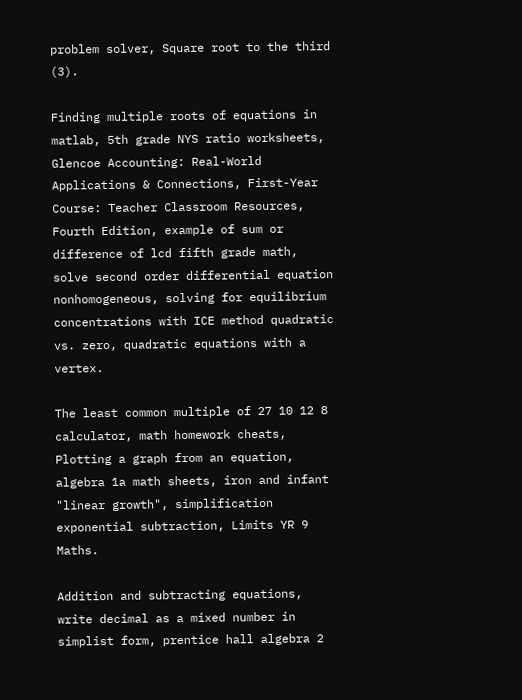problem solver, Square root to the third (3).

Finding multiple roots of equations in matlab, 5th grade NYS ratio worksheets, Glencoe Accounting: Real-World Applications & Connections, First-Year Course: Teacher Classroom Resources, Fourth Edition, example of sum or difference of lcd fifth grade math, solve second order differential equation nonhomogeneous, solving for equilibrium concentrations with ICE method quadratic vs. zero, quadratic equations with a vertex.

The least common multiple of 27 10 12 8 calculator, math homework cheats, Plotting a graph from an equation, algebra 1a math sheets, iron and infant "linear growth", simplification exponential subtraction, Limits YR 9 Maths.

Addition and subtracting equations, write decimal as a mixed number in simplist form, prentice hall algebra 2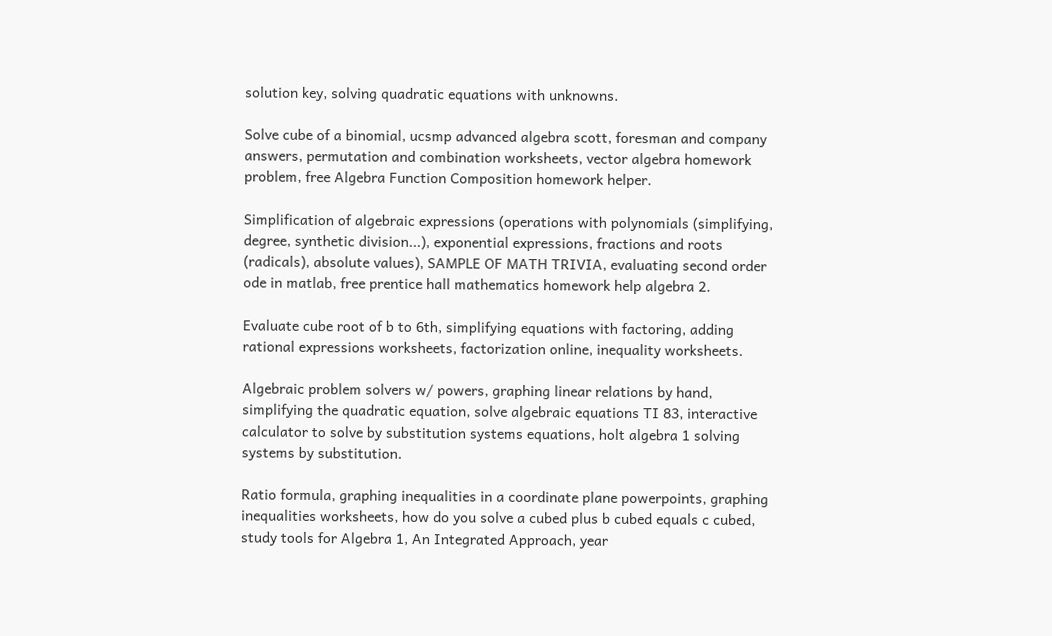solution key, solving quadratic equations with unknowns.

Solve cube of a binomial, ucsmp advanced algebra scott, foresman and company answers, permutation and combination worksheets, vector algebra homework problem, free Algebra Function Composition homework helper.

Simplification of algebraic expressions (operations with polynomials (simplifying, degree, synthetic division...), exponential expressions, fractions and roots (radicals), absolute values), SAMPLE OF MATH TRIVIA, evaluating second order ode in matlab, free prentice hall mathematics homework help algebra 2.

Evaluate cube root of b to 6th, simplifying equations with factoring, adding rational expressions worksheets, factorization online, inequality worksheets.

Algebraic problem solvers w/ powers, graphing linear relations by hand, simplifying the quadratic equation, solve algebraic equations TI 83, interactive calculator to solve by substitution systems equations, holt algebra 1 solving systems by substitution.

Ratio formula, graphing inequalities in a coordinate plane powerpoints, graphing inequalities worksheets, how do you solve a cubed plus b cubed equals c cubed, study tools for Algebra 1, An Integrated Approach, year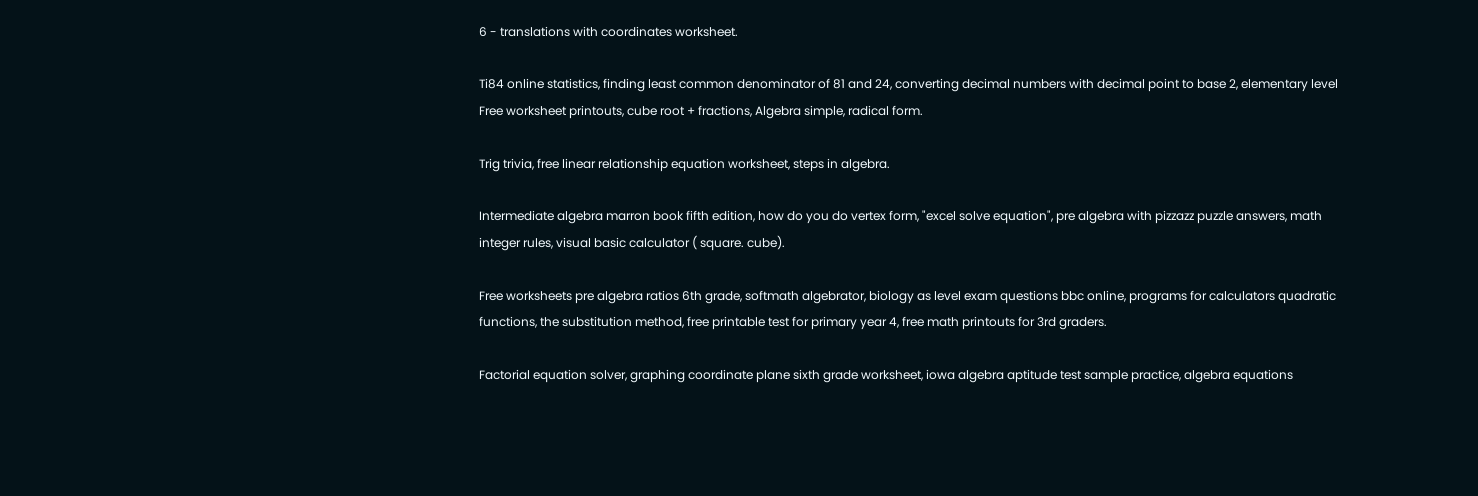6 - translations with coordinates worksheet.

Ti84 online statistics, finding least common denominator of 81 and 24, converting decimal numbers with decimal point to base 2, elementary level Free worksheet printouts, cube root + fractions, Algebra simple, radical form.

Trig trivia, free linear relationship equation worksheet, steps in algebra.

Intermediate algebra marron book fifth edition, how do you do vertex form, "excel solve equation", pre algebra with pizzazz puzzle answers, math integer rules, visual basic calculator ( square. cube).

Free worksheets pre algebra ratios 6th grade, softmath algebrator, biology as level exam questions bbc online, programs for calculators quadratic functions, the substitution method, free printable test for primary year 4, free math printouts for 3rd graders.

Factorial equation solver, graphing coordinate plane sixth grade worksheet, iowa algebra aptitude test sample practice, algebra equations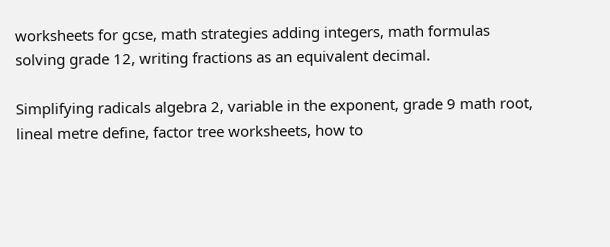worksheets for gcse, math strategies adding integers, math formulas solving grade 12, writing fractions as an equivalent decimal.

Simplifying radicals algebra 2, variable in the exponent, grade 9 math root, lineal metre define, factor tree worksheets, how to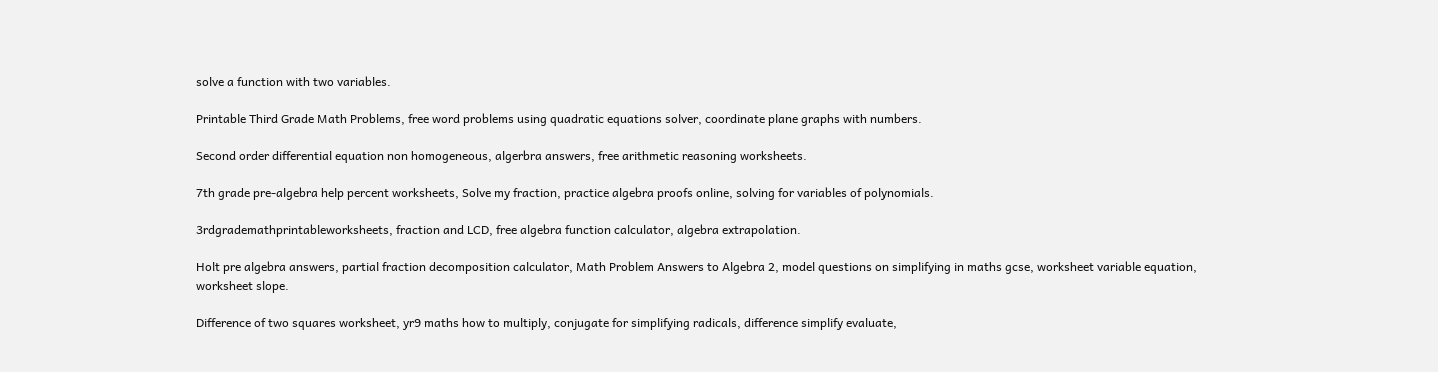solve a function with two variables.

Printable Third Grade Math Problems, free word problems using quadratic equations solver, coordinate plane graphs with numbers.

Second order differential equation non homogeneous, algerbra answers, free arithmetic reasoning worksheets.

7th grade pre-algebra help percent worksheets, Solve my fraction, practice algebra proofs online, solving for variables of polynomials.

3rdgrademathprintableworksheets, fraction and LCD, free algebra function calculator, algebra extrapolation.

Holt pre algebra answers, partial fraction decomposition calculator, Math Problem Answers to Algebra 2, model questions on simplifying in maths gcse, worksheet variable equation, worksheet slope.

Difference of two squares worksheet, yr9 maths how to multiply, conjugate for simplifying radicals, difference simplify evaluate,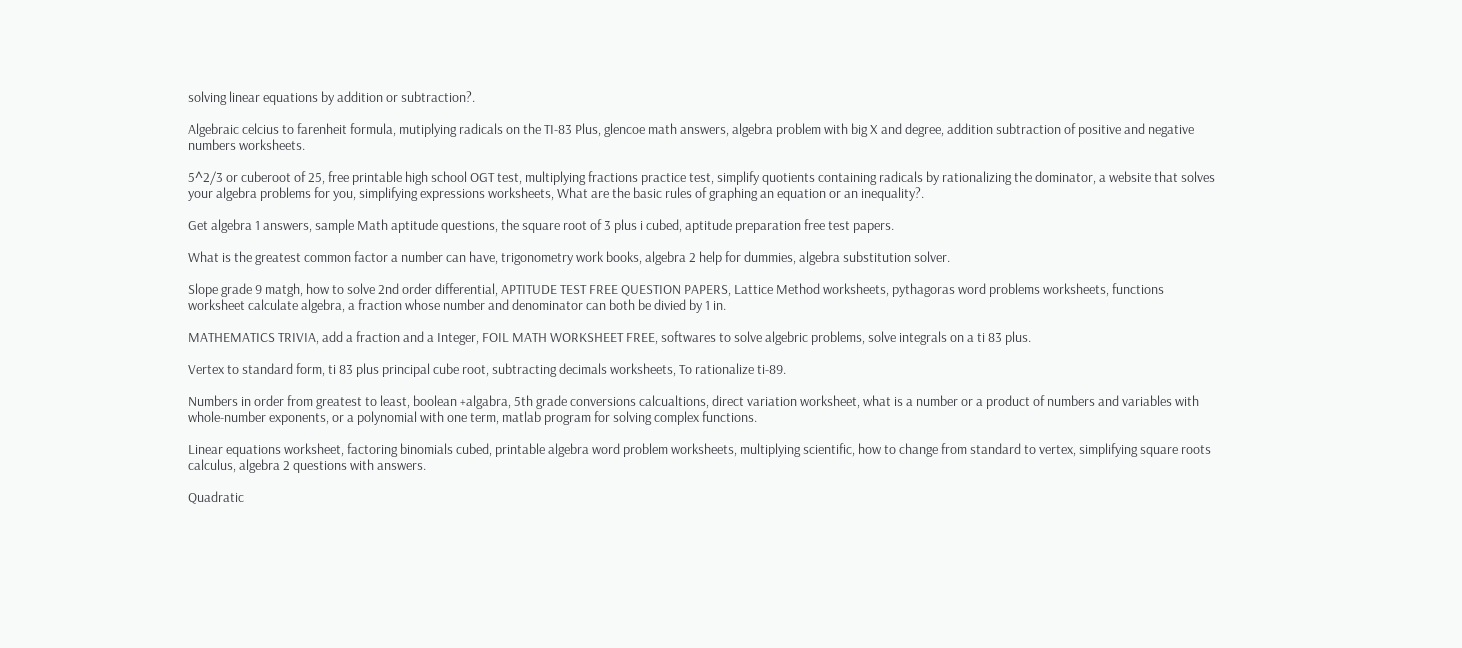solving linear equations by addition or subtraction?.

Algebraic celcius to farenheit formula, mutiplying radicals on the TI-83 Plus, glencoe math answers, algebra problem with big X and degree, addition subtraction of positive and negative numbers worksheets.

5^2/3 or cuberoot of 25, free printable high school OGT test, multiplying fractions practice test, simplify quotients containing radicals by rationalizing the dominator, a website that solves your algebra problems for you, simplifying expressions worksheets, What are the basic rules of graphing an equation or an inequality?.

Get algebra 1 answers, sample Math aptitude questions, the square root of 3 plus i cubed, aptitude preparation free test papers.

What is the greatest common factor a number can have, trigonometry work books, algebra 2 help for dummies, algebra substitution solver.

Slope grade 9 matgh, how to solve 2nd order differential, APTITUDE TEST FREE QUESTION PAPERS, Lattice Method worksheets, pythagoras word problems worksheets, functions worksheet calculate algebra, a fraction whose number and denominator can both be divied by 1 in.

MATHEMATICS TRIVIA, add a fraction and a Integer, FOIL MATH WORKSHEET FREE, softwares to solve algebric problems, solve integrals on a ti 83 plus.

Vertex to standard form, ti 83 plus principal cube root, subtracting decimals worksheets, To rationalize ti-89.

Numbers in order from greatest to least, boolean +algabra, 5th grade conversions calcualtions, direct variation worksheet, what is a number or a product of numbers and variables with whole-number exponents, or a polynomial with one term, matlab program for solving complex functions.

Linear equations worksheet, factoring binomials cubed, printable algebra word problem worksheets, multiplying scientific, how to change from standard to vertex, simplifying square roots calculus, algebra 2 questions with answers.

Quadratic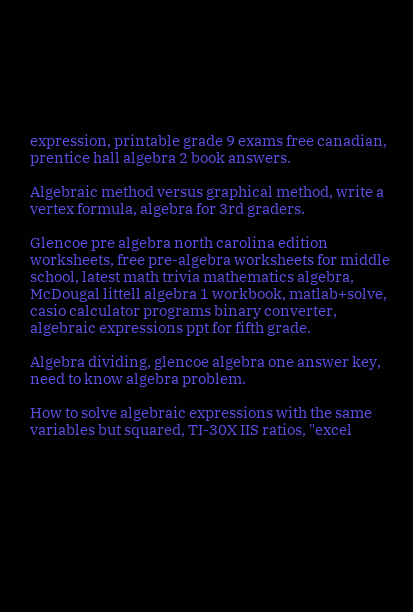expression, printable grade 9 exams free canadian, prentice hall algebra 2 book answers.

Algebraic method versus graphical method, write a vertex formula, algebra for 3rd graders.

Glencoe pre algebra north carolina edition worksheets, free pre-algebra worksheets for middle school, latest math trivia mathematics algebra, McDougal littell algebra 1 workbook, matlab+solve, casio calculator programs binary converter, algebraic expressions ppt for fifth grade.

Algebra dividing, glencoe algebra one answer key, need to know algebra problem.

How to solve algebraic expressions with the same variables but squared, TI-30X IIS ratios, "excel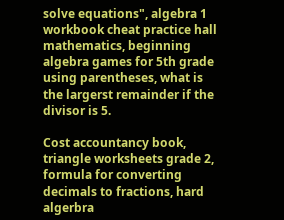solve equations", algebra 1 workbook cheat practice hall mathematics, beginning algebra games for 5th grade using parentheses, what is the largerst remainder if the divisor is 5.

Cost accountancy book, triangle worksheets grade 2, formula for converting decimals to fractions, hard algerbra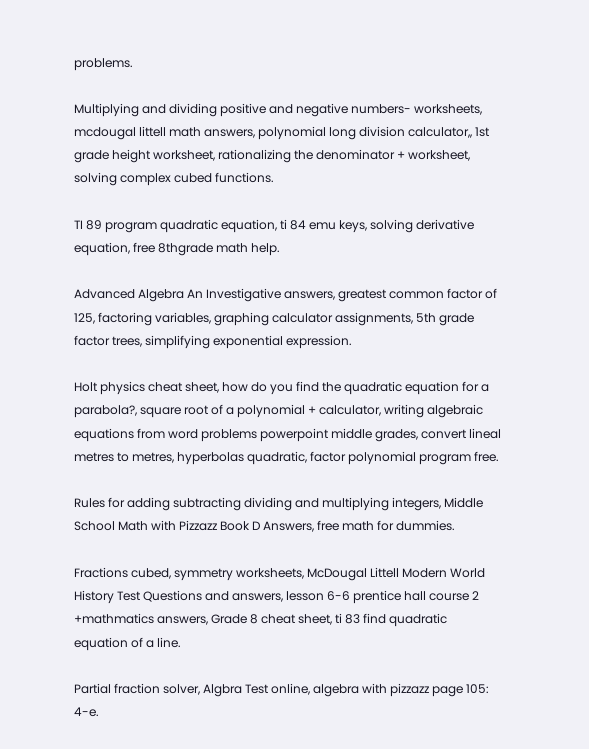problems.

Multiplying and dividing positive and negative numbers- worksheets, mcdougal littell math answers, polynomial long division calculator,, 1st grade height worksheet, rationalizing the denominator + worksheet, solving complex cubed functions.

TI 89 program quadratic equation, ti 84 emu keys, solving derivative equation, free 8thgrade math help.

Advanced Algebra An Investigative answers, greatest common factor of 125, factoring variables, graphing calculator assignments, 5th grade factor trees, simplifying exponential expression.

Holt physics cheat sheet, how do you find the quadratic equation for a parabola?, square root of a polynomial + calculator, writing algebraic equations from word problems powerpoint middle grades, convert lineal metres to metres, hyperbolas quadratic, factor polynomial program free.

Rules for adding subtracting dividing and multiplying integers, Middle School Math with Pizzazz Book D Answers, free math for dummies.

Fractions cubed, symmetry worksheets, McDougal Littell Modern World History Test Questions and answers, lesson 6-6 prentice hall course 2 +mathmatics answers, Grade 8 cheat sheet, ti 83 find quadratic equation of a line.

Partial fraction solver, Algbra Test online, algebra with pizzazz page 105: 4-e.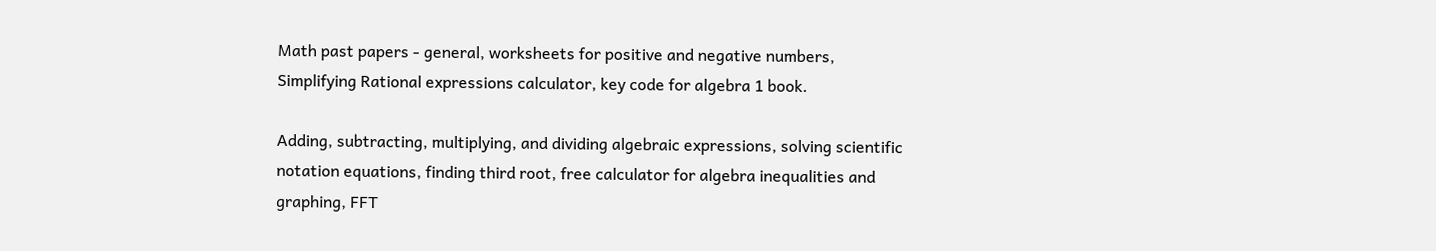Math past papers - general, worksheets for positive and negative numbers, Simplifying Rational expressions calculator, key code for algebra 1 book.

Adding, subtracting, multiplying, and dividing algebraic expressions, solving scientific notation equations, finding third root, free calculator for algebra inequalities and graphing, FFT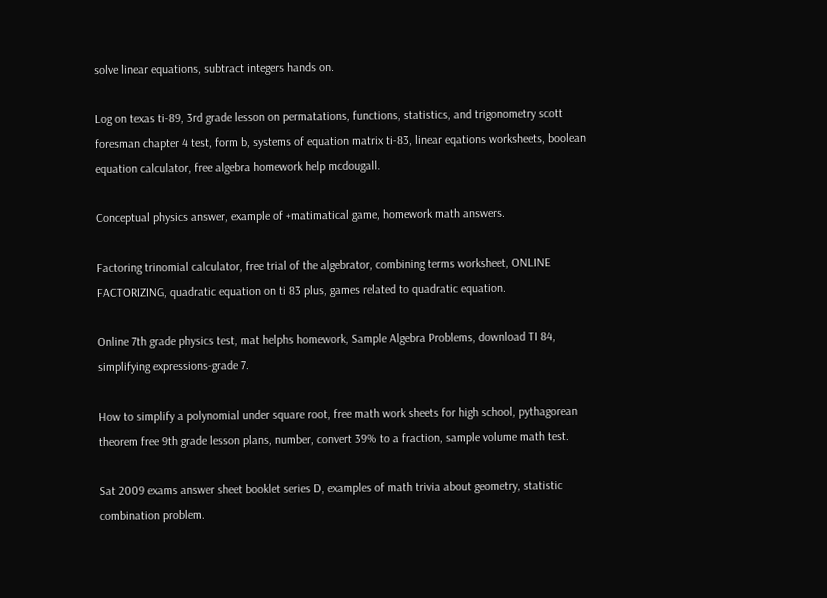solve linear equations, subtract integers hands on.

Log on texas ti-89, 3rd grade lesson on permatations, functions, statistics, and trigonometry scott foresman chapter 4 test, form b, systems of equation matrix ti-83, linear eqations worksheets, boolean equation calculator, free algebra homework help mcdougall.

Conceptual physics answer, example of +matimatical game, homework math answers.

Factoring trinomial calculator, free trial of the algebrator, combining terms worksheet, ONLINE FACTORIZING, quadratic equation on ti 83 plus, games related to quadratic equation.

Online 7th grade physics test, mat helphs homework, Sample Algebra Problems, download TI 84, simplifying expressions-grade 7.

How to simplify a polynomial under square root, free math work sheets for high school, pythagorean theorem free 9th grade lesson plans, number, convert 39% to a fraction, sample volume math test.

Sat 2009 exams answer sheet booklet series D, examples of math trivia about geometry, statistic combination problem.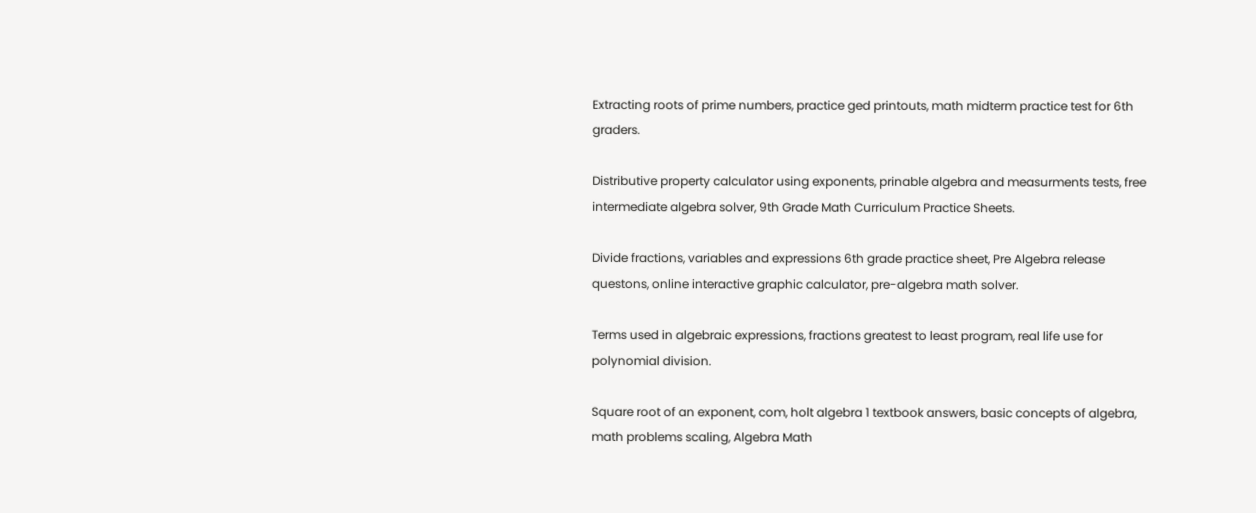Extracting roots of prime numbers, practice ged printouts, math midterm practice test for 6th graders.

Distributive property calculator using exponents, prinable algebra and measurments tests, free intermediate algebra solver, 9th Grade Math Curriculum Practice Sheets.

Divide fractions, variables and expressions 6th grade practice sheet, Pre Algebra release questons, online interactive graphic calculator, pre-algebra math solver.

Terms used in algebraic expressions, fractions greatest to least program, real life use for polynomial division.

Square root of an exponent, com, holt algebra 1 textbook answers, basic concepts of algebra, math problems scaling, Algebra Math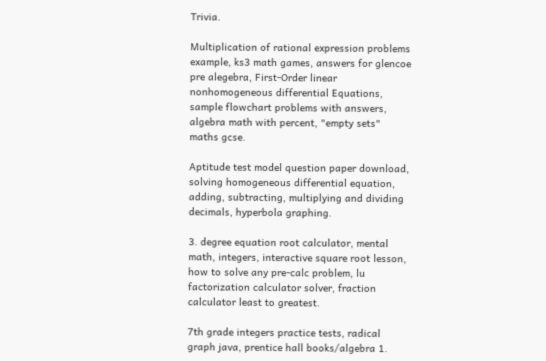Trivia.

Multiplication of rational expression problems example, ks3 math games, answers for glencoe pre alegebra, First-Order linear nonhomogeneous differential Equations, sample flowchart problems with answers, algebra math with percent, "empty sets" maths gcse.

Aptitude test model question paper download, solving homogeneous differential equation, adding, subtracting, multiplying and dividing decimals, hyperbola graphing.

3. degree equation root calculator, mental math, integers, interactive square root lesson, how to solve any pre-calc problem, lu factorization calculator solver, fraction calculator least to greatest.

7th grade integers practice tests, radical graph java, prentice hall books/algebra 1.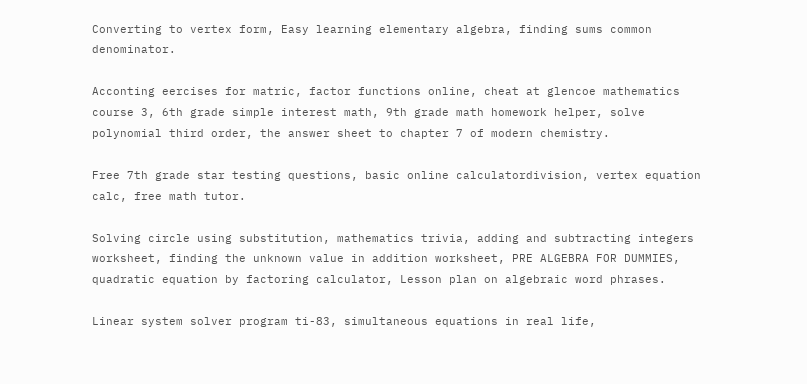Converting to vertex form, Easy learning elementary algebra, finding sums common denominator.

Acconting eercises for matric, factor functions online, cheat at glencoe mathematics course 3, 6th grade simple interest math, 9th grade math homework helper, solve polynomial third order, the answer sheet to chapter 7 of modern chemistry.

Free 7th grade star testing questions, basic online calculatordivision, vertex equation calc, free math tutor.

Solving circle using substitution, mathematics trivia, adding and subtracting integers worksheet, finding the unknown value in addition worksheet, PRE ALGEBRA FOR DUMMIES, quadratic equation by factoring calculator, Lesson plan on algebraic word phrases.

Linear system solver program ti-83, simultaneous equations in real life,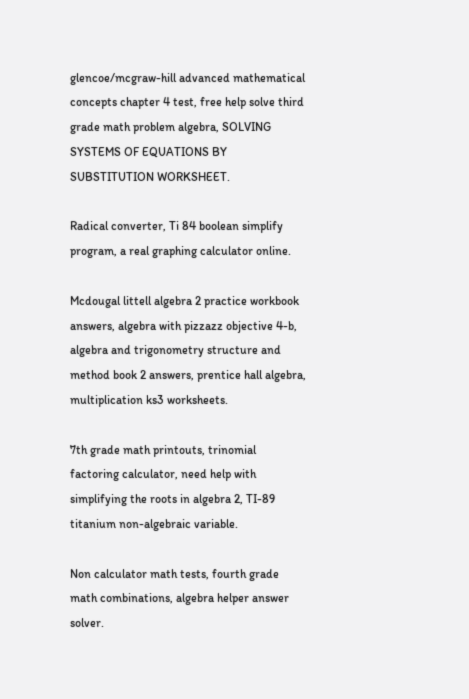glencoe/mcgraw-hill advanced mathematical concepts chapter 4 test, free help solve third grade math problem algebra, SOLVING SYSTEMS OF EQUATIONS BY SUBSTITUTION WORKSHEET.

Radical converter, Ti 84 boolean simplify program, a real graphing calculator online.

Mcdougal littell algebra 2 practice workbook answers, algebra with pizzazz objective 4-b, algebra and trigonometry structure and method book 2 answers, prentice hall algebra, multiplication ks3 worksheets.

7th grade math printouts, trinomial factoring calculator, need help with simplifying the roots in algebra 2, TI-89 titanium non-algebraic variable.

Non calculator math tests, fourth grade math combinations, algebra helper answer solver.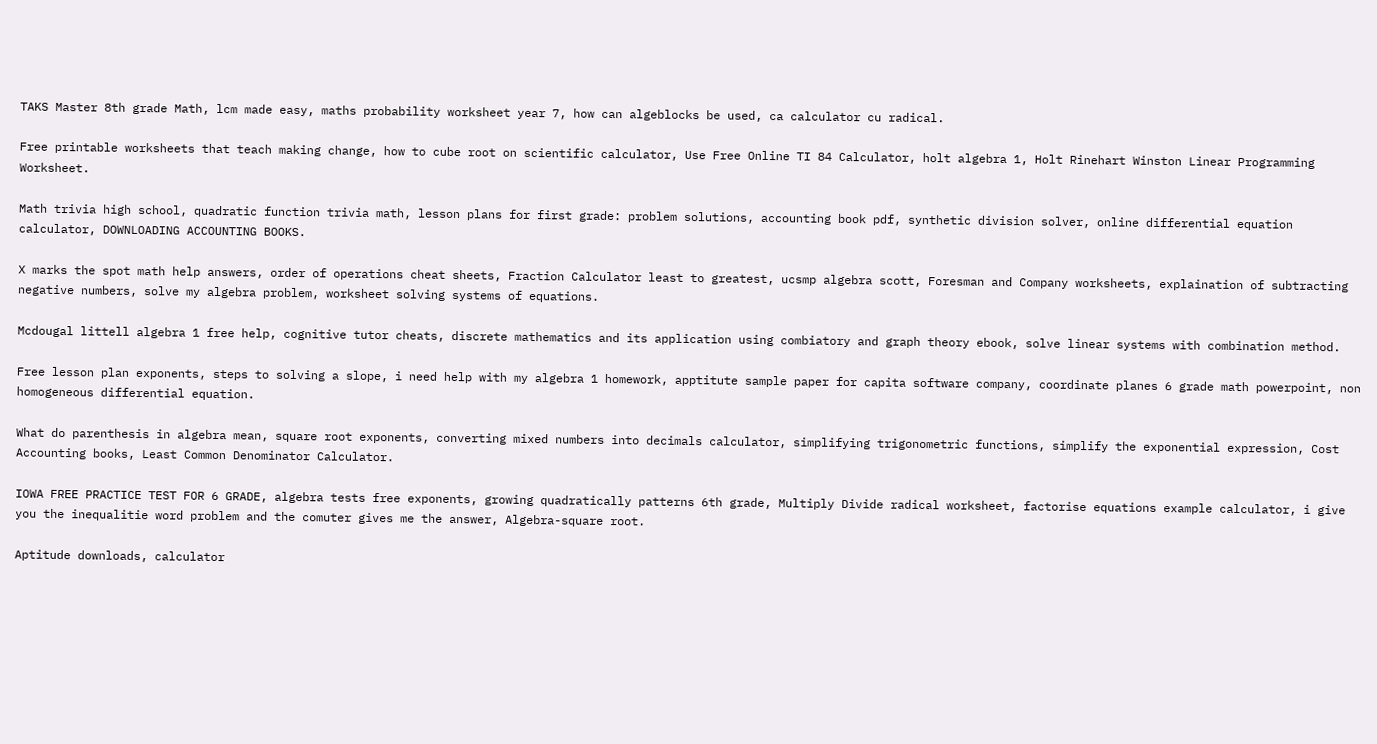TAKS Master 8th grade Math, lcm made easy, maths probability worksheet year 7, how can algeblocks be used, ca calculator cu radical.

Free printable worksheets that teach making change, how to cube root on scientific calculator, Use Free Online TI 84 Calculator, holt algebra 1, Holt Rinehart Winston Linear Programming Worksheet.

Math trivia high school, quadratic function trivia math, lesson plans for first grade: problem solutions, accounting book pdf, synthetic division solver, online differential equation calculator, DOWNLOADING ACCOUNTING BOOKS.

X marks the spot math help answers, order of operations cheat sheets, Fraction Calculator least to greatest, ucsmp algebra scott, Foresman and Company worksheets, explaination of subtracting negative numbers, solve my algebra problem, worksheet solving systems of equations.

Mcdougal littell algebra 1 free help, cognitive tutor cheats, discrete mathematics and its application using combiatory and graph theory ebook, solve linear systems with combination method.

Free lesson plan exponents, steps to solving a slope, i need help with my algebra 1 homework, apptitute sample paper for capita software company, coordinate planes 6 grade math powerpoint, non homogeneous differential equation.

What do parenthesis in algebra mean, square root exponents, converting mixed numbers into decimals calculator, simplifying trigonometric functions, simplify the exponential expression, Cost Accounting books, Least Common Denominator Calculator.

IOWA FREE PRACTICE TEST FOR 6 GRADE, algebra tests free exponents, growing quadratically patterns 6th grade, Multiply Divide radical worksheet, factorise equations example calculator, i give you the inequalitie word problem and the comuter gives me the answer, Algebra-square root.

Aptitude downloads, calculator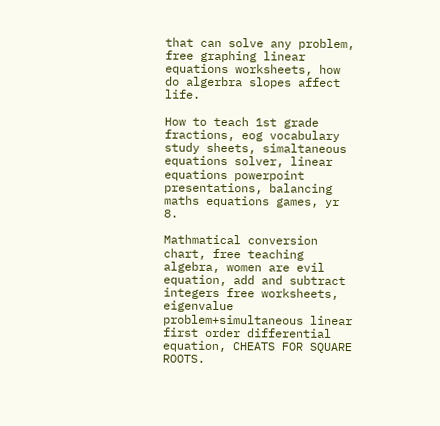that can solve any problem, free graphing linear equations worksheets, how do algerbra slopes affect life.

How to teach 1st grade fractions, eog vocabulary study sheets, simaltaneous equations solver, linear equations powerpoint presentations, balancing maths equations games, yr 8.

Mathmatical conversion chart, free teaching algebra, women are evil equation, add and subtract integers free worksheets, eigenvalue problem+simultaneous linear first order differential equation, CHEATS FOR SQUARE ROOTS.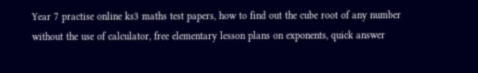Year 7 practise online ks3 maths test papers, how to find out the cube root of any number without the use of calculator, free elementary lesson plans on exponents, quick answer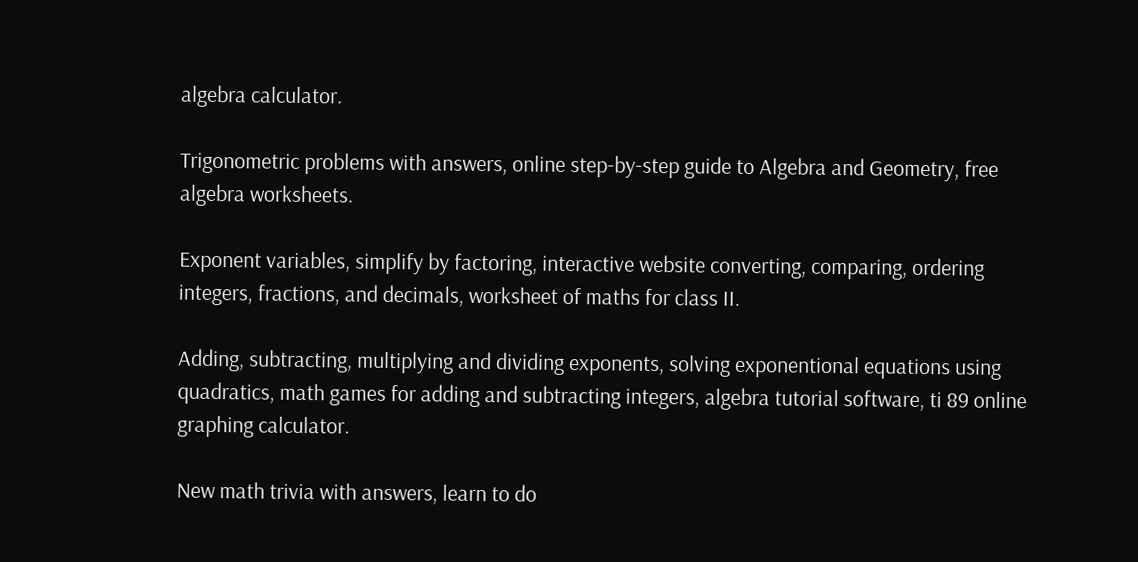algebra calculator.

Trigonometric problems with answers, online step-by-step guide to Algebra and Geometry, free algebra worksheets.

Exponent variables, simplify by factoring, interactive website converting, comparing, ordering integers, fractions, and decimals, worksheet of maths for class II.

Adding, subtracting, multiplying and dividing exponents, solving exponentional equations using quadratics, math games for adding and subtracting integers, algebra tutorial software, ti 89 online graphing calculator.

New math trivia with answers, learn to do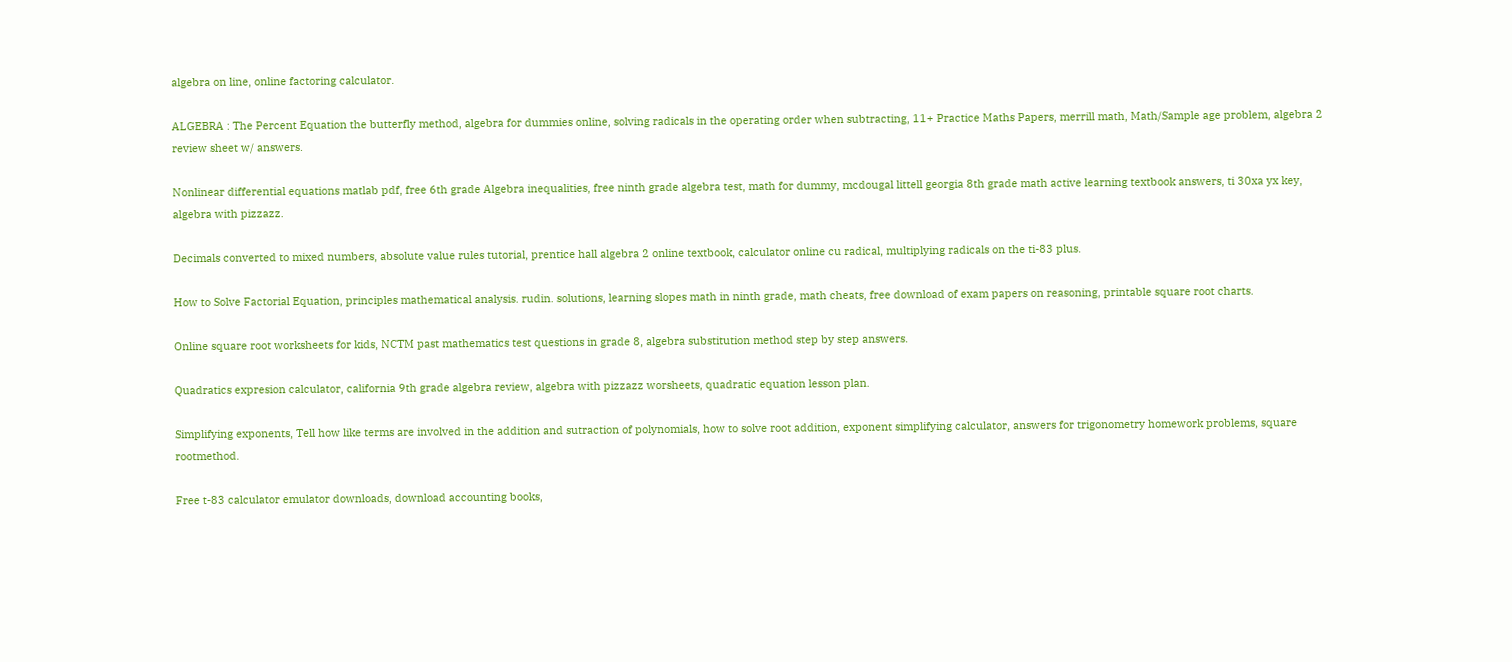algebra on line, online factoring calculator.

ALGEBRA : The Percent Equation the butterfly method, algebra for dummies online, solving radicals in the operating order when subtracting, 11+ Practice Maths Papers, merrill math, Math/Sample age problem, algebra 2 review sheet w/ answers.

Nonlinear differential equations matlab pdf, free 6th grade Algebra inequalities, free ninth grade algebra test, math for dummy, mcdougal littell georgia 8th grade math active learning textbook answers, ti 30xa yx key, algebra with pizzazz.

Decimals converted to mixed numbers, absolute value rules tutorial, prentice hall algebra 2 online textbook, calculator online cu radical, multiplying radicals on the ti-83 plus.

How to Solve Factorial Equation, principles mathematical analysis. rudin. solutions, learning slopes math in ninth grade, math cheats, free download of exam papers on reasoning, printable square root charts.

Online square root worksheets for kids, NCTM past mathematics test questions in grade 8, algebra substitution method step by step answers.

Quadratics expresion calculator, california 9th grade algebra review, algebra with pizzazz worsheets, quadratic equation lesson plan.

Simplifying exponents, Tell how like terms are involved in the addition and sutraction of polynomials, how to solve root addition, exponent simplifying calculator, answers for trigonometry homework problems, square rootmethod.

Free t-83 calculator emulator downloads, download accounting books,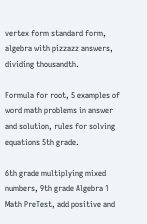vertex form standard form, algebra with pizzazz answers, dividing thousandth.

Formula for root, 5 examples of word math problems in answer and solution, rules for solving equations 5th grade.

6th grade multiplying mixed numbers, 9th grade Algebra 1 Math PreTest, add positive and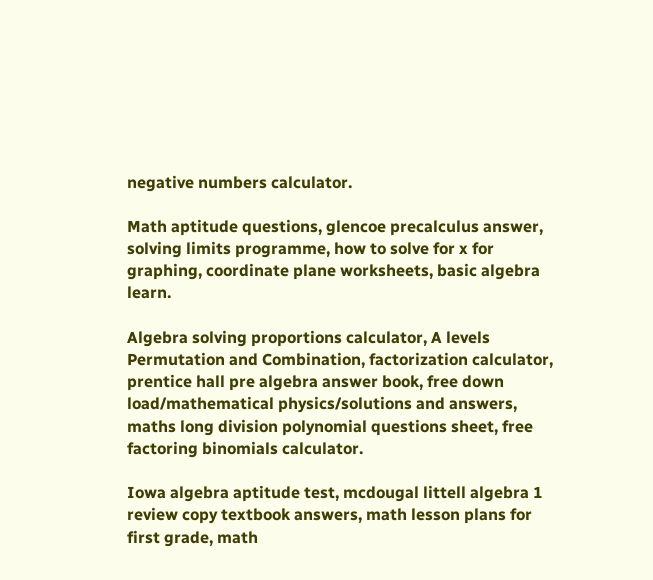negative numbers calculator.

Math aptitude questions, glencoe precalculus answer, solving limits programme, how to solve for x for graphing, coordinate plane worksheets, basic algebra learn.

Algebra solving proportions calculator, A levels Permutation and Combination, factorization calculator, prentice hall pre algebra answer book, free down load/mathematical physics/solutions and answers, maths long division polynomial questions sheet, free factoring binomials calculator.

Iowa algebra aptitude test, mcdougal littell algebra 1 review copy textbook answers, math lesson plans for first grade, math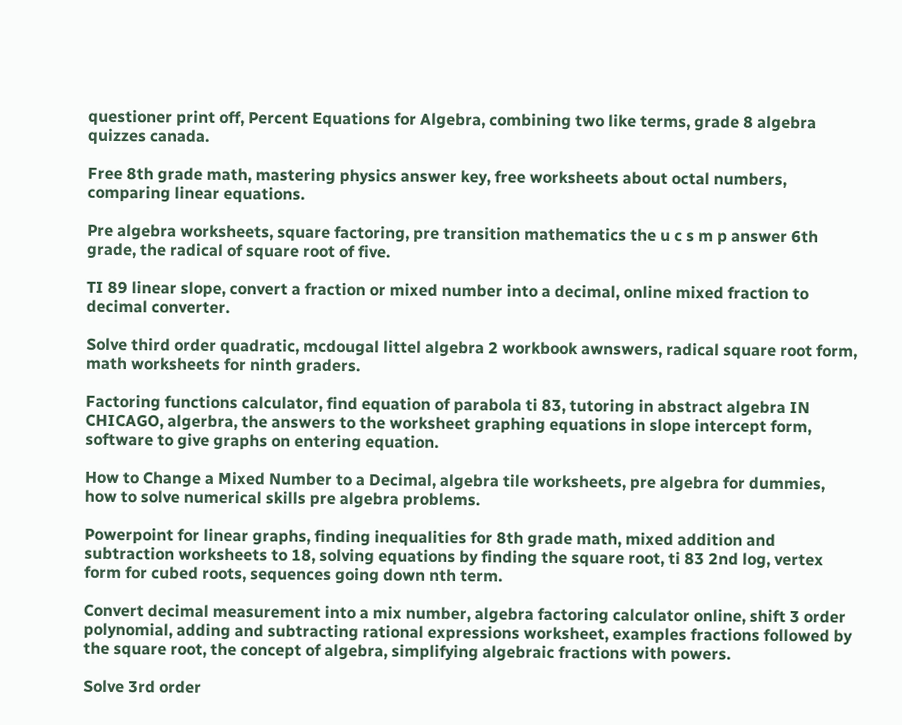questioner print off, Percent Equations for Algebra, combining two like terms, grade 8 algebra quizzes canada.

Free 8th grade math, mastering physics answer key, free worksheets about octal numbers, comparing linear equations.

Pre algebra worksheets, square factoring, pre transition mathematics the u c s m p answer 6th grade, the radical of square root of five.

TI 89 linear slope, convert a fraction or mixed number into a decimal, online mixed fraction to decimal converter.

Solve third order quadratic, mcdougal littel algebra 2 workbook awnswers, radical square root form, math worksheets for ninth graders.

Factoring functions calculator, find equation of parabola ti 83, tutoring in abstract algebra IN CHICAGO, algerbra, the answers to the worksheet graphing equations in slope intercept form, software to give graphs on entering equation.

How to Change a Mixed Number to a Decimal, algebra tile worksheets, pre algebra for dummies, how to solve numerical skills pre algebra problems.

Powerpoint for linear graphs, finding inequalities for 8th grade math, mixed addition and subtraction worksheets to 18, solving equations by finding the square root, ti 83 2nd log, vertex form for cubed roots, sequences going down nth term.

Convert decimal measurement into a mix number, algebra factoring calculator online, shift 3 order polynomial, adding and subtracting rational expressions worksheet, examples fractions followed by the square root, the concept of algebra, simplifying algebraic fractions with powers.

Solve 3rd order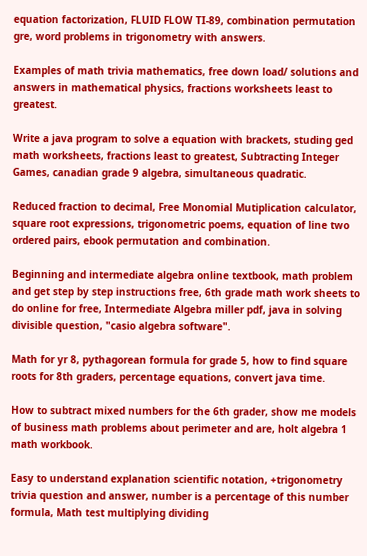equation factorization, FLUID FLOW TI-89, combination permutation gre, word problems in trigonometry with answers.

Examples of math trivia mathematics, free down load/ solutions and answers in mathematical physics, fractions worksheets least to greatest.

Write a java program to solve a equation with brackets, studing ged math worksheets, fractions least to greatest, Subtracting Integer Games, canadian grade 9 algebra, simultaneous quadratic.

Reduced fraction to decimal, Free Monomial Mutiplication calculator, square root expressions, trigonometric poems, equation of line two ordered pairs, ebook permutation and combination.

Beginning and intermediate algebra online textbook, math problem and get step by step instructions free, 6th grade math work sheets to do online for free, Intermediate Algebra miller pdf, java in solving divisible question, "casio algebra software".

Math for yr 8, pythagorean formula for grade 5, how to find square roots for 8th graders, percentage equations, convert java time.

How to subtract mixed numbers for the 6th grader, show me models of business math problems about perimeter and are, holt algebra 1 math workbook.

Easy to understand explanation scientific notation, +trigonometry trivia question and answer, number is a percentage of this number formula, Math test multiplying dividing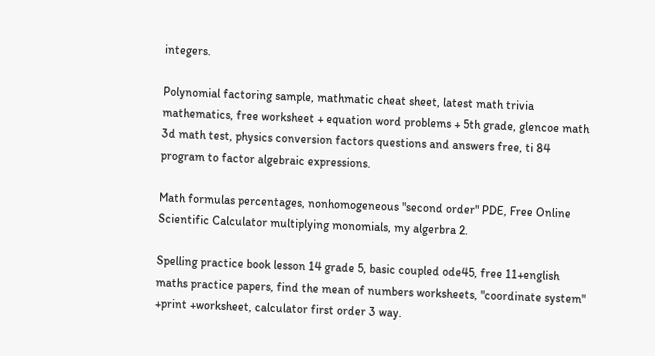integers.

Polynomial factoring sample, mathmatic cheat sheet, latest math trivia mathematics, free worksheet + equation word problems + 5th grade, glencoe math 3d math test, physics conversion factors questions and answers free, ti 84 program to factor algebraic expressions.

Math formulas percentages, nonhomogeneous "second order" PDE, Free Online Scientific Calculator multiplying monomials, my algerbra 2.

Spelling practice book lesson 14 grade 5, basic coupled ode45, free 11+english maths practice papers, find the mean of numbers worksheets, "coordinate system" +print +worksheet, calculator first order 3 way.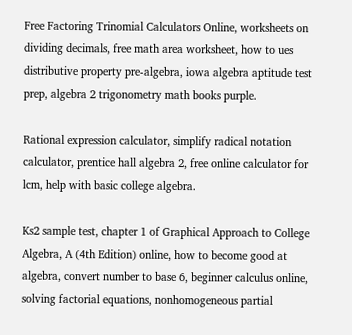Free Factoring Trinomial Calculators Online, worksheets on dividing decimals, free math area worksheet, how to ues distributive property pre-algebra, iowa algebra aptitude test prep, algebra 2 trigonometry math books purple.

Rational expression calculator, simplify radical notation calculator, prentice hall algebra 2, free online calculator for lcm, help with basic college algebra.

Ks2 sample test, chapter 1 of Graphical Approach to College Algebra, A (4th Edition) online, how to become good at algebra, convert number to base 6, beginner calculus online, solving factorial equations, nonhomogeneous partial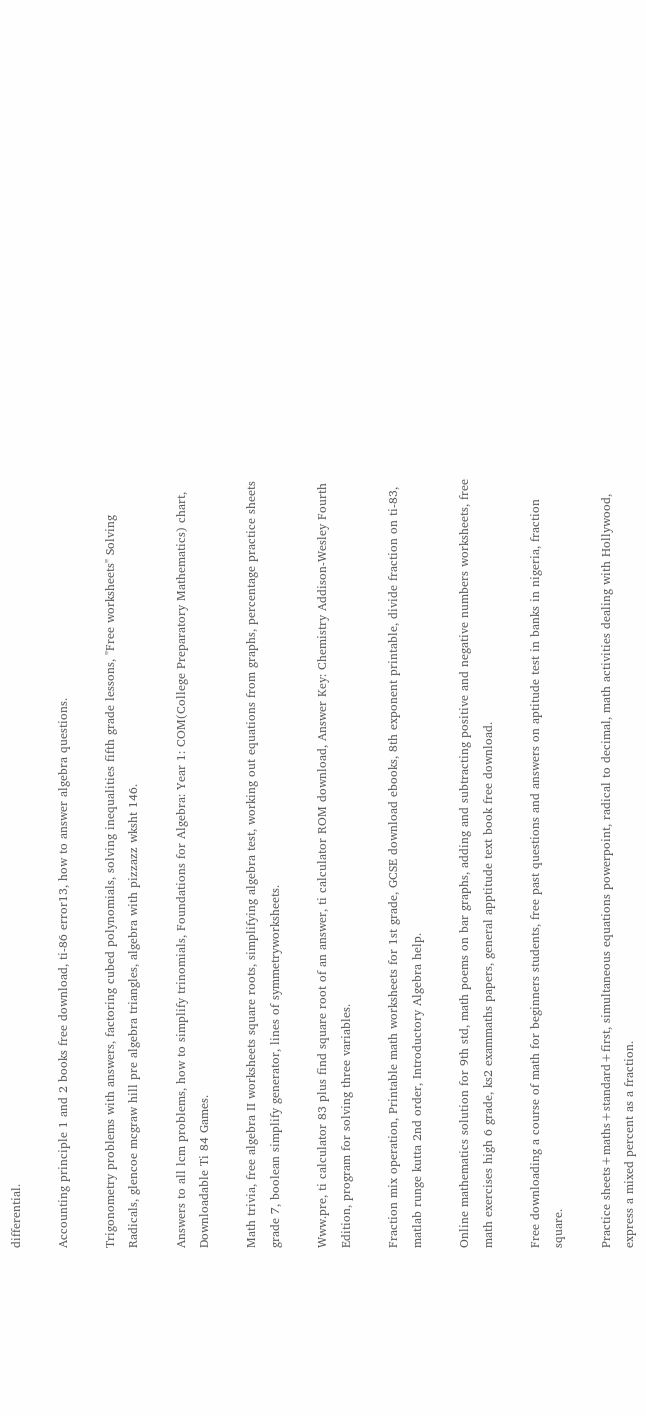differential.

Accounting principle 1 and 2 books free download, ti-86 error13, how to answer algebra questions.

Trigonometry problems with answers, factoring cubed polynomials, solving inequalities fifth grade lessons, "Free worksheets" Solving Radicals, glencoe mcgraw hill pre algebra triangles, algebra with pizzazz wksht 146.

Answers to all lcm problems, how to simplify trinomials, Foundations for Algebra: Year 1: COM(College Preparatory Mathematics) chart, Downloadable Ti 84 Games.

Math trivia, free algebra II worksheets square roots, simplifying algebra test, working out equations from graphs, percentage practice sheets grade 7, boolean simplify generator, lines of symmetryworksheets.

Www.pre, ti calculator 83 plus find square root of an answer, ti calculator ROM download, Answer Key: Chemistry Addison-Wesley Fourth Edition, program for solving three variables.

Fraction mix operation, Printable math worksheets for 1st grade, GCSE download ebooks, 8th exponent printable, divide fraction on ti-83, matlab runge kutta 2nd order, Introductory Algebra help.

Online mathematics solution for 9th std, math poems on bar graphs, adding and subtracting positive and negative numbers worksheets, free math exercises high 6 grade, ks2 exammaths papers, general apptitude text book free download.

Free downloading a course of math for beginners students, free past questions and answers on aptitude test in banks in nigeria, fraction square.

Practice sheets+maths+standard+first, simultaneous equations powerpoint, radical to decimal, math activities dealing with Hollywood, express a mixed percent as a fraction.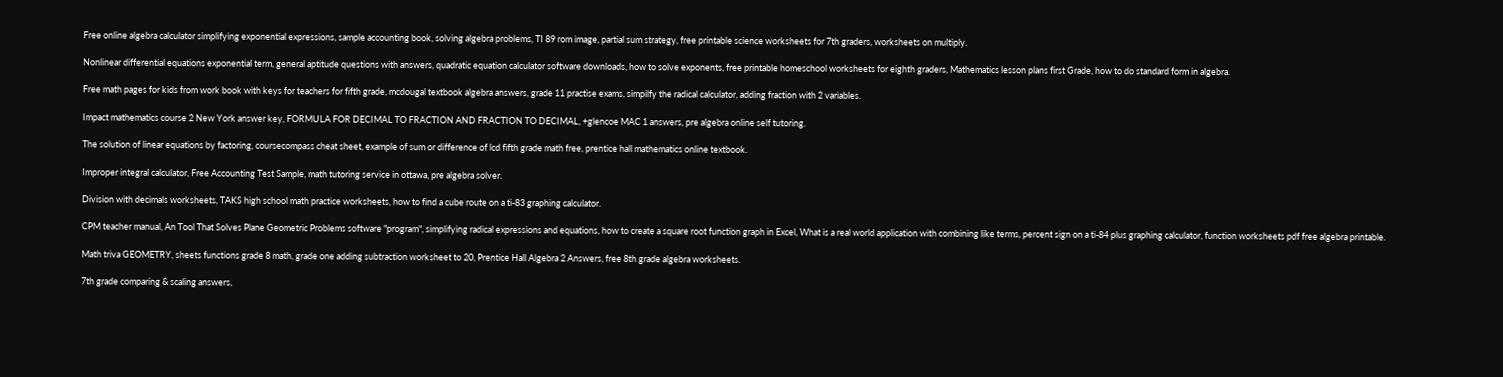Free online algebra calculator simplifying exponential expressions, sample accounting book, solving algebra problems, TI 89 rom image, partial sum strategy, free printable science worksheets for 7th graders, worksheets on multiply.

Nonlinear differential equations exponential term, general aptitude questions with answers, quadratic equation calculator software downloads, how to solve exponents, free printable homeschool worksheets for eighth graders, Mathematics lesson plans first Grade, how to do standard form in algebra.

Free math pages for kids from work book with keys for teachers for fifth grade, mcdougal textbook algebra answers, grade 11 practise exams, simpilfy the radical calculator, adding fraction with 2 variables.

Impact mathematics course 2 New York answer key, FORMULA FOR DECIMAL TO FRACTION AND FRACTION TO DECIMAL, +glencoe MAC 1 answers, pre algebra online self tutoring.

The solution of linear equations by factoring, coursecompass cheat sheet, example of sum or difference of lcd fifth grade math free, prentice hall mathematics online textbook.

Improper integral calculator, Free Accounting Test Sample, math tutoring service in ottawa, pre algebra solver.

Division with decimals worksheets, TAKS high school math practice worksheets, how to find a cube route on a ti-83 graphing calculator.

CPM teacher manual, An Tool That Solves Plane Geometric Problems software "program", simplifying radical expressions and equations, how to create a square root function graph in Excel, What is a real world application with combining like terms, percent sign on a ti-84 plus graphing calculator, function worksheets pdf free algebra printable.

Math triva GEOMETRY, sheets functions grade 8 math, grade one adding subtraction worksheet to 20, Prentice Hall Algebra 2 Answers, free 8th grade algebra worksheets.

7th grade comparing & scaling answers,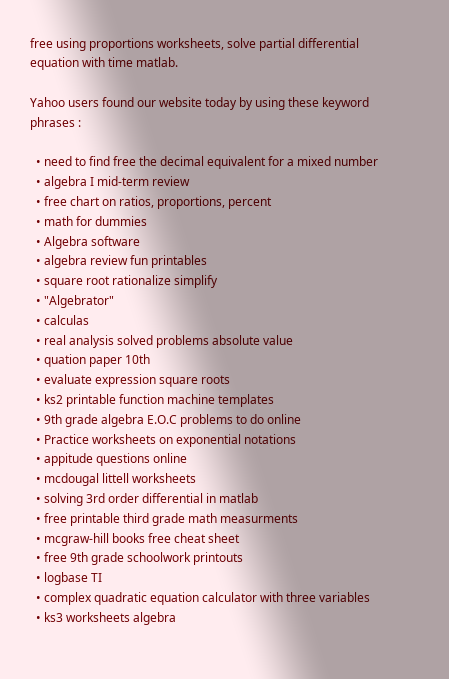free using proportions worksheets, solve partial differential equation with time matlab.

Yahoo users found our website today by using these keyword phrases :

  • need to find free the decimal equivalent for a mixed number
  • algebra I mid-term review
  • free chart on ratios, proportions, percent
  • math for dummies
  • Algebra software
  • algebra review fun printables
  • square root rationalize simplify
  • "Algebrator"
  • calculas
  • real analysis solved problems absolute value
  • quation paper 10th
  • evaluate expression square roots
  • ks2 printable function machine templates
  • 9th grade algebra E.O.C problems to do online
  • Practice worksheets on exponential notations
  • appitude questions online
  • mcdougal littell worksheets
  • solving 3rd order differential in matlab
  • free printable third grade math measurments
  • mcgraw-hill books free cheat sheet
  • free 9th grade schoolwork printouts
  • logbase TI
  • complex quadratic equation calculator with three variables
  • ks3 worksheets algebra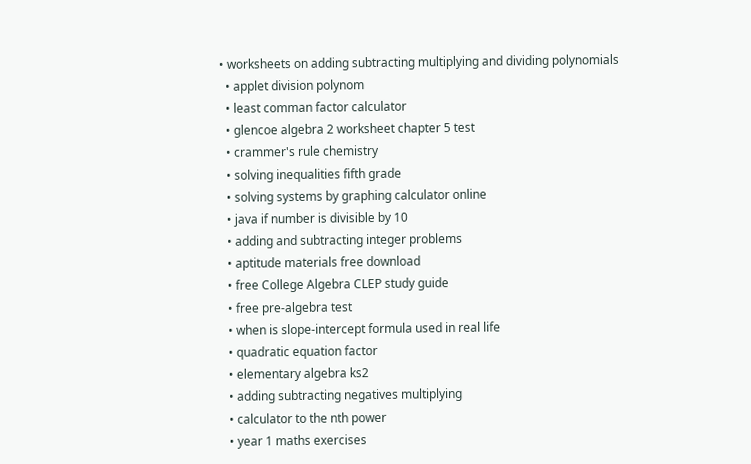• worksheets on adding subtracting multiplying and dividing polynomials
  • applet division polynom
  • least comman factor calculator
  • glencoe algebra 2 worksheet chapter 5 test
  • crammer's rule chemistry
  • solving inequalities fifth grade
  • solving systems by graphing calculator online
  • java if number is divisible by 10
  • adding and subtracting integer problems
  • aptitude materials free download
  • free College Algebra CLEP study guide
  • free pre-algebra test
  • when is slope-intercept formula used in real life
  • quadratic equation factor
  • elementary algebra ks2
  • adding subtracting negatives multiplying
  • calculator to the nth power
  • year 1 maths exercises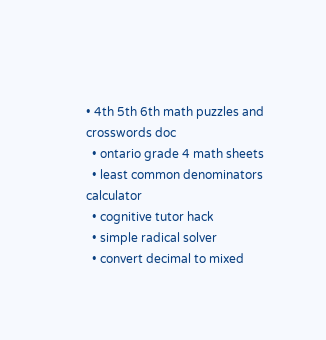• 4th 5th 6th math puzzles and crosswords doc
  • ontario grade 4 math sheets
  • least common denominators calculator
  • cognitive tutor hack
  • simple radical solver
  • convert decimal to mixed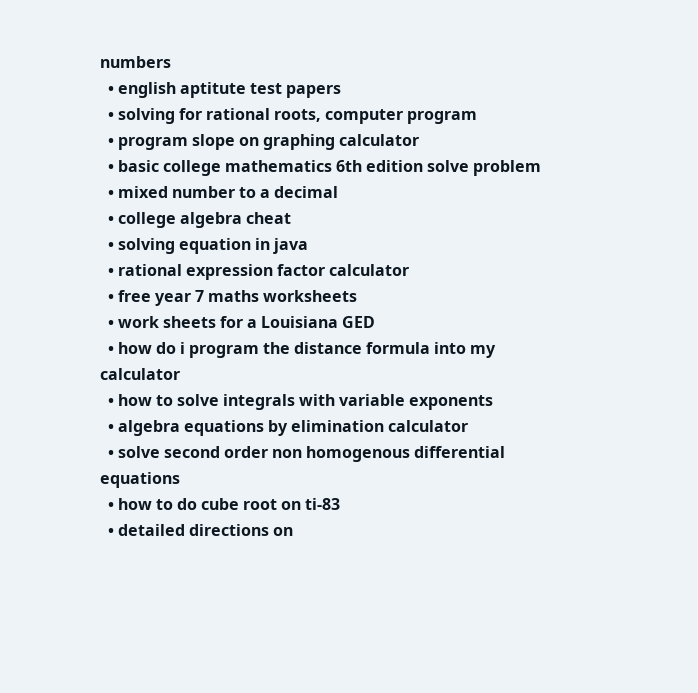numbers
  • english aptitute test papers
  • solving for rational roots, computer program
  • program slope on graphing calculator
  • basic college mathematics 6th edition solve problem
  • mixed number to a decimal
  • college algebra cheat
  • solving equation in java
  • rational expression factor calculator
  • free year 7 maths worksheets
  • work sheets for a Louisiana GED
  • how do i program the distance formula into my calculator
  • how to solve integrals with variable exponents
  • algebra equations by elimination calculator
  • solve second order non homogenous differential equations
  • how to do cube root on ti-83
  • detailed directions on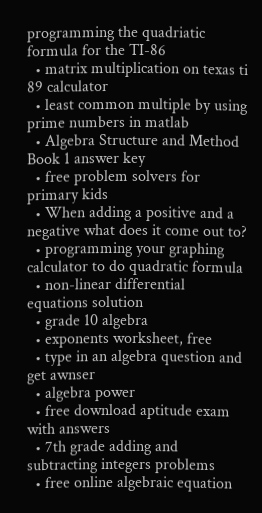programming the quadriatic formula for the TI-86
  • matrix multiplication on texas ti 89 calculator
  • least common multiple by using prime numbers in matlab
  • Algebra Structure and Method Book 1 answer key
  • free problem solvers for primary kids
  • When adding a positive and a negative what does it come out to?
  • programming your graphing calculator to do quadratic formula
  • non-linear differential equations solution
  • grade 10 algebra
  • exponents worksheet, free
  • type in an algebra question and get awnser
  • algebra power
  • free download aptitude exam with answers
  • 7th grade adding and subtracting integers problems
  • free online algebraic equation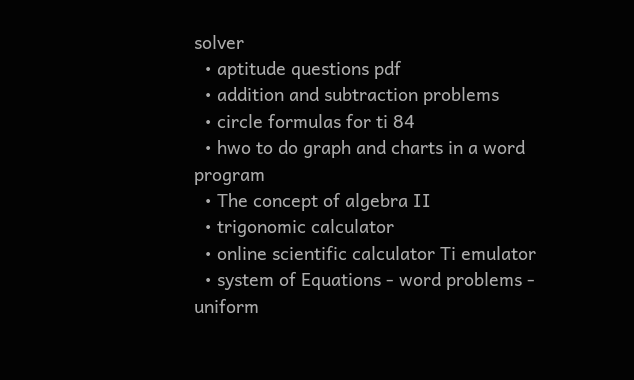solver
  • aptitude questions pdf
  • addition and subtraction problems
  • circle formulas for ti 84
  • hwo to do graph and charts in a word program
  • The concept of algebra II
  • trigonomic calculator
  • online scientific calculator Ti emulator
  • system of Equations - word problems - uniform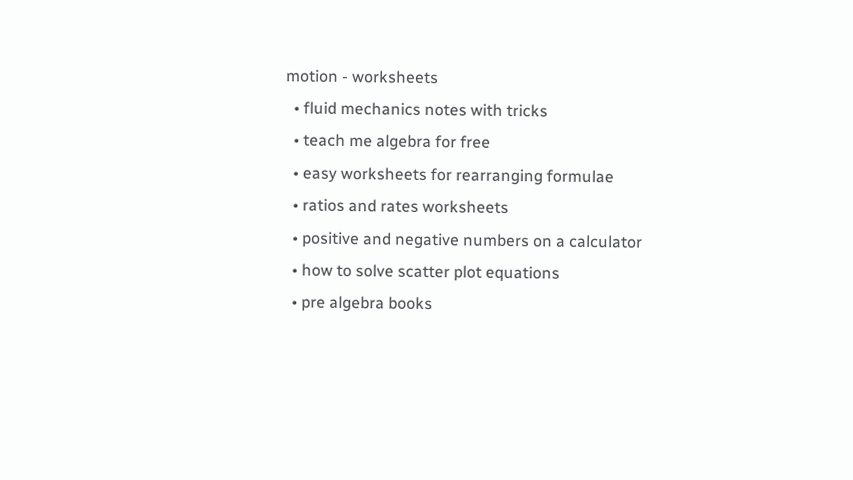motion - worksheets
  • fluid mechanics notes with tricks
  • teach me algebra for free
  • easy worksheets for rearranging formulae
  • ratios and rates worksheets
  • positive and negative numbers on a calculator
  • how to solve scatter plot equations
  • pre algebra books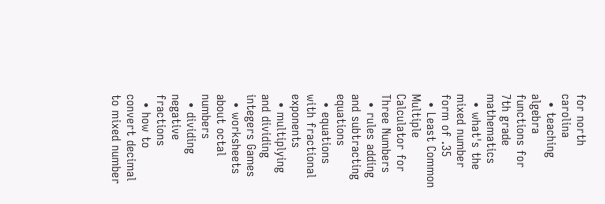for north carolina
  • teaching algebra functions for 7th grade mathematics
  • what's the mixed number form of .35
  • Least Common Multiple Calculator for Three Numbers
  • rules adding and subtracting equations
  • equations with fractional exponents
  • multiplying and dividing integers Games
  • worksheets about octal numbers
  • dividing negative fractions
  • how to convert decimal to mixed number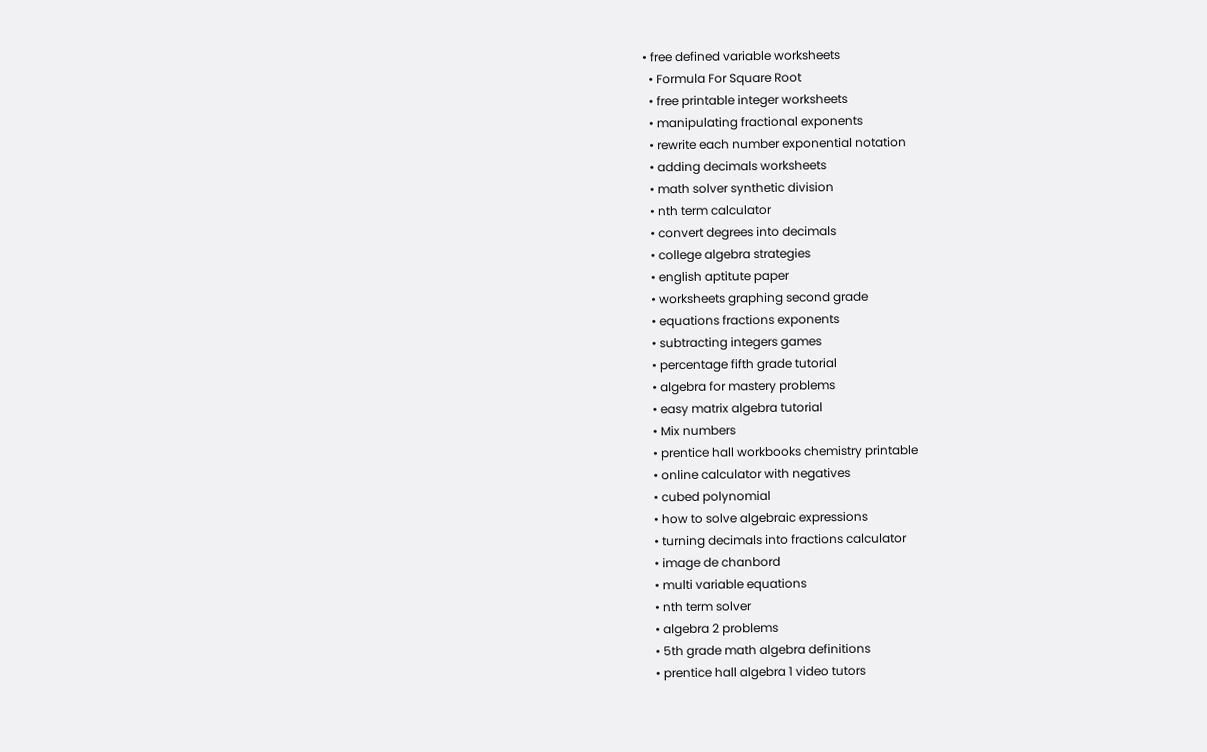• free defined variable worksheets
  • Formula For Square Root
  • free printable integer worksheets
  • manipulating fractional exponents
  • rewrite each number exponential notation
  • adding decimals worksheets
  • math solver synthetic division
  • nth term calculator
  • convert degrees into decimals
  • college algebra strategies
  • english aptitute paper
  • worksheets graphing second grade
  • equations fractions exponents
  • subtracting integers games
  • percentage fifth grade tutorial
  • algebra for mastery problems
  • easy matrix algebra tutorial
  • Mix numbers
  • prentice hall workbooks chemistry printable
  • online calculator with negatives
  • cubed polynomial
  • how to solve algebraic expressions
  • turning decimals into fractions calculator
  • image de chanbord
  • multi variable equations
  • nth term solver
  • algebra 2 problems
  • 5th grade math algebra definitions
  • prentice hall algebra 1 video tutors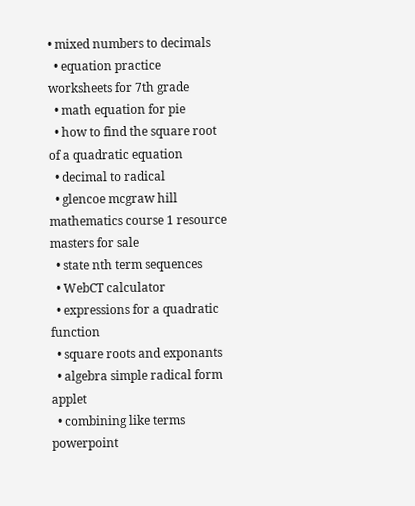• mixed numbers to decimals
  • equation practice worksheets for 7th grade
  • math equation for pie
  • how to find the square root of a quadratic equation
  • decimal to radical
  • glencoe mcgraw hill mathematics course 1 resource masters for sale
  • state nth term sequences
  • WebCT calculator
  • expressions for a quadratic function
  • square roots and exponants
  • algebra simple radical form applet
  • combining like terms powerpoint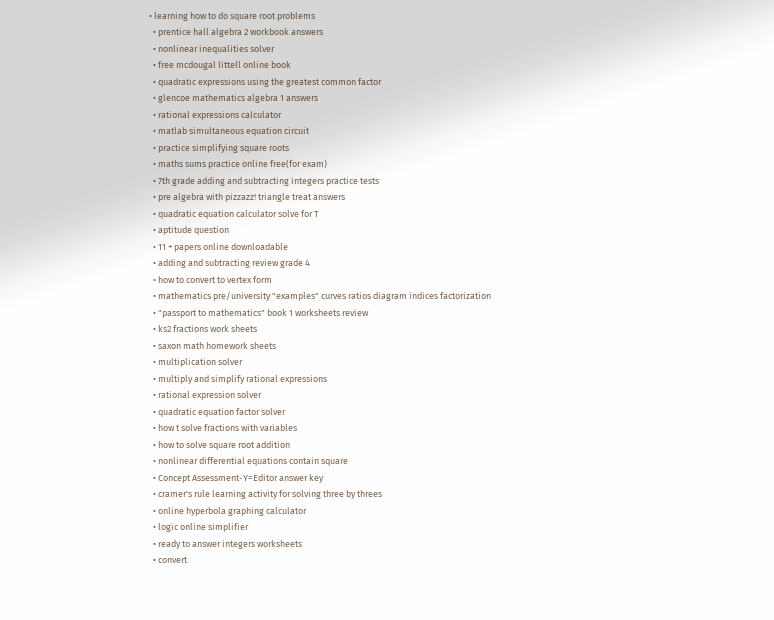• learning how to do square root problems
  • prentice hall algebra 2 workbook answers
  • nonlinear inequalities solver
  • free mcdougal littell online book
  • quadratic expressions using the greatest common factor
  • glencoe mathematics algebra 1 answers
  • rational expressions calculator
  • matlab simultaneous equation circuit
  • practice simplifying square roots
  • maths sums practice online free(for exam)
  • 7th grade adding and subtracting integers practice tests
  • pre algebra with pizzazz! triangle treat answers
  • quadratic equation calculator solve for T
  • aptitude question
  • 11 + papers online downloadable
  • adding and subtracting review grade 4
  • how to convert to vertex form
  • mathematics pre/university "examples" curves ratios diagram indices factorization
  • "passport to mathematics" book 1 worksheets review
  • ks2 fractions work sheets
  • saxon math homework sheets
  • multiplication solver
  • multiply and simplify rational expressions
  • rational expression solver
  • quadratic equation factor solver
  • how t solve fractions with variables
  • how to solve square root addition
  • nonlinear differential equations contain square
  • Concept Assessment-Y=Editor answer key
  • cramer's rule learning activity for solving three by threes
  • online hyperbola graphing calculator
  • logic online simplifier
  • ready to answer integers worksheets
  • convert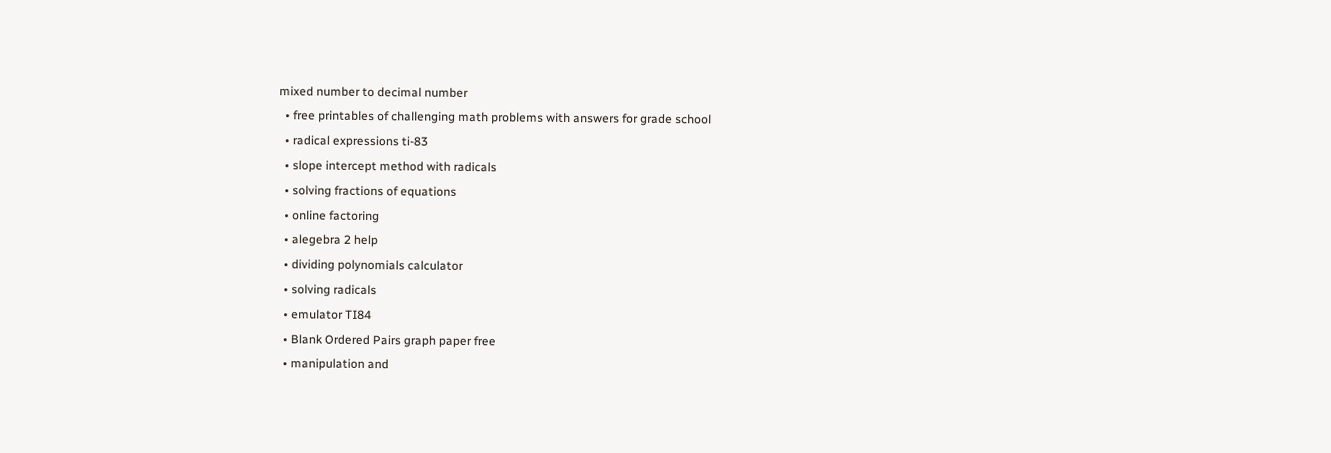mixed number to decimal number
  • free printables of challenging math problems with answers for grade school
  • radical expressions ti-83
  • slope intercept method with radicals
  • solving fractions of equations
  • online factoring
  • alegebra 2 help
  • dividing polynomials calculator
  • solving radicals
  • emulator TI84
  • Blank Ordered Pairs graph paper free
  • manipulation and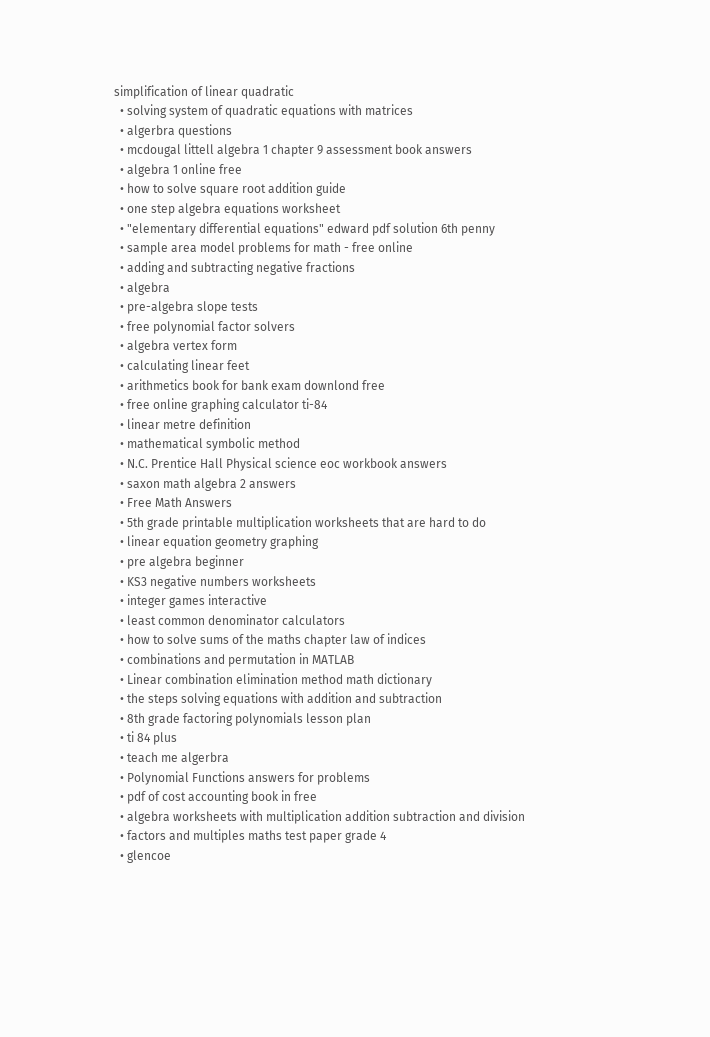simplification of linear quadratic
  • solving system of quadratic equations with matrices
  • algerbra questions
  • mcdougal littell algebra 1 chapter 9 assessment book answers
  • algebra 1 online free
  • how to solve square root addition guide
  • one step algebra equations worksheet
  • "elementary differential equations" edward pdf solution 6th penny
  • sample area model problems for math - free online
  • adding and subtracting negative fractions
  • algebra
  • pre-algebra slope tests
  • free polynomial factor solvers
  • algebra vertex form
  • calculating linear feet
  • arithmetics book for bank exam downlond free
  • free online graphing calculator ti-84
  • linear metre definition
  • mathematical symbolic method
  • N.C. Prentice Hall Physical science eoc workbook answers
  • saxon math algebra 2 answers
  • Free Math Answers
  • 5th grade printable multiplication worksheets that are hard to do
  • linear equation geometry graphing
  • pre algebra beginner
  • KS3 negative numbers worksheets
  • integer games interactive
  • least common denominator calculators
  • how to solve sums of the maths chapter law of indices
  • combinations and permutation in MATLAB
  • Linear combination elimination method math dictionary
  • the steps solving equations with addition and subtraction
  • 8th grade factoring polynomials lesson plan
  • ti 84 plus
  • teach me algerbra
  • Polynomial Functions answers for problems
  • pdf of cost accounting book in free
  • algebra worksheets with multiplication addition subtraction and division
  • factors and multiples maths test paper grade 4
  • glencoe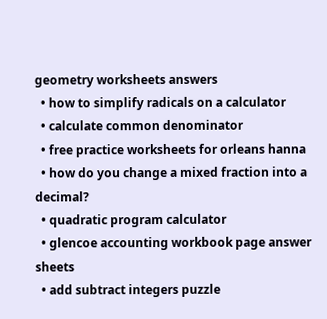geometry worksheets answers
  • how to simplify radicals on a calculator
  • calculate common denominator
  • free practice worksheets for orleans hanna
  • how do you change a mixed fraction into a decimal?
  • quadratic program calculator
  • glencoe accounting workbook page answer sheets
  • add subtract integers puzzle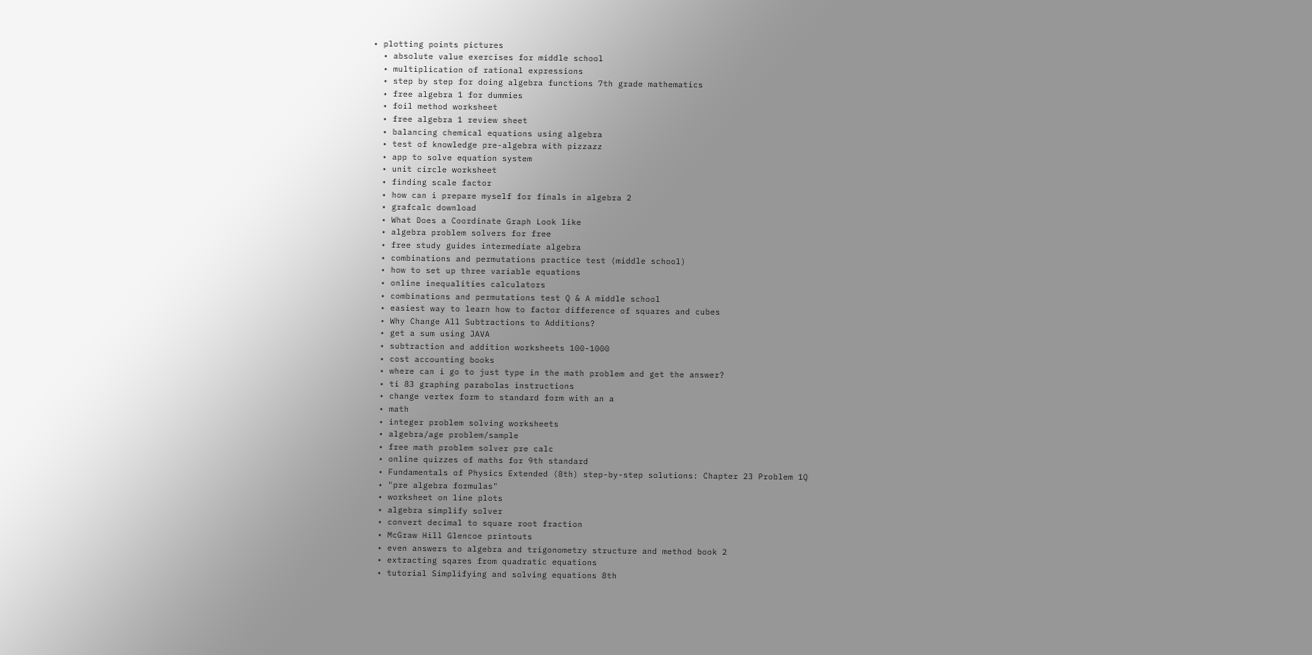• plotting points pictures
  • absolute value exercises for middle school
  • multiplication of rational expressions
  • step by step for doing algebra functions 7th grade mathematics
  • free algebra 1 for dummies
  • foil method worksheet
  • free algebra 1 review sheet
  • balancing chemical equations using algebra
  • test of knowledge pre-algebra with pizzazz
  • app to solve equation system
  • unit circle worksheet
  • finding scale factor
  • how can i prepare myself for finals in algebra 2
  • grafcalc download
  • What Does a Coordinate Graph Look like
  • algebra problem solvers for free
  • free study guides intermediate algebra
  • combinations and permutations practice test (middle school)
  • how to set up three variable equations
  • online inequalities calculators
  • combinations and permutations test Q & A middle school
  • easiest way to learn how to factor difference of squares and cubes
  • Why Change All Subtractions to Additions?
  • get a sum using JAVA
  • subtraction and addition worksheets 100-1000
  • cost accounting books
  • where can i go to just type in the math problem and get the answer?
  • ti 83 graphing parabolas instructions
  • change vertex form to standard form with an a
  • math
  • integer problem solving worksheets
  • algebra/age problem/sample
  • free math problem solver pre calc
  • online quizzes of maths for 9th standard
  • Fundamentals of Physics Extended (8th) step-by-step solutions: Chapter 23 Problem 1Q
  • "pre algebra formulas"
  • worksheet on line plots
  • algebra simplify solver
  • convert decimal to square root fraction
  • McGraw Hill Glencoe printouts
  • even answers to algebra and trigonometry structure and method book 2
  • extracting sqares from quadratic equations
  • tutorial Simplifying and solving equations 8th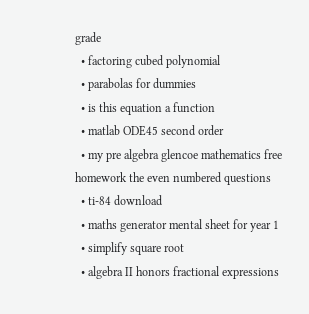grade
  • factoring cubed polynomial
  • parabolas for dummies
  • is this equation a function
  • matlab ODE45 second order
  • my pre algebra glencoe mathematics free homework the even numbered questions
  • ti-84 download
  • maths generator mental sheet for year 1
  • simplify square root
  • algebra II honors fractional expressions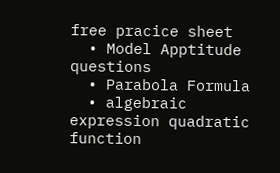free pracice sheet
  • Model Apptitude questions
  • Parabola Formula
  • algebraic expression quadratic function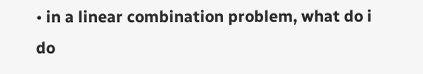• in a linear combination problem, what do i do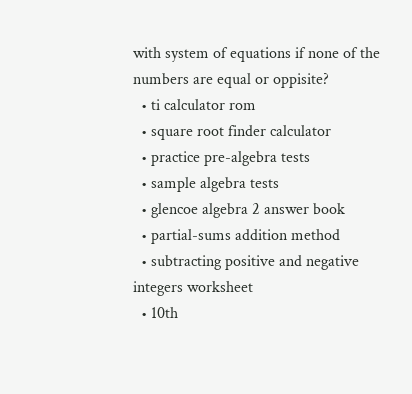with system of equations if none of the numbers are equal or oppisite?
  • ti calculator rom
  • square root finder calculator
  • practice pre-algebra tests
  • sample algebra tests
  • glencoe algebra 2 answer book
  • partial-sums addition method
  • subtracting positive and negative integers worksheet
  • 10th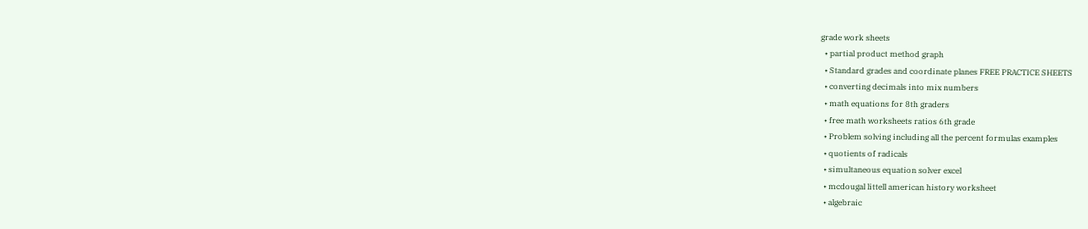grade work sheets
  • partial product method graph
  • Standard grades and coordinate planes FREE PRACTICE SHEETS
  • converting decimals into mix numbers
  • math equations for 8th graders
  • free math worksheets ratios 6th grade
  • Problem solving including all the percent formulas examples
  • quotients of radicals
  • simultaneous equation solver excel
  • mcdougal littell american history worksheet
  • algebraic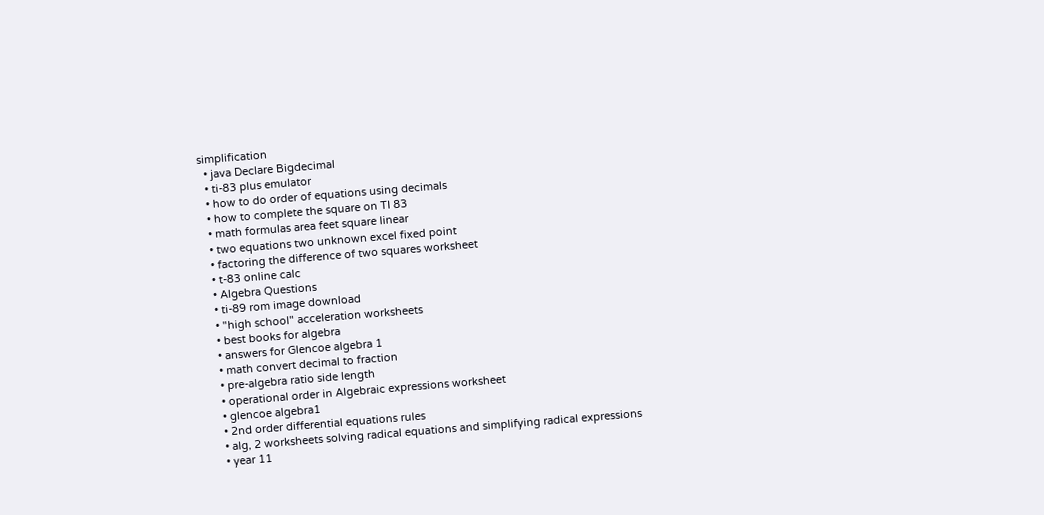simplification
  • java Declare Bigdecimal
  • ti-83 plus emulator
  • how to do order of equations using decimals
  • how to complete the square on TI 83
  • math formulas area feet square linear
  • two equations two unknown excel fixed point
  • factoring the difference of two squares worksheet
  • t-83 online calc
  • Algebra Questions
  • ti-89 rom image download
  • "high school" acceleration worksheets
  • best books for algebra
  • answers for Glencoe algebra 1
  • math convert decimal to fraction
  • pre-algebra ratio side length
  • operational order in Algebraic expressions worksheet
  • glencoe algebra1
  • 2nd order differential equations rules
  • alg, 2 worksheets solving radical equations and simplifying radical expressions
  • year 11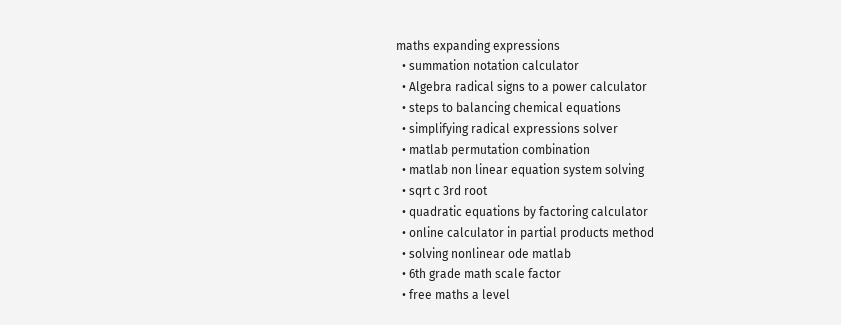maths expanding expressions
  • summation notation calculator
  • Algebra radical signs to a power calculator
  • steps to balancing chemical equations
  • simplifying radical expressions solver
  • matlab permutation combination
  • matlab non linear equation system solving
  • sqrt c 3rd root
  • quadratic equations by factoring calculator
  • online calculator in partial products method
  • solving nonlinear ode matlab
  • 6th grade math scale factor
  • free maths a level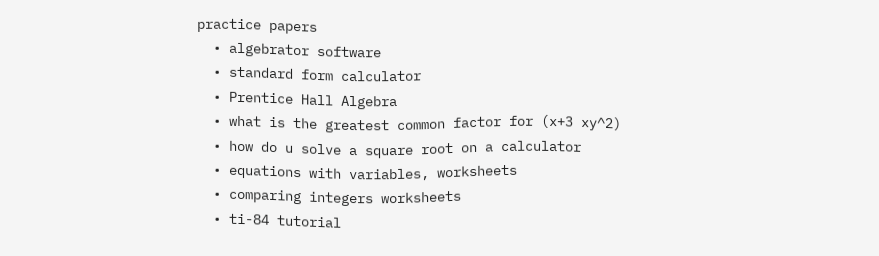practice papers
  • algebrator software
  • standard form calculator
  • Prentice Hall Algebra
  • what is the greatest common factor for (x+3 xy^2)
  • how do u solve a square root on a calculator
  • equations with variables, worksheets
  • comparing integers worksheets
  • ti-84 tutorial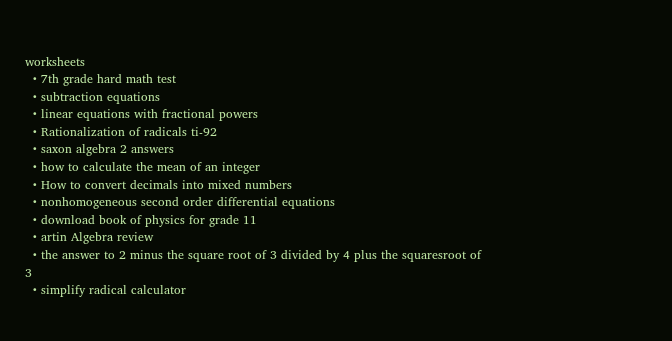worksheets
  • 7th grade hard math test
  • subtraction equations
  • linear equations with fractional powers
  • Rationalization of radicals ti-92
  • saxon algebra 2 answers
  • how to calculate the mean of an integer
  • How to convert decimals into mixed numbers
  • nonhomogeneous second order differential equations
  • download book of physics for grade 11
  • artin Algebra review
  • the answer to 2 minus the square root of 3 divided by 4 plus the squaresroot of 3
  • simplify radical calculator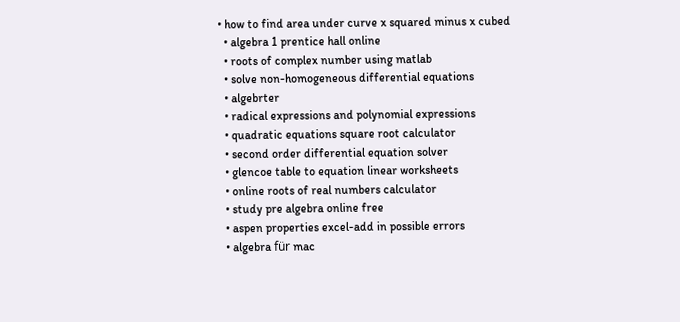• how to find area under curve x squared minus x cubed
  • algebra 1 prentice hall online
  • roots of complex number using matlab
  • solve non-homogeneous differential equations
  • algebrter
  • radical expressions and polynomial expressions
  • quadratic equations square root calculator
  • second order differential equation solver
  • glencoe table to equation linear worksheets
  • online roots of real numbers calculator
  • study pre algebra online free
  • aspen properties excel-add in possible errors
  • algebra für mac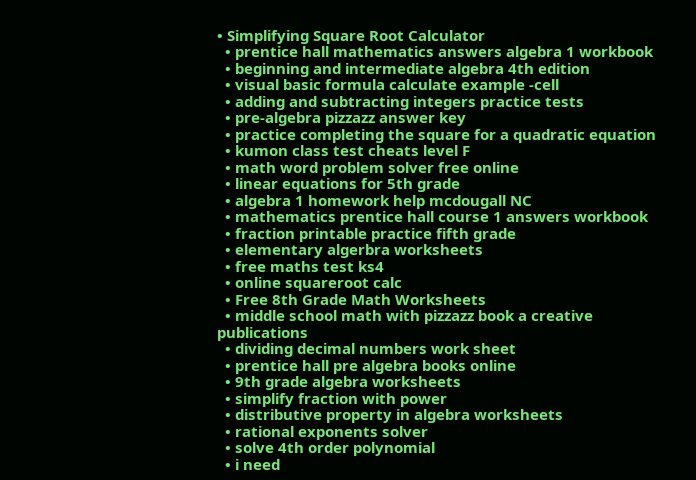• Simplifying Square Root Calculator
  • prentice hall mathematics answers algebra 1 workbook
  • beginning and intermediate algebra 4th edition
  • visual basic formula calculate example -cell
  • adding and subtracting integers practice tests
  • pre-algebra pizzazz answer key
  • practice completing the square for a quadratic equation
  • kumon class test cheats level F
  • math word problem solver free online
  • linear equations for 5th grade
  • algebra 1 homework help mcdougall NC
  • mathematics prentice hall course 1 answers workbook
  • fraction printable practice fifth grade
  • elementary algerbra worksheets
  • free maths test ks4
  • online squareroot calc
  • Free 8th Grade Math Worksheets
  • middle school math with pizzazz book a creative publications
  • dividing decimal numbers work sheet
  • prentice hall pre algebra books online
  • 9th grade algebra worksheets
  • simplify fraction with power
  • distributive property in algebra worksheets
  • rational exponents solver
  • solve 4th order polynomial
  • i need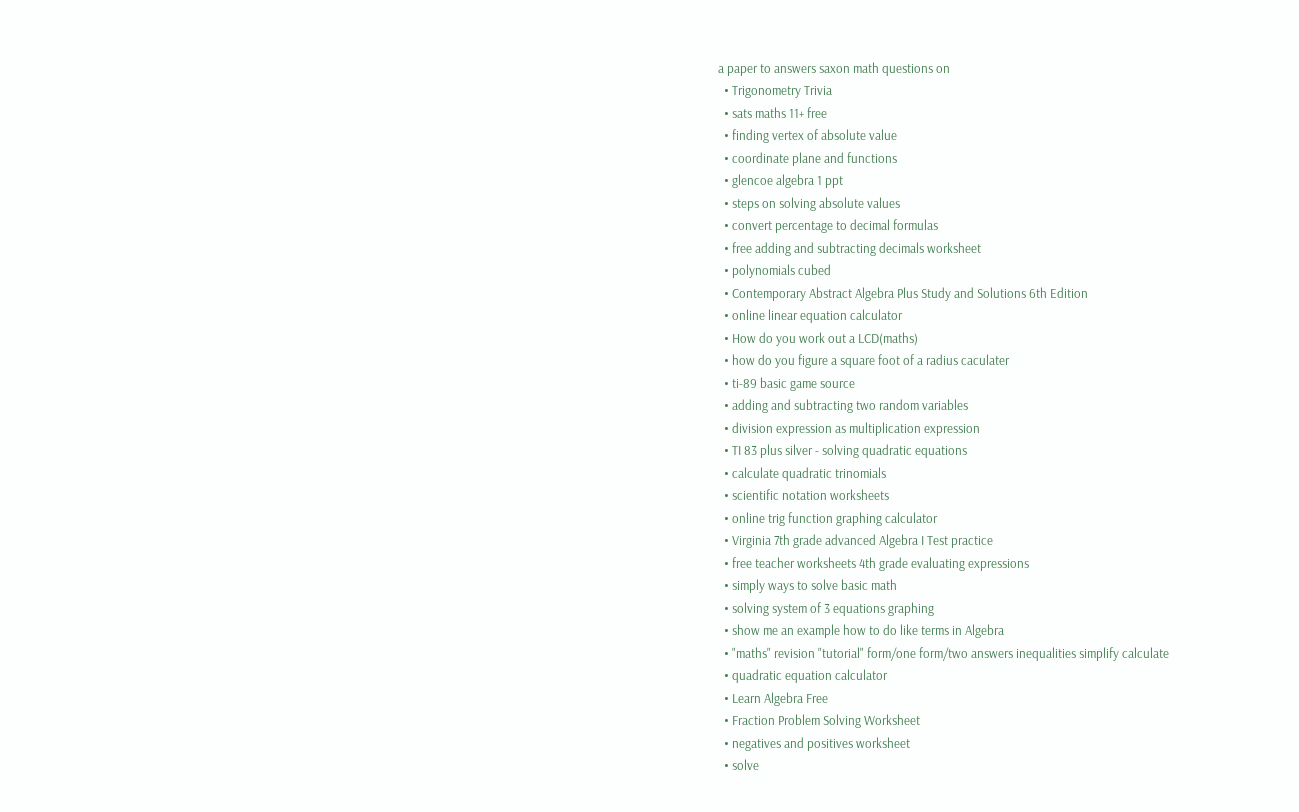a paper to answers saxon math questions on
  • Trigonometry Trivia
  • sats maths 11+ free
  • finding vertex of absolute value
  • coordinate plane and functions
  • glencoe algebra 1 ppt
  • steps on solving absolute values
  • convert percentage to decimal formulas
  • free adding and subtracting decimals worksheet
  • polynomials cubed
  • Contemporary Abstract Algebra Plus Study and Solutions 6th Edition
  • online linear equation calculator
  • How do you work out a LCD(maths)
  • how do you figure a square foot of a radius caculater
  • ti-89 basic game source
  • adding and subtracting two random variables
  • division expression as multiplication expression
  • TI 83 plus silver - solving quadratic equations
  • calculate quadratic trinomials
  • scientific notation worksheets
  • online trig function graphing calculator
  • Virginia 7th grade advanced Algebra I Test practice
  • free teacher worksheets 4th grade evaluating expressions
  • simply ways to solve basic math
  • solving system of 3 equations graphing
  • show me an example how to do like terms in Algebra
  • "maths" revision "tutorial" form/one form/two answers inequalities simplify calculate
  • quadratic equation calculator
  • Learn Algebra Free
  • Fraction Problem Solving Worksheet
  • negatives and positives worksheet
  • solve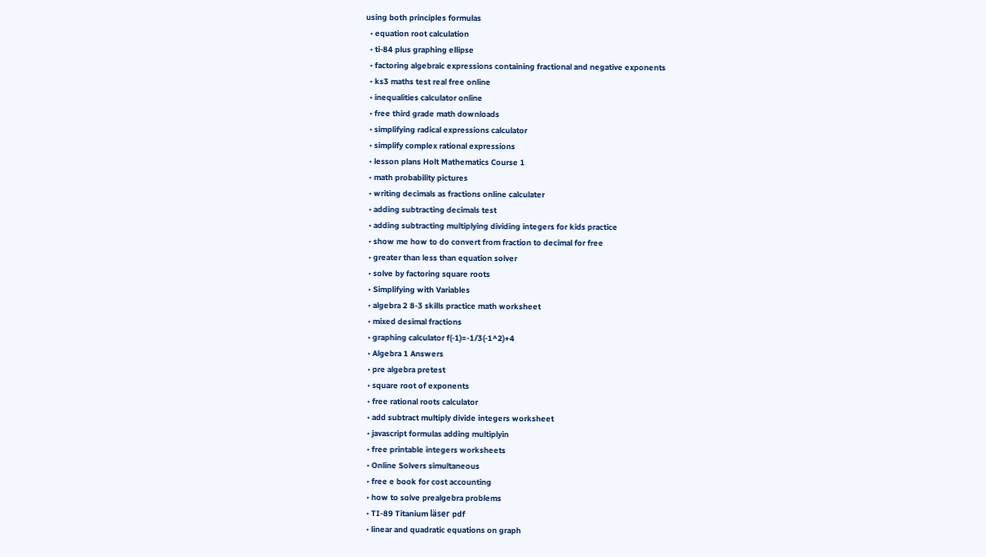using both principles formulas
  • equation root calculation
  • ti-84 plus graphing ellipse
  • factoring algebraic expressions containing fractional and negative exponents
  • ks3 maths test real free online
  • inequalities calculator online
  • free third grade math downloads
  • simplifying radical expressions calculator
  • simplify complex rational expressions
  • lesson plans Holt Mathematics Course 1
  • math probability pictures
  • writing decimals as fractions online calculater
  • adding subtracting decimals test
  • adding subtracting multiplying dividing integers for kids practice
  • show me how to do convert from fraction to decimal for free
  • greater than less than equation solver
  • solve by factoring square roots
  • Simplifying with Variables
  • algebra 2 8-3 skills practice math worksheet
  • mixed desimal fractions
  • graphing calculator f(-1)=-1/3(-1^2)+4
  • Algebra 1 Answers
  • pre algebra pretest
  • square root of exponents
  • free rational roots calculator
  • add subtract multiply divide integers worksheet
  • javascript formulas adding multiplyin
  • free printable integers worksheets
  • Online Solvers simultaneous
  • free e book for cost accounting
  • how to solve prealgebra problems
  • TI-89 Titanium läser pdf
  • linear and quadratic equations on graph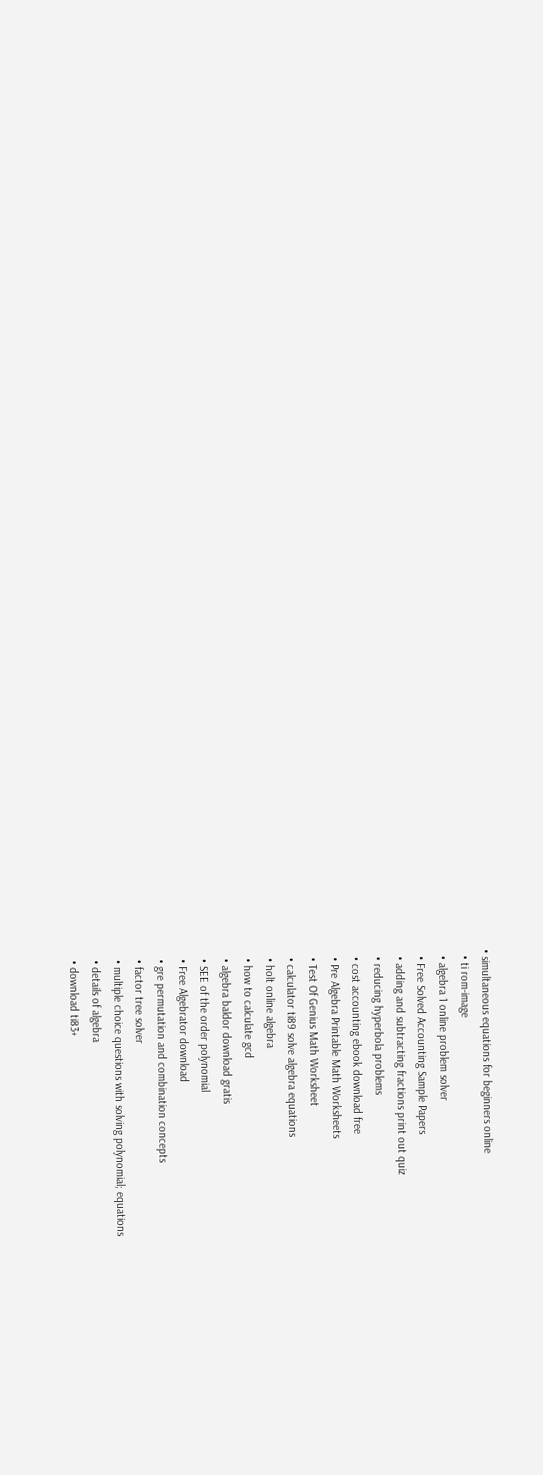• simultaneous equations for beginners online
  • ti rom-image
  • algebra 1 online problem solver
  • Free Solved Accounting Sample Papers
  • adding and subtracting fractions print out quiz
  • reducing hyperbola problems
  • cost accounting ebook download free
  • Pre Algebra Printable Math Worksheets
  • Test Of Genius Math Worksheet
  • calculator ti89 solve algebra equations
  • holt online algebra
  • how to calculate gcd
  • algebra baldor download gratis
  • SEE of the order polynomial
  • Free Algebrator download
  • gre permutation and combination concepts
  • factor tree solver
  • multiple choice questions with solving polynomial; equations
  • details of algebra
  • download ti83+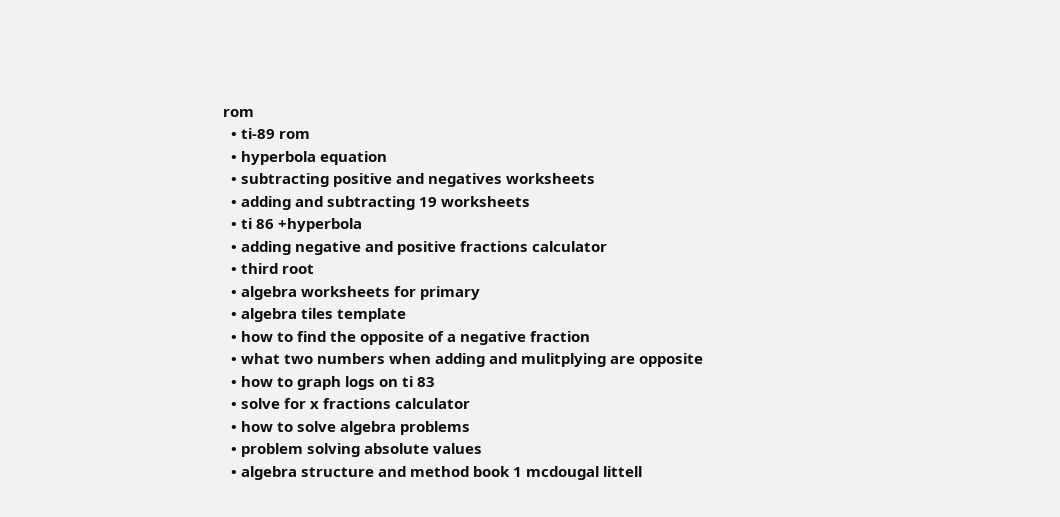rom
  • ti-89 rom
  • hyperbola equation
  • subtracting positive and negatives worksheets
  • adding and subtracting 19 worksheets
  • ti 86 +hyperbola
  • adding negative and positive fractions calculator
  • third root
  • algebra worksheets for primary
  • algebra tiles template
  • how to find the opposite of a negative fraction
  • what two numbers when adding and mulitplying are opposite
  • how to graph logs on ti 83
  • solve for x fractions calculator
  • how to solve algebra problems
  • problem solving absolute values
  • algebra structure and method book 1 mcdougal littell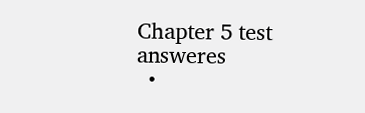Chapter 5 test answeres
  •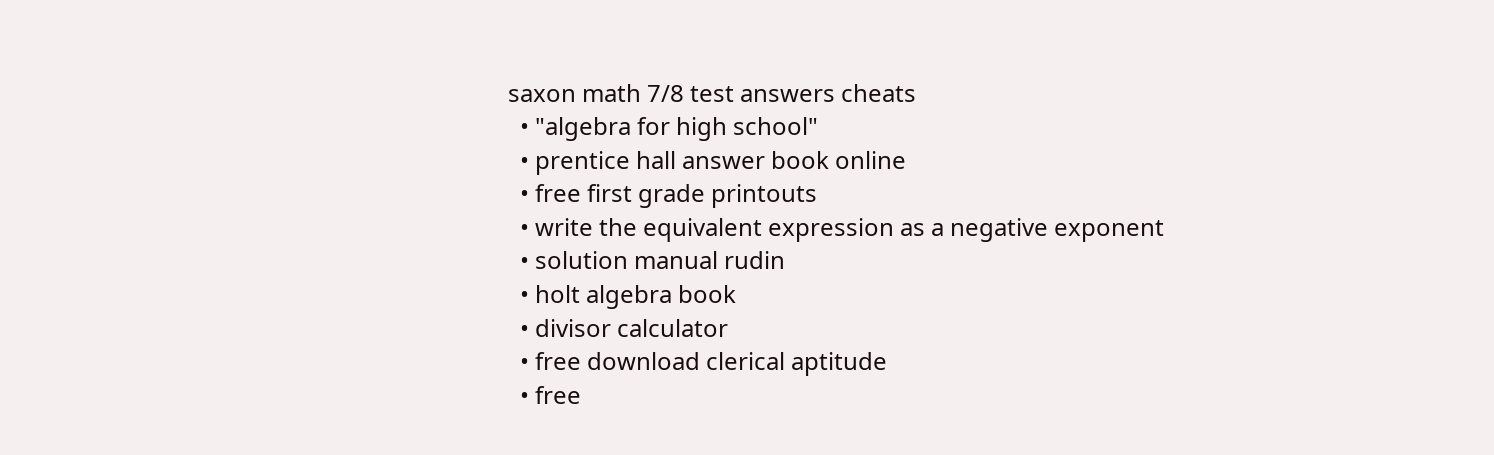saxon math 7/8 test answers cheats
  • "algebra for high school"
  • prentice hall answer book online
  • free first grade printouts
  • write the equivalent expression as a negative exponent
  • solution manual rudin
  • holt algebra book
  • divisor calculator
  • free download clerical aptitude
  • free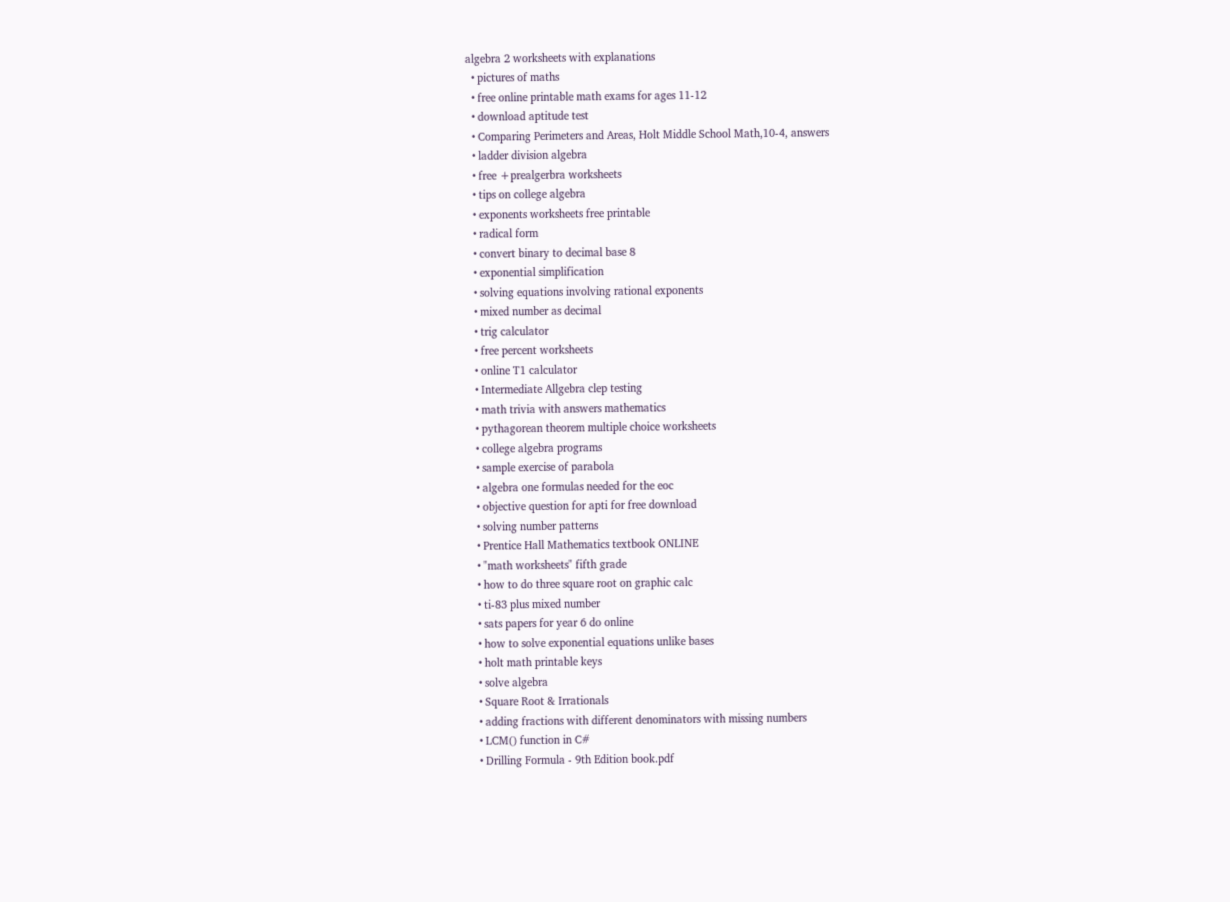algebra 2 worksheets with explanations
  • pictures of maths
  • free online printable math exams for ages 11-12
  • download aptitude test
  • Comparing Perimeters and Areas, Holt Middle School Math,10-4, answers
  • ladder division algebra
  • free +prealgerbra worksheets
  • tips on college algebra
  • exponents worksheets free printable
  • radical form
  • convert binary to decimal base 8
  • exponential simplification
  • solving equations involving rational exponents
  • mixed number as decimal
  • trig calculator
  • free percent worksheets
  • online T1 calculator
  • Intermediate Allgebra clep testing
  • math trivia with answers mathematics
  • pythagorean theorem multiple choice worksheets
  • college algebra programs
  • sample exercise of parabola
  • algebra one formulas needed for the eoc
  • objective question for apti for free download
  • solving number patterns
  • Prentice Hall Mathematics textbook ONLINE
  • "math worksheets" fifth grade
  • how to do three square root on graphic calc
  • ti-83 plus mixed number
  • sats papers for year 6 do online
  • how to solve exponential equations unlike bases
  • holt math printable keys
  • solve algebra
  • Square Root & Irrationals
  • adding fractions with different denominators with missing numbers
  • LCM() function in C#
  • Drilling Formula - 9th Edition book.pdf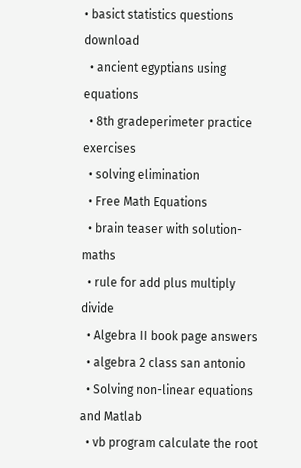• basict statistics questions download
  • ancient egyptians using equations
  • 8th gradeperimeter practice exercises
  • solving elimination
  • Free Math Equations
  • brain teaser with solution-maths
  • rule for add plus multiply divide
  • Algebra II book page answers
  • algebra 2 class san antonio
  • Solving non-linear equations and Matlab
  • vb program calculate the root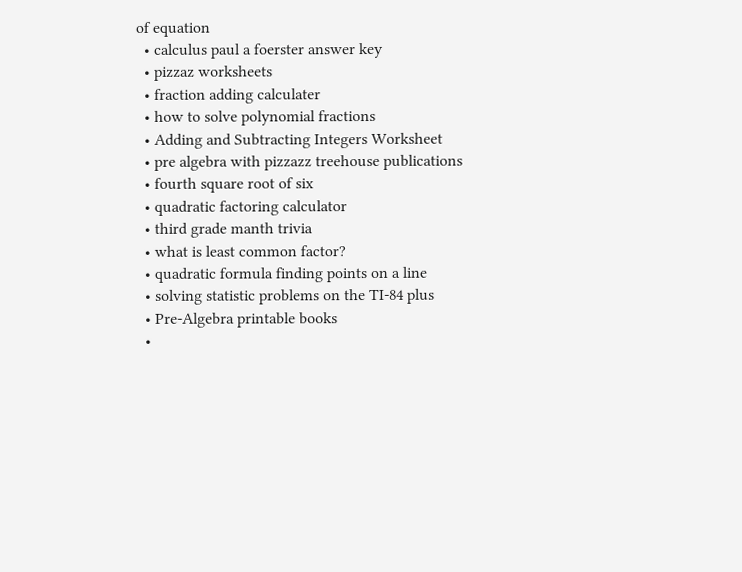of equation
  • calculus paul a foerster answer key
  • pizzaz worksheets
  • fraction adding calculater
  • how to solve polynomial fractions
  • Adding and Subtracting Integers Worksheet
  • pre algebra with pizzazz treehouse publications
  • fourth square root of six
  • quadratic factoring calculator
  • third grade manth trivia
  • what is least common factor?
  • quadratic formula finding points on a line
  • solving statistic problems on the TI-84 plus
  • Pre-Algebra printable books
  •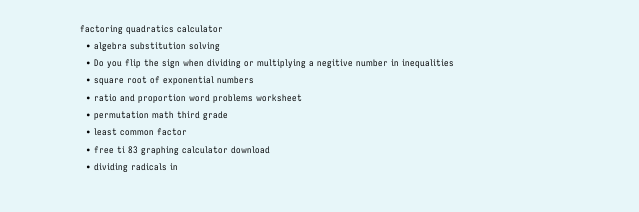factoring quadratics calculator
  • algebra substitution solving
  • Do you flip the sign when dividing or multiplying a negitive number in inequalities
  • square root of exponential numbers
  • ratio and proportion word problems worksheet
  • permutation math third grade
  • least common factor
  • free ti 83 graphing calculator download
  • dividing radicals in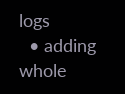logs
  • adding whole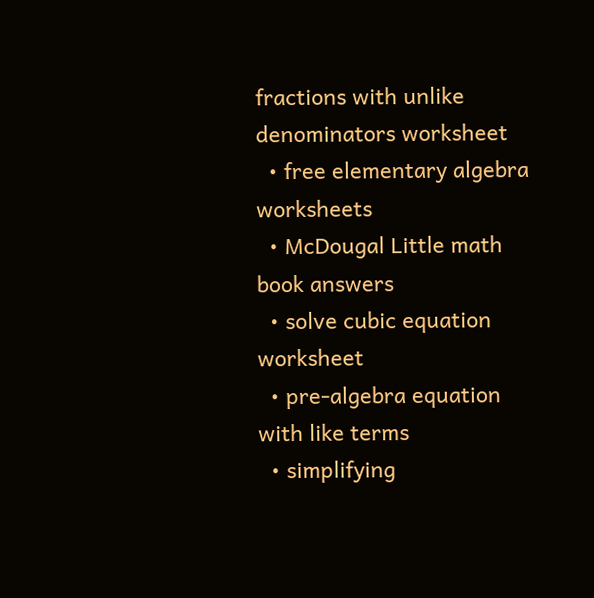fractions with unlike denominators worksheet
  • free elementary algebra worksheets
  • McDougal Little math book answers
  • solve cubic equation worksheet
  • pre-algebra equation with like terms
  • simplifying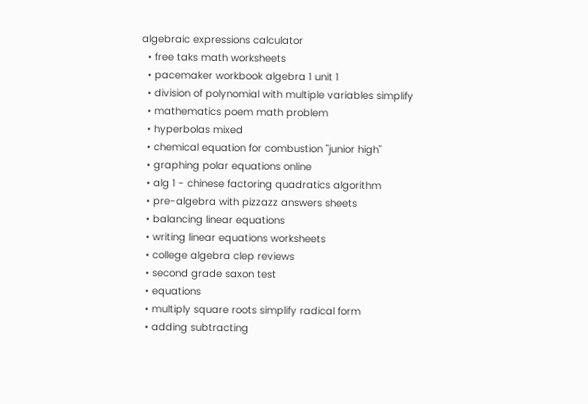algebraic expressions calculator
  • free taks math worksheets
  • pacemaker workbook algebra 1 unit 1
  • division of polynomial with multiple variables simplify
  • mathematics poem math problem
  • hyperbolas mixed
  • chemical equation for combustion "junior high"
  • graphing polar equations online
  • alg 1 - chinese factoring quadratics algorithm
  • pre-algebra with pizzazz answers sheets
  • balancing linear equations
  • writing linear equations worksheets
  • college algebra clep reviews
  • second grade saxon test
  • equations
  • multiply square roots simplify radical form
  • adding subtracting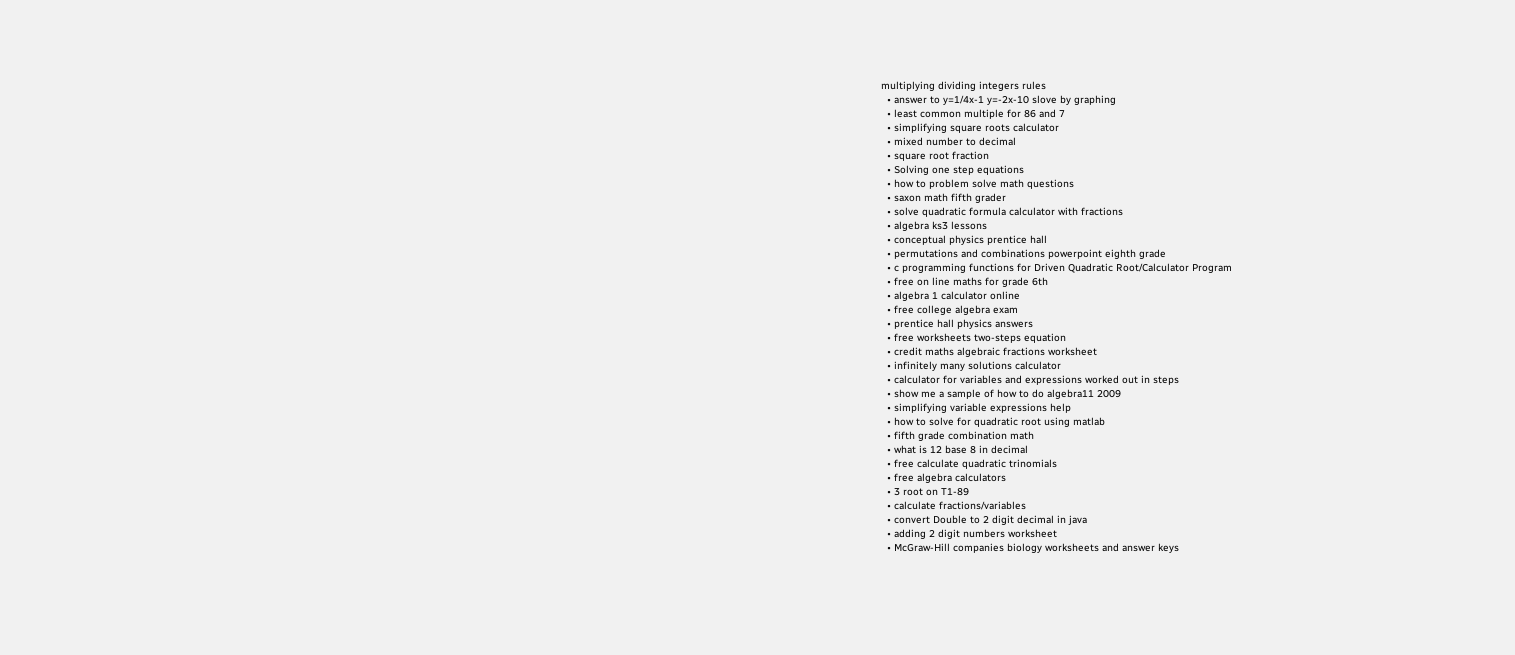multiplying dividing integers rules
  • answer to y=1/4x-1 y=-2x-10 slove by graphing
  • least common multiple for 86 and 7
  • simplifying square roots calculator
  • mixed number to decimal
  • square root fraction
  • Solving one step equations
  • how to problem solve math questions
  • saxon math fifth grader
  • solve quadratic formula calculator with fractions
  • algebra ks3 lessons
  • conceptual physics prentice hall
  • permutations and combinations powerpoint eighth grade
  • c programming functions for Driven Quadratic Root/Calculator Program
  • free on line maths for grade 6th
  • algebra 1 calculator online
  • free college algebra exam
  • prentice hall physics answers
  • free worksheets two-steps equation
  • credit maths algebraic fractions worksheet
  • infinitely many solutions calculator
  • calculator for variables and expressions worked out in steps
  • show me a sample of how to do algebra11 2009
  • simplifying variable expressions help
  • how to solve for quadratic root using matlab
  • fifth grade combination math
  • what is 12 base 8 in decimal
  • free calculate quadratic trinomials
  • free algebra calculators
  • 3 root on T1-89
  • calculate fractions/variables
  • convert Double to 2 digit decimal in java
  • adding 2 digit numbers worksheet
  • McGraw-Hill companies biology worksheets and answer keys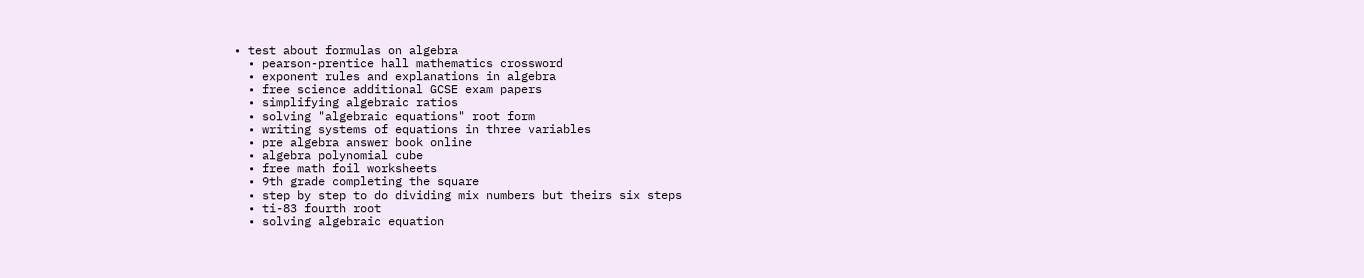• test about formulas on algebra
  • pearson-prentice hall mathematics crossword
  • exponent rules and explanations in algebra
  • free science additional GCSE exam papers
  • simplifying algebraic ratios
  • solving "algebraic equations" root form
  • writing systems of equations in three variables
  • pre algebra answer book online
  • algebra polynomial cube
  • free math foil worksheets
  • 9th grade completing the square
  • step by step to do dividing mix numbers but theirs six steps
  • ti-83 fourth root
  • solving algebraic equation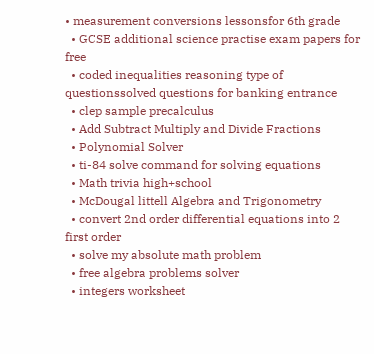• measurement conversions lessonsfor 6th grade
  • GCSE additional science practise exam papers for free
  • coded inequalities reasoning type of questionssolved questions for banking entrance
  • clep sample precalculus
  • Add Subtract Multiply and Divide Fractions
  • Polynomial Solver
  • ti-84 solve command for solving equations
  • Math trivia high+school
  • McDougal littell Algebra and Trigonometry
  • convert 2nd order differential equations into 2 first order
  • solve my absolute math problem
  • free algebra problems solver
  • integers worksheet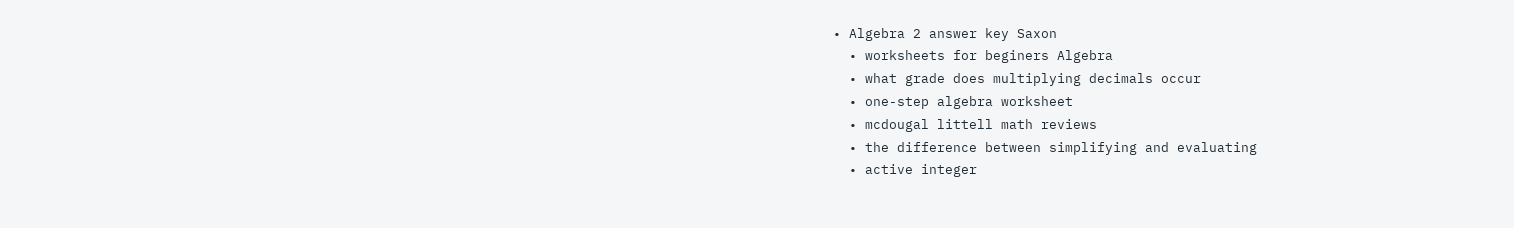• Algebra 2 answer key Saxon
  • worksheets for beginers Algebra
  • what grade does multiplying decimals occur
  • one-step algebra worksheet
  • mcdougal littell math reviews
  • the difference between simplifying and evaluating
  • active integer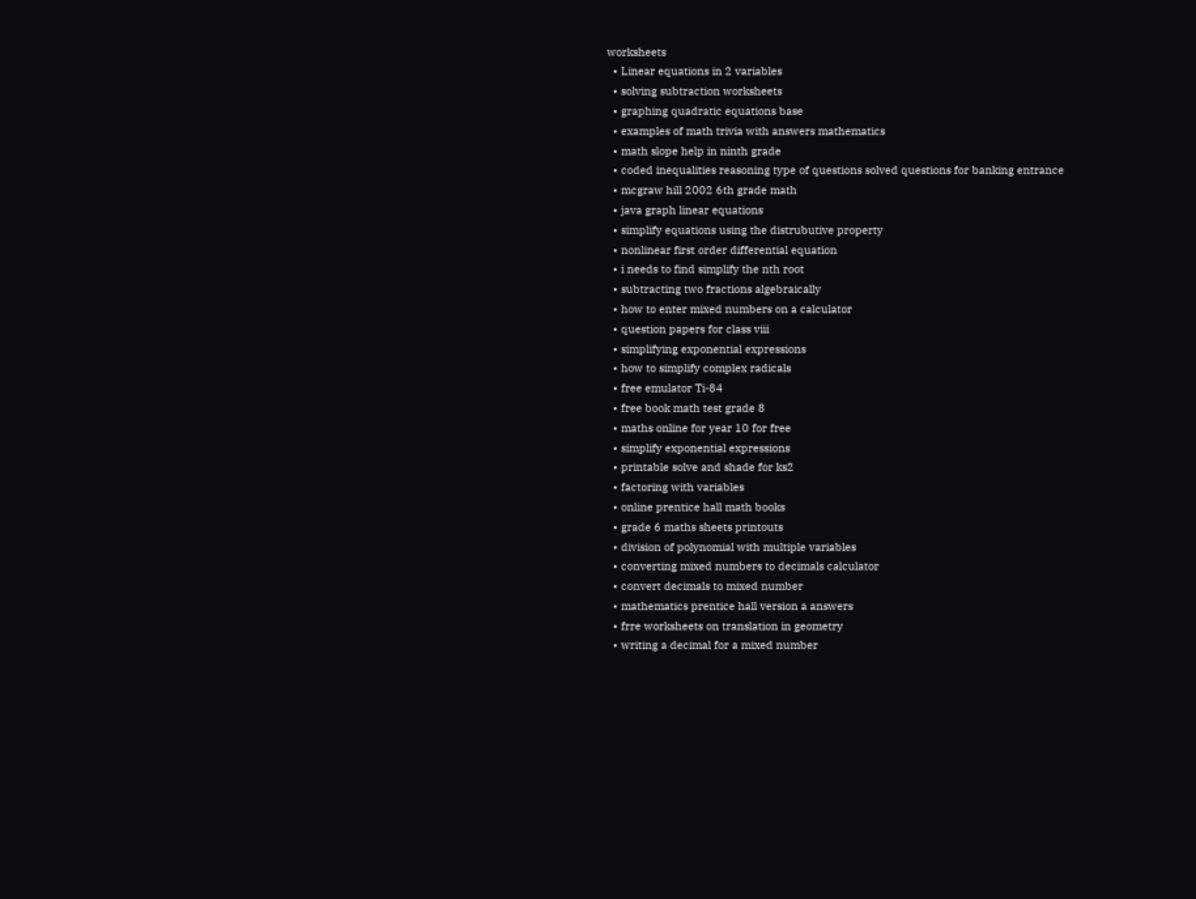worksheets
  • Linear equations in 2 variables
  • solving subtraction worksheets
  • graphing quadratic equations base
  • examples of math trivia with answers mathematics
  • math slope help in ninth grade
  • coded inequalities reasoning type of questions solved questions for banking entrance
  • mcgraw hill 2002 6th grade math
  • java graph linear equations
  • simplify equations using the distrubutive property
  • nonlinear first order differential equation
  • i needs to find simplify the nth root
  • subtracting two fractions algebraically
  • how to enter mixed numbers on a calculator
  • question papers for class viii
  • simplifying exponential expressions
  • how to simplify complex radicals
  • free emulator Ti-84
  • free book math test grade 8
  • maths online for year 10 for free
  • simplify exponential expressions
  • printable solve and shade for ks2
  • factoring with variables
  • online prentice hall math books
  • grade 6 maths sheets printouts
  • division of polynomial with multiple variables
  • converting mixed numbers to decimals calculator
  • convert decimals to mixed number
  • mathematics prentice hall version a answers
  • frre worksheets on translation in geometry
  • writing a decimal for a mixed number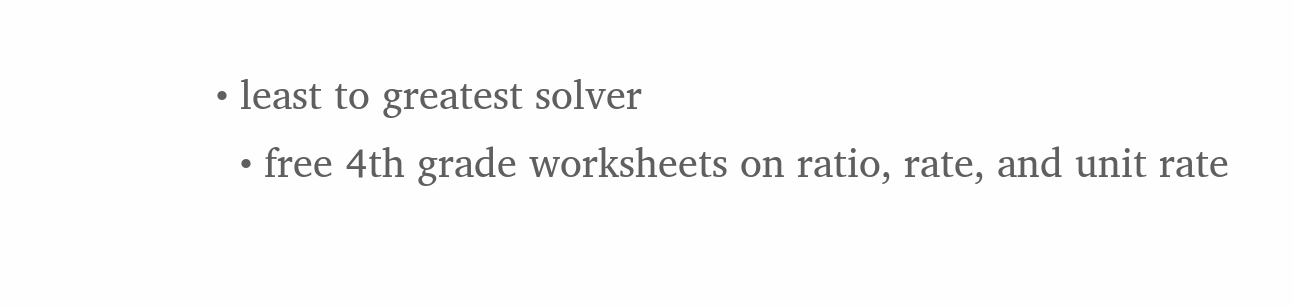• least to greatest solver
  • free 4th grade worksheets on ratio, rate, and unit rate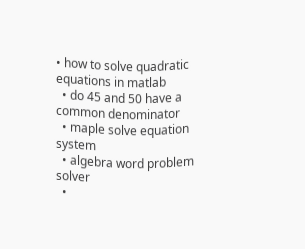• how to solve quadratic equations in matlab
  • do 45 and 50 have a common denominator
  • maple solve equation system
  • algebra word problem solver
  •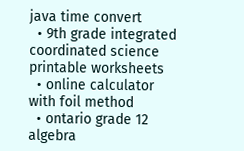java time convert
  • 9th grade integrated coordinated science printable worksheets
  • online calculator with foil method
  • ontario grade 12 algebra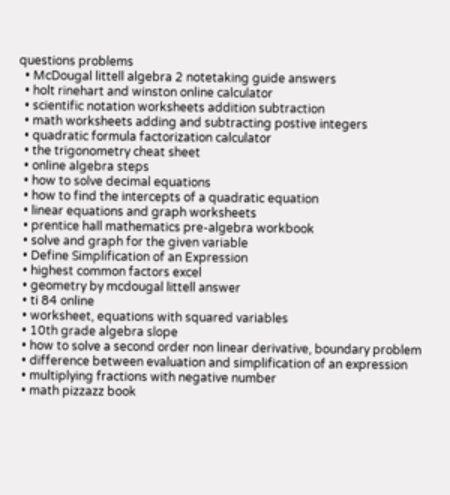questions problems
  • McDougal littell algebra 2 notetaking guide answers
  • holt rinehart and winston online calculator
  • scientific notation worksheets addition subtraction
  • math worksheets adding and subtracting postive integers
  • quadratic formula factorization calculator
  • the trigonometry cheat sheet
  • online algebra steps
  • how to solve decimal equations
  • how to find the intercepts of a quadratic equation
  • linear equations and graph worksheets
  • prentice hall mathematics pre-algebra workbook
  • solve and graph for the given variable
  • Define Simplification of an Expression
  • highest common factors excel
  • geometry by mcdougal littell answer
  • ti 84 online
  • worksheet, equations with squared variables
  • 10th grade algebra slope
  • how to solve a second order non linear derivative, boundary problem
  • difference between evaluation and simplification of an expression
  • multiplying fractions with negative number
  • math pizzazz book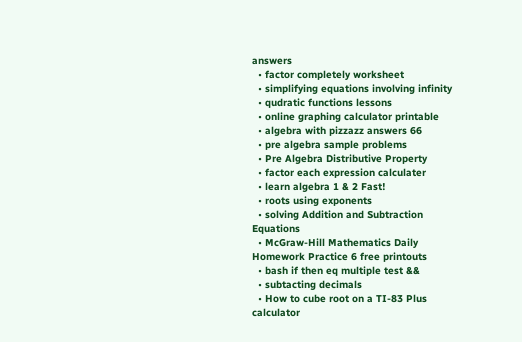answers
  • factor completely worksheet
  • simplifying equations involving infinity
  • qudratic functions lessons
  • online graphing calculator printable
  • algebra with pizzazz answers 66
  • pre algebra sample problems
  • Pre Algebra Distributive Property
  • factor each expression calculater
  • learn algebra 1 & 2 Fast!
  • roots using exponents
  • solving Addition and Subtraction Equations
  • McGraw-Hill Mathematics Daily Homework Practice 6 free printouts
  • bash if then eq multiple test &&
  • subtacting decimals
  • How to cube root on a TI-83 Plus calculator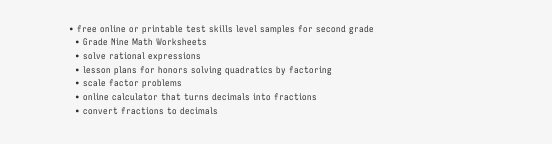• free online or printable test skills level samples for second grade
  • Grade Nine Math Worksheets
  • solve rational expressions
  • lesson plans for honors solving quadratics by factoring
  • scale factor problems
  • online calculator that turns decimals into fractions
  • convert fractions to decimals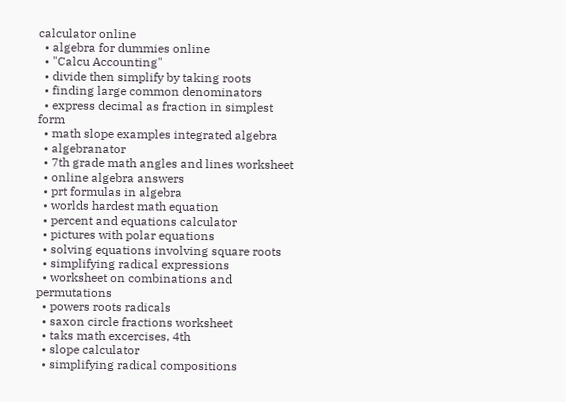calculator online
  • algebra for dummies online
  • "Calcu Accounting"
  • divide then simplify by taking roots
  • finding large common denominators
  • express decimal as fraction in simplest form
  • math slope examples integrated algebra
  • algebranator
  • 7th grade math angles and lines worksheet
  • online algebra answers
  • prt formulas in algebra
  • worlds hardest math equation
  • percent and equations calculator
  • pictures with polar equations
  • solving equations involving square roots
  • simplifying radical expressions
  • worksheet on combinations and permutations
  • powers roots radicals
  • saxon circle fractions worksheet
  • taks math excercises, 4th
  • slope calculator
  • simplifying radical compositions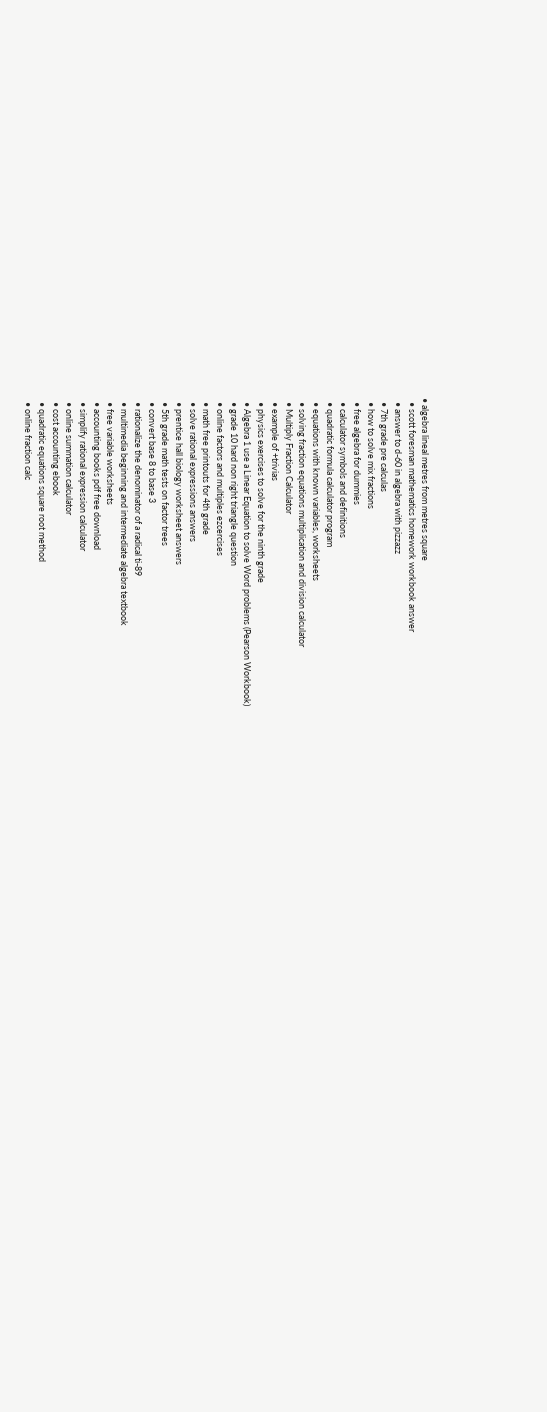• algebra lineal metres from metres square
  • scott foresman mathematics homework workbook answer
  • answer to d-60 in algebra with pizzazz
  • 7th grade pre calculas
  • how to solve mix fractions
  • free algebra for dummies
  • calculator symbols and definitions
  • quadratic formula calculator program
  • equations with known variables, worksheets
  • solving fraction equations multiplication and division calculator
  • Multiply Fraction Calculator
  • example of +trivias
  • physics exercises to solve for the ninth grade
  • Algebra 1 use a Linear Equation to solve Word problems (Pearson Workbook)
  • grade 10 hard non right triangle question
  • online factors and multiples ezcercises
  • math free printouts for 4th grade
  • solve rational expressions answers
  • prentice hall biology worksheet answers
  • 5th grade math tests on factor trees
  • convert base 8 to base 3
  • rationalize the denominator of a radical ti-89
  • multimedia beginning and intermediate algebra textbook
  • free variable worksheets
  • accounting books pdf free download
  • simplify rational expression calculator
  • online summation calculator
  • cost accounting ebook
  • quadratic equations square root method
  • online fraction calc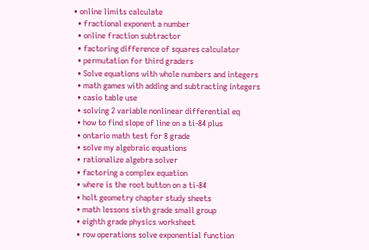• online limits calculate
  • fractional exponent a number
  • online fraction subtractor
  • factoring difference of squares calculator
  • permutation for third graders
  • Solve equations with whole numbers and integers
  • math games with adding and subtracting integers
  • casio table use
  • solving 2 variable nonlinear differential eq
  • how to find slope of line on a ti-84 plus
  • ontario math test for 8 grade
  • solve my algebraic equations
  • rationalize algebra solver
  • factoring a complex equation
  • where is the root button on a ti-84
  • holt geometry chapter study sheets
  • math lessons sixth grade small group
  • eighth grade physics worksheet
  • row operations solve exponential function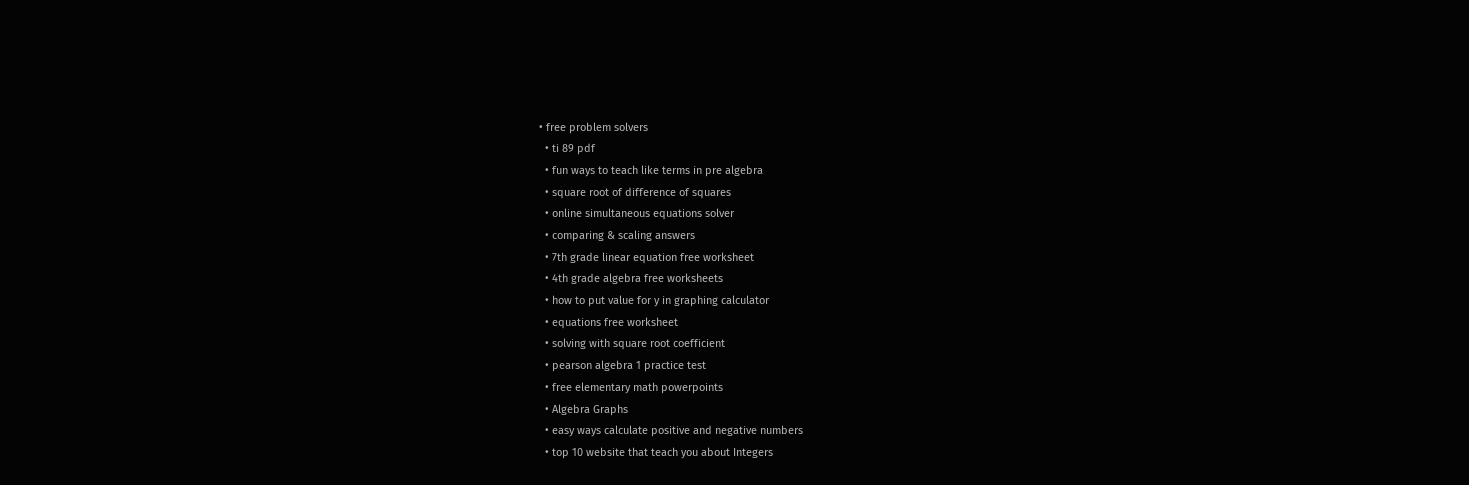• free problem solvers
  • ti 89 pdf
  • fun ways to teach like terms in pre algebra
  • square root of difference of squares
  • online simultaneous equations solver
  • comparing & scaling answers
  • 7th grade linear equation free worksheet
  • 4th grade algebra free worksheets
  • how to put value for y in graphing calculator
  • equations free worksheet
  • solving with square root coefficient
  • pearson algebra 1 practice test
  • free elementary math powerpoints
  • Algebra Graphs
  • easy ways calculate positive and negative numbers
  • top 10 website that teach you about Integers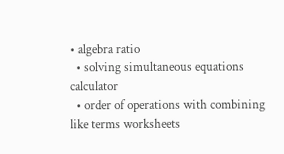• algebra ratio
  • solving simultaneous equations calculator
  • order of operations with combining like terms worksheets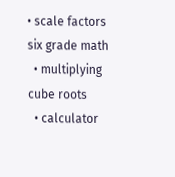• scale factors six grade math
  • multiplying cube roots
  • calculator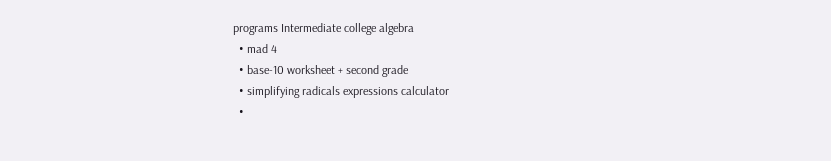programs Intermediate college algebra
  • mad 4
  • base-10 worksheet + second grade
  • simplifying radicals expressions calculator
  •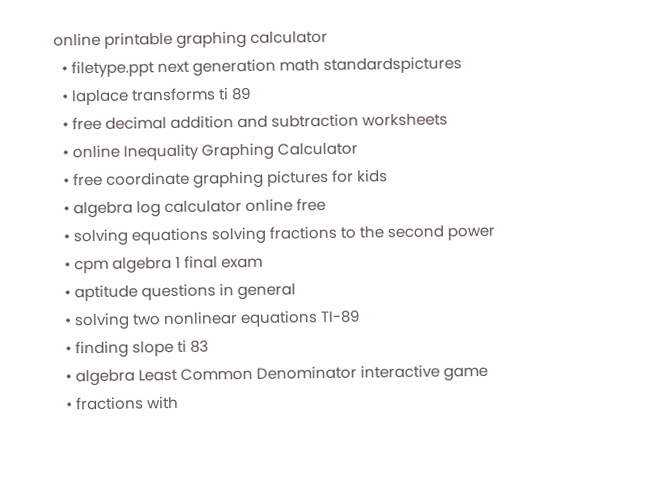online printable graphing calculator
  • filetype.ppt next generation math standardspictures
  • laplace transforms ti 89
  • free decimal addition and subtraction worksheets
  • online Inequality Graphing Calculator
  • free coordinate graphing pictures for kids
  • algebra log calculator online free
  • solving equations solving fractions to the second power
  • cpm algebra 1 final exam
  • aptitude questions in general
  • solving two nonlinear equations TI-89
  • finding slope ti 83
  • algebra Least Common Denominator interactive game
  • fractions with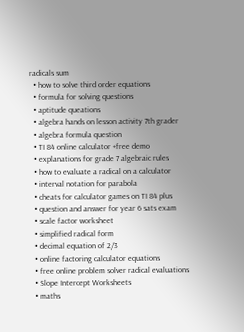radicals sum
  • how to solve third order equations
  • formula for solving questions
  • aptitude queations
  • algebra hands on lesson activity 7th grader
  • algebra formula question
  • TI 84 online calculator +free demo
  • explanations for grade 7 algebraic rules
  • how to evaluate a radical on a calculator
  • interval notation for parabola
  • cheats for calculator games on TI 84 plus
  • question and answer for year 6 sats exam
  • scale factor worksheet
  • simplified radical form
  • decimal equation of 2/3
  • online factoring calculator equations
  • free online problem solver radical evaluations
  • Slope Intercept Worksheets
  • maths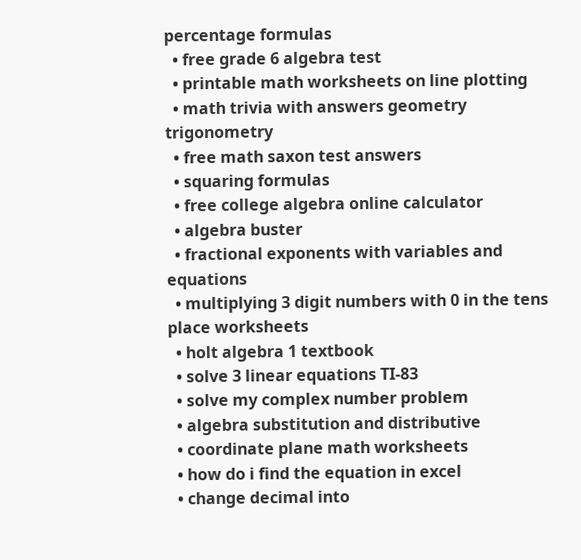percentage formulas
  • free grade 6 algebra test
  • printable math worksheets on line plotting
  • math trivia with answers geometry trigonometry
  • free math saxon test answers
  • squaring formulas
  • free college algebra online calculator
  • algebra buster
  • fractional exponents with variables and equations
  • multiplying 3 digit numbers with 0 in the tens place worksheets
  • holt algebra 1 textbook
  • solve 3 linear equations TI-83
  • solve my complex number problem
  • algebra substitution and distributive
  • coordinate plane math worksheets
  • how do i find the equation in excel
  • change decimal into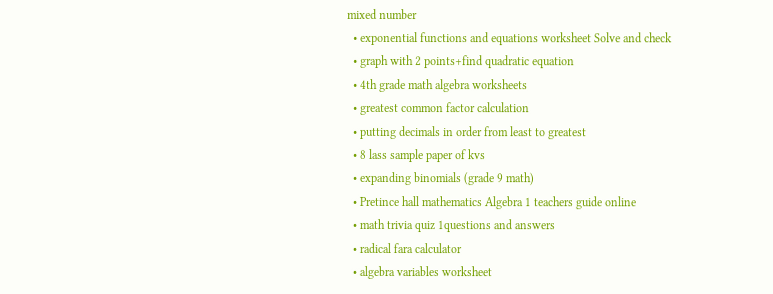mixed number
  • exponential functions and equations worksheet Solve and check
  • graph with 2 points+find quadratic equation
  • 4th grade math algebra worksheets
  • greatest common factor calculation
  • putting decimals in order from least to greatest
  • 8 lass sample paper of kvs
  • expanding binomials (grade 9 math)
  • Pretince hall mathematics Algebra 1 teachers guide online
  • math trivia quiz 1questions and answers
  • radical fara calculator
  • algebra variables worksheet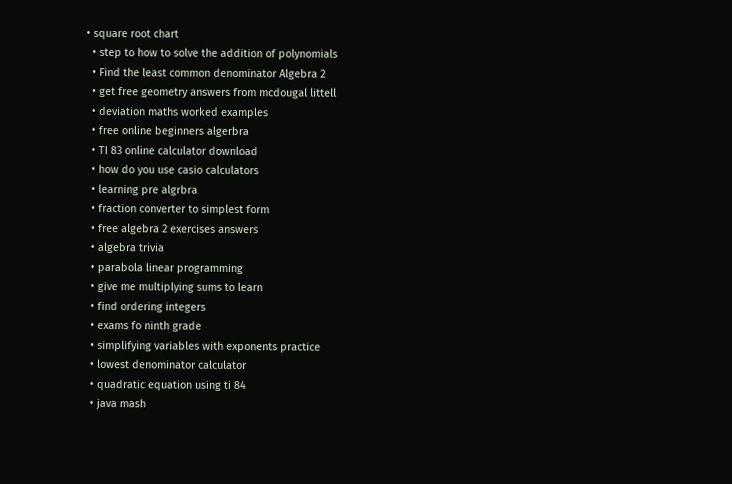• square root chart
  • step to how to solve the addition of polynomials
  • Find the least common denominator Algebra 2
  • get free geometry answers from mcdougal littell
  • deviation maths worked examples
  • free online beginners algerbra
  • TI 83 online calculator download
  • how do you use casio calculators
  • learning pre algrbra
  • fraction converter to simplest form
  • free algebra 2 exercises answers
  • algebra trivia
  • parabola linear programming
  • give me multiplying sums to learn
  • find ordering integers
  • exams fo ninth grade
  • simplifying variables with exponents practice
  • lowest denominator calculator
  • quadratic equation using ti 84
  • java mash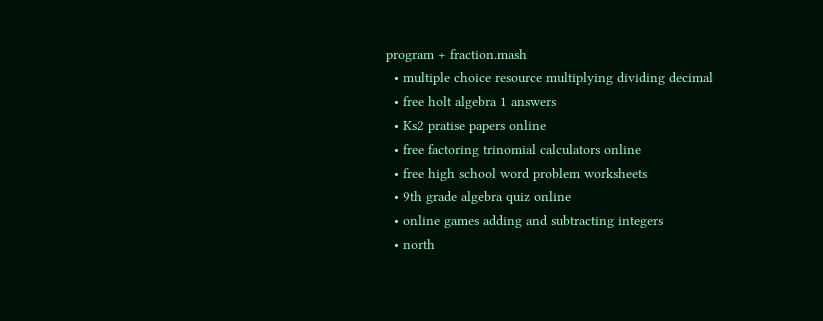program + fraction.mash
  • multiple choice resource multiplying dividing decimal
  • free holt algebra 1 answers
  • Ks2 pratise papers online
  • free factoring trinomial calculators online
  • free high school word problem worksheets
  • 9th grade algebra quiz online
  • online games adding and subtracting integers
  • north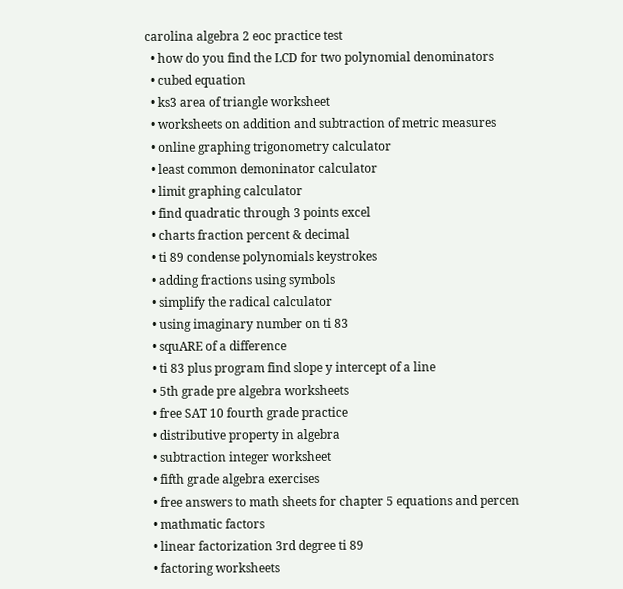carolina algebra 2 eoc practice test
  • how do you find the LCD for two polynomial denominators
  • cubed equation
  • ks3 area of triangle worksheet
  • worksheets on addition and subtraction of metric measures
  • online graphing trigonometry calculator
  • least common demoninator calculator
  • limit graphing calculator
  • find quadratic through 3 points excel
  • charts fraction percent & decimal
  • ti 89 condense polynomials keystrokes
  • adding fractions using symbols
  • simplify the radical calculator
  • using imaginary number on ti 83
  • squARE of a difference
  • ti 83 plus program find slope y intercept of a line
  • 5th grade pre algebra worksheets
  • free SAT 10 fourth grade practice
  • distributive property in algebra
  • subtraction integer worksheet
  • fifth grade algebra exercises
  • free answers to math sheets for chapter 5 equations and percen
  • mathmatic factors
  • linear factorization 3rd degree ti 89
  • factoring worksheets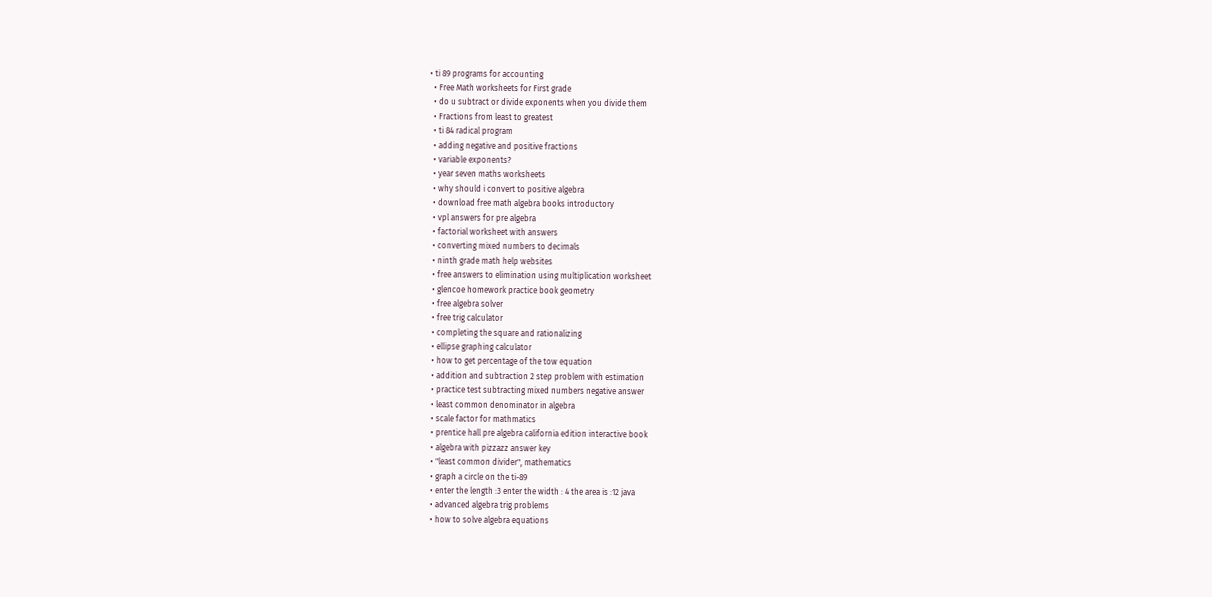• ti 89 programs for accounting
  • Free Math worksheets for First grade
  • do u subtract or divide exponents when you divide them
  • Fractions from least to greatest
  • ti 84 radical program
  • adding negative and positive fractions
  • variable exponents?
  • year seven maths worksheets
  • why should i convert to positive algebra
  • download free math algebra books introductory
  • vpl answers for pre algebra
  • factorial worksheet with answers
  • converting mixed numbers to decimals
  • ninth grade math help websites
  • free answers to elimination using multiplication worksheet
  • glencoe homework practice book geometry
  • free algebra solver
  • free trig calculator
  • completing the square and rationalizing
  • ellipse graphing calculator
  • how to get percentage of the tow equation
  • addition and subtraction 2 step problem with estimation
  • practice test subtracting mixed numbers negative answer
  • least common denominator in algebra
  • scale factor for mathmatics
  • prentice hall pre algebra california edition interactive book
  • algebra with pizzazz answer key
  • "least common divider", mathematics
  • graph a circle on the ti-89
  • enter the length :3 enter the width : 4 the area is :12 java
  • advanced algebra trig problems
  • how to solve algebra equations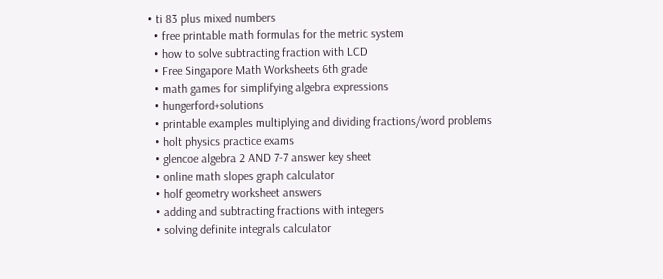• ti 83 plus mixed numbers
  • free printable math formulas for the metric system
  • how to solve subtracting fraction with LCD
  • Free Singapore Math Worksheets 6th grade
  • math games for simplifying algebra expressions
  • hungerford+solutions
  • printable examples multiplying and dividing fractions/word problems
  • holt physics practice exams
  • glencoe algebra 2 AND 7-7 answer key sheet
  • online math slopes graph calculator
  • holf geometry worksheet answers
  • adding and subtracting fractions with integers
  • solving definite integrals calculator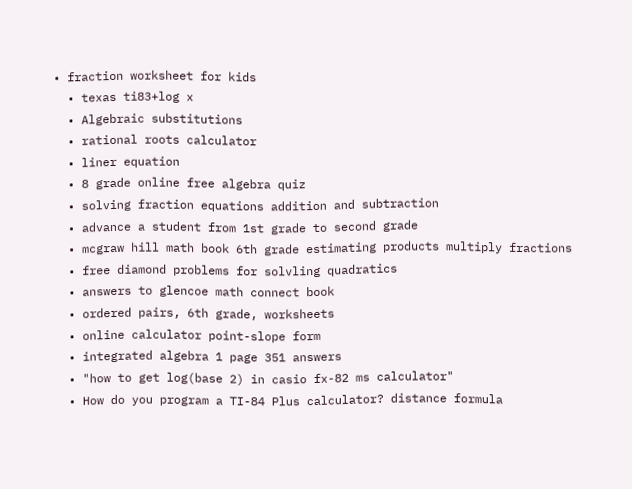• fraction worksheet for kids
  • texas ti83+log x
  • Algebraic substitutions
  • rational roots calculator
  • liner equation
  • 8 grade online free algebra quiz
  • solving fraction equations addition and subtraction
  • advance a student from 1st grade to second grade
  • mcgraw hill math book 6th grade estimating products multiply fractions
  • free diamond problems for solvling quadratics
  • answers to glencoe math connect book
  • ordered pairs, 6th grade, worksheets
  • online calculator point-slope form
  • integrated algebra 1 page 351 answers
  • "how to get log(base 2) in casio fx-82 ms calculator"
  • How do you program a TI-84 Plus calculator? distance formula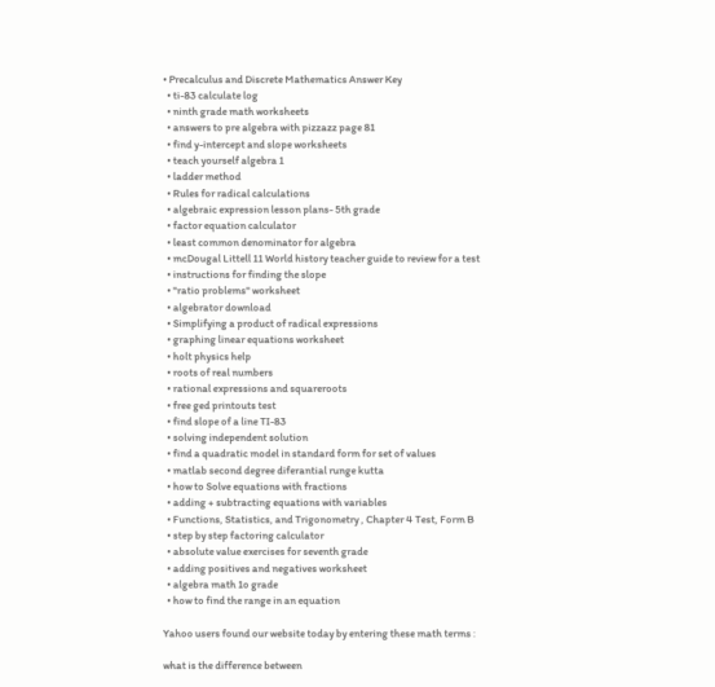• Precalculus and Discrete Mathematics Answer Key
  • ti-83 calculate log
  • ninth grade math worksheets
  • answers to pre algebra with pizzazz page 81
  • find y-intercept and slope worksheets
  • teach yourself algebra 1
  • ladder method
  • Rules for radical calculations
  • algebraic expression lesson plans- 5th grade
  • factor equation calculator
  • least common denominator for algebra
  • mcDougal Littell 11 World history teacher guide to review for a test
  • instructions for finding the slope
  • "ratio problems" worksheet
  • algebrator download
  • Simplifying a product of radical expressions
  • graphing linear equations worksheet
  • holt physics help
  • roots of real numbers
  • rational expressions and squareroots
  • free ged printouts test
  • find slope of a line TI-83
  • solving independent solution
  • find a quadratic model in standard form for set of values
  • matlab second degree diferantial runge kutta
  • how to Solve equations with fractions
  • adding + subtracting equations with variables
  • Functions, Statistics, and Trigonometry , Chapter 4 Test, Form B
  • step by step factoring calculator
  • absolute value exercises for seventh grade
  • adding positives and negatives worksheet
  • algebra math 1o grade
  • how to find the range in an equation

Yahoo users found our website today by entering these math terms :

what is the difference between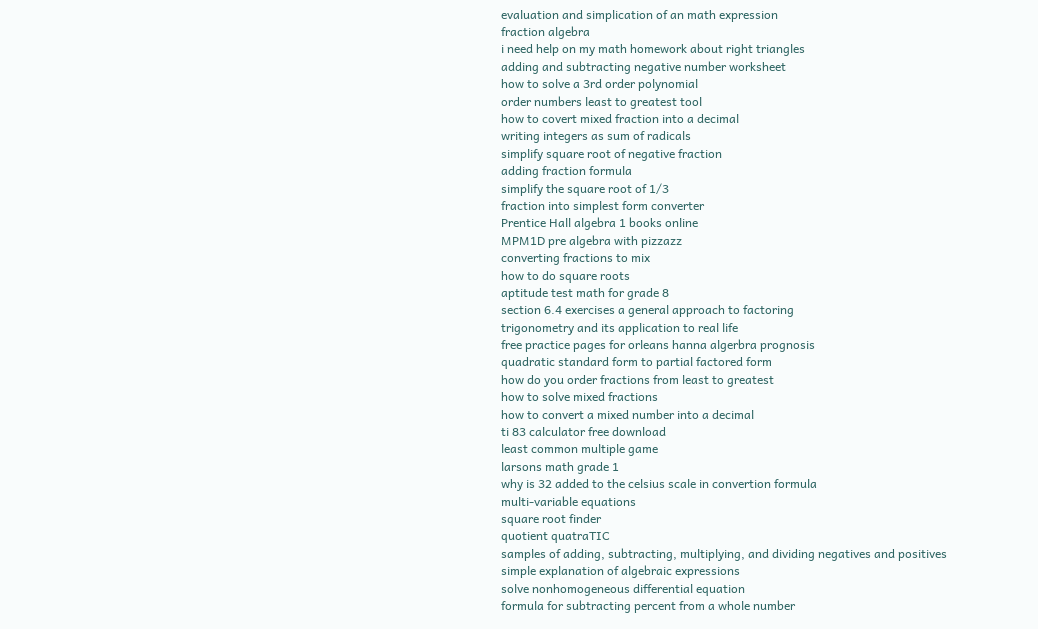evaluation and simplication of an math expression
fraction algebra
i need help on my math homework about right triangles
adding and subtracting negative number worksheet
how to solve a 3rd order polynomial
order numbers least to greatest tool
how to covert mixed fraction into a decimal
writing integers as sum of radicals
simplify square root of negative fraction
adding fraction formula
simplify the square root of 1/3
fraction into simplest form converter
Prentice Hall algebra 1 books online
MPM1D pre algebra with pizzazz
converting fractions to mix
how to do square roots
aptitude test math for grade 8
section 6.4 exercises a general approach to factoring
trigonometry and its application to real life
free practice pages for orleans hanna algerbra prognosis
quadratic standard form to partial factored form
how do you order fractions from least to greatest
how to solve mixed fractions
how to convert a mixed number into a decimal
ti 83 calculator free download
least common multiple game
larsons math grade 1
why is 32 added to the celsius scale in convertion formula
multi-variable equations
square root finder
quotient quatraTIC
samples of adding, subtracting, multiplying, and dividing negatives and positives
simple explanation of algebraic expressions
solve nonhomogeneous differential equation
formula for subtracting percent from a whole number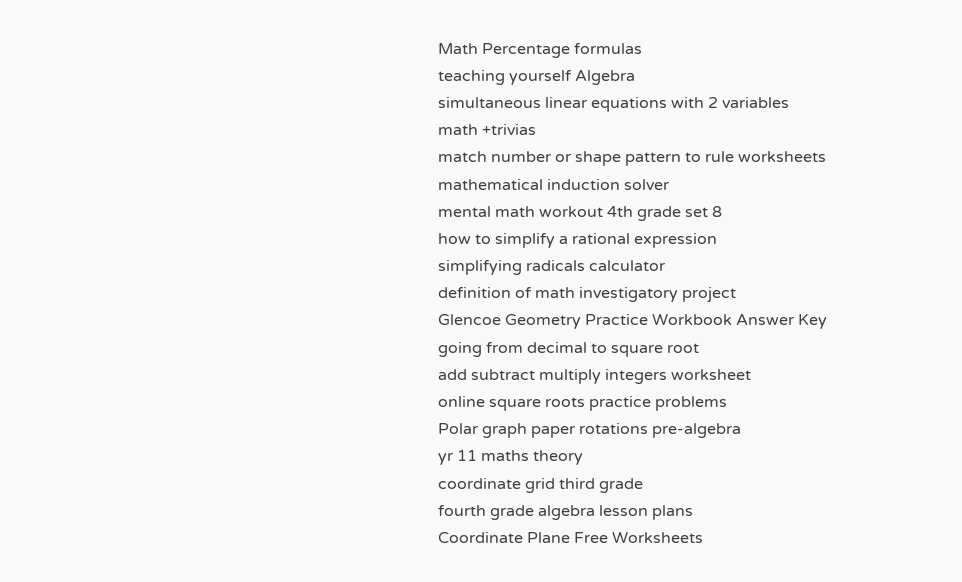Math Percentage formulas
teaching yourself Algebra
simultaneous linear equations with 2 variables
math +trivias
match number or shape pattern to rule worksheets
mathematical induction solver
mental math workout 4th grade set 8
how to simplify a rational expression
simplifying radicals calculator
definition of math investigatory project
Glencoe Geometry Practice Workbook Answer Key
going from decimal to square root
add subtract multiply integers worksheet
online square roots practice problems
Polar graph paper rotations pre-algebra
yr 11 maths theory
coordinate grid third grade
fourth grade algebra lesson plans
Coordinate Plane Free Worksheets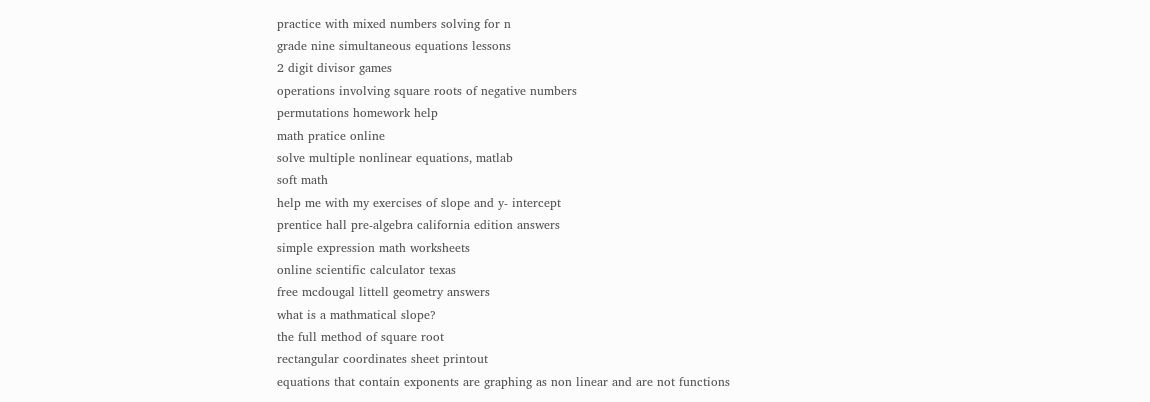practice with mixed numbers solving for n
grade nine simultaneous equations lessons
2 digit divisor games
operations involving square roots of negative numbers
permutations homework help
math pratice online
solve multiple nonlinear equations, matlab
soft math
help me with my exercises of slope and y- intercept
prentice hall pre-algebra california edition answers
simple expression math worksheets
online scientific calculator texas
free mcdougal littell geometry answers
what is a mathmatical slope?
the full method of square root
rectangular coordinates sheet printout
equations that contain exponents are graphing as non linear and are not functions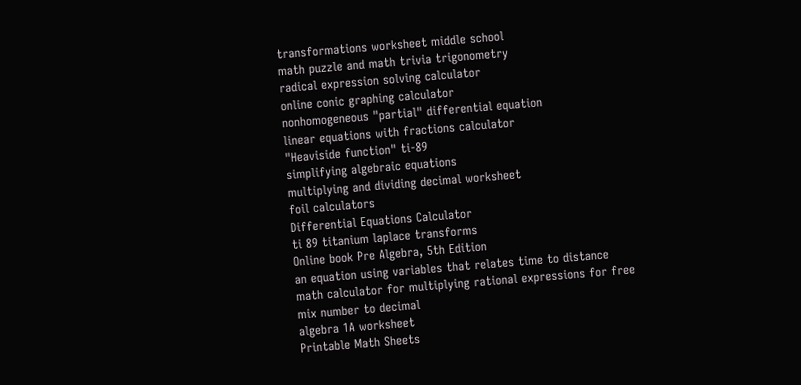transformations worksheet middle school
math puzzle and math trivia trigonometry
radical expression solving calculator
online conic graphing calculator
nonhomogeneous "partial" differential equation
linear equations with fractions calculator
"Heaviside function" ti-89
simplifying algebraic equations
multiplying and dividing decimal worksheet
foil calculators
Differential Equations Calculator
ti 89 titanium laplace transforms
Online book Pre Algebra, 5th Edition
an equation using variables that relates time to distance
math calculator for multiplying rational expressions for free
mix number to decimal
algebra 1A worksheet
Printable Math Sheets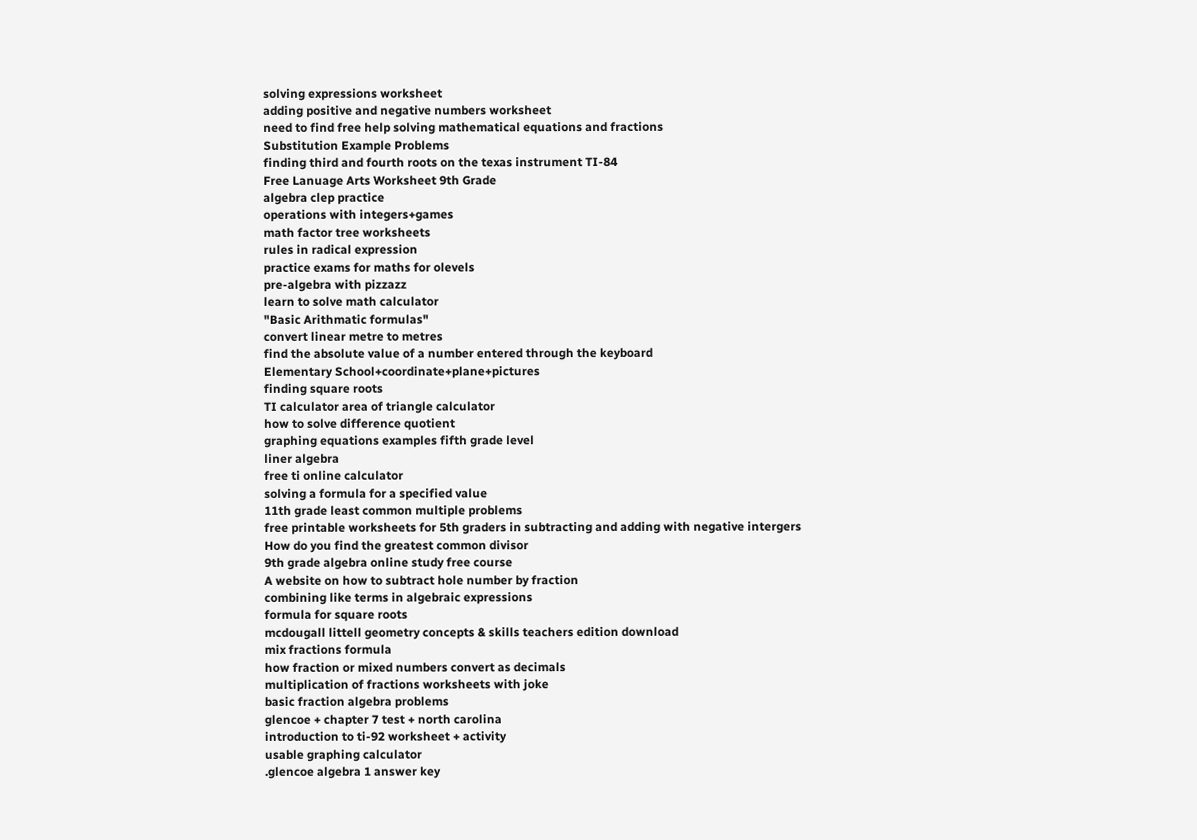solving expressions worksheet
adding positive and negative numbers worksheet
need to find free help solving mathematical equations and fractions
Substitution Example Problems
finding third and fourth roots on the texas instrument TI-84
Free Lanuage Arts Worksheet 9th Grade
algebra clep practice
operations with integers+games
math factor tree worksheets
rules in radical expression
practice exams for maths for olevels
pre-algebra with pizzazz
learn to solve math calculator
"Basic Arithmatic formulas"
convert linear metre to metres
find the absolute value of a number entered through the keyboard
Elementary School+coordinate+plane+pictures
finding square roots
TI calculator area of triangle calculator
how to solve difference quotient
graphing equations examples fifth grade level
liner algebra
free ti online calculator
solving a formula for a specified value
11th grade least common multiple problems
free printable worksheets for 5th graders in subtracting and adding with negative intergers
How do you find the greatest common divisor
9th grade algebra online study free course
A website on how to subtract hole number by fraction
combining like terms in algebraic expressions
formula for square roots
mcdougall littell geometry concepts & skills teachers edition download
mix fractions formula
how fraction or mixed numbers convert as decimals
multiplication of fractions worksheets with joke
basic fraction algebra problems
glencoe + chapter 7 test + north carolina
introduction to ti-92 worksheet + activity
usable graphing calculator
.glencoe algebra 1 answer key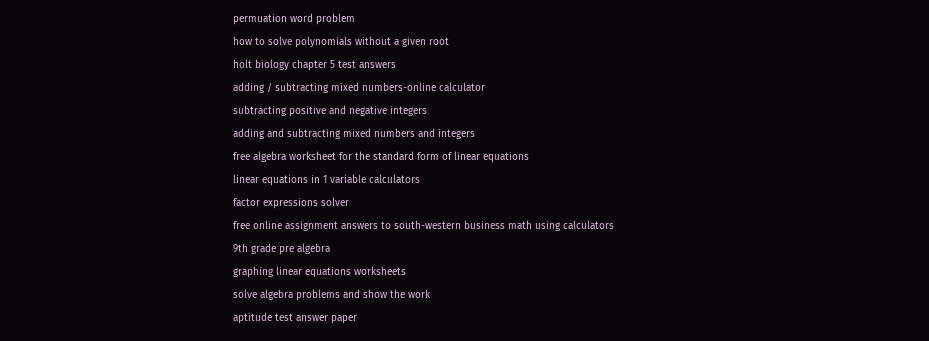permuation word problem
how to solve polynomials without a given root
holt biology chapter 5 test answers
adding / subtracting mixed numbers-online calculator
subtracting positive and negative integers
adding and subtracting mixed numbers and integers
free algebra worksheet for the standard form of linear equations
linear equations in 1 variable calculators
factor expressions solver
free online assignment answers to south-western business math using calculators
9th grade pre algebra
graphing linear equations worksheets
solve algebra problems and show the work
aptitude test answer paper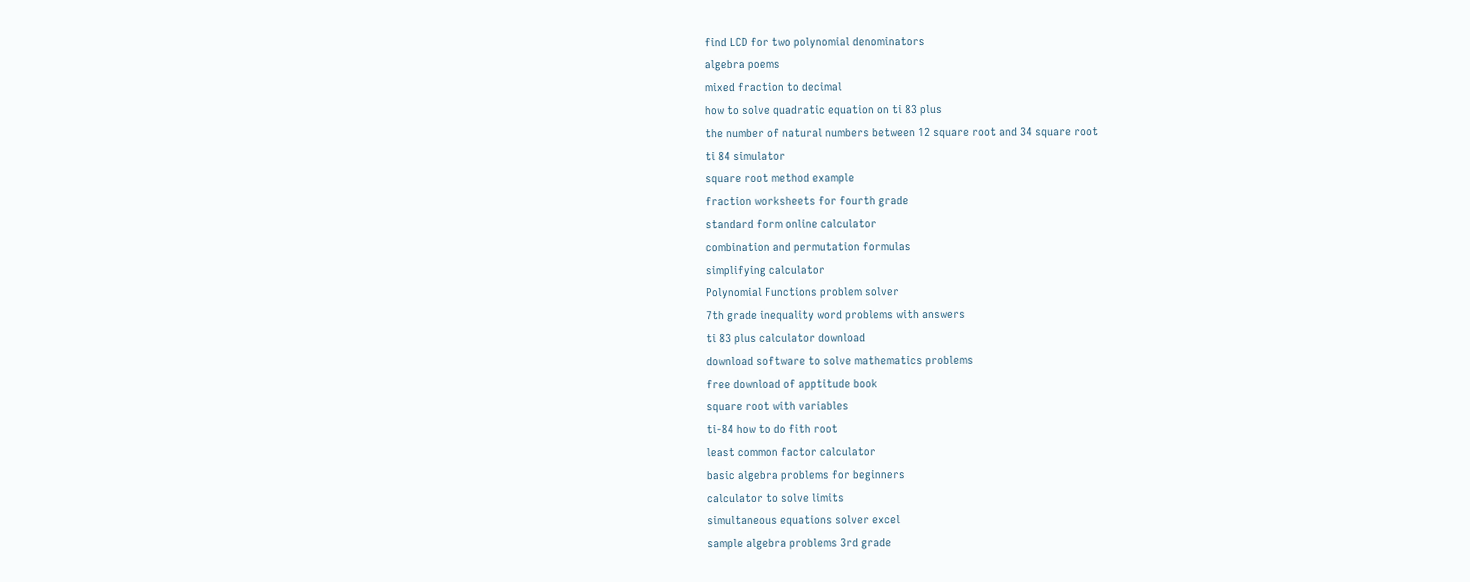find LCD for two polynomial denominators
algebra poems
mixed fraction to decimal
how to solve quadratic equation on ti 83 plus
the number of natural numbers between 12 square root and 34 square root
ti 84 simulator
square root method example
fraction worksheets for fourth grade
standard form online calculator
combination and permutation formulas
simplifying calculator
Polynomial Functions problem solver
7th grade inequality word problems with answers
ti 83 plus calculator download
download software to solve mathematics problems
free download of apptitude book
square root with variables
ti-84 how to do fith root
least common factor calculator
basic algebra problems for beginners
calculator to solve limits
simultaneous equations solver excel
sample algebra problems 3rd grade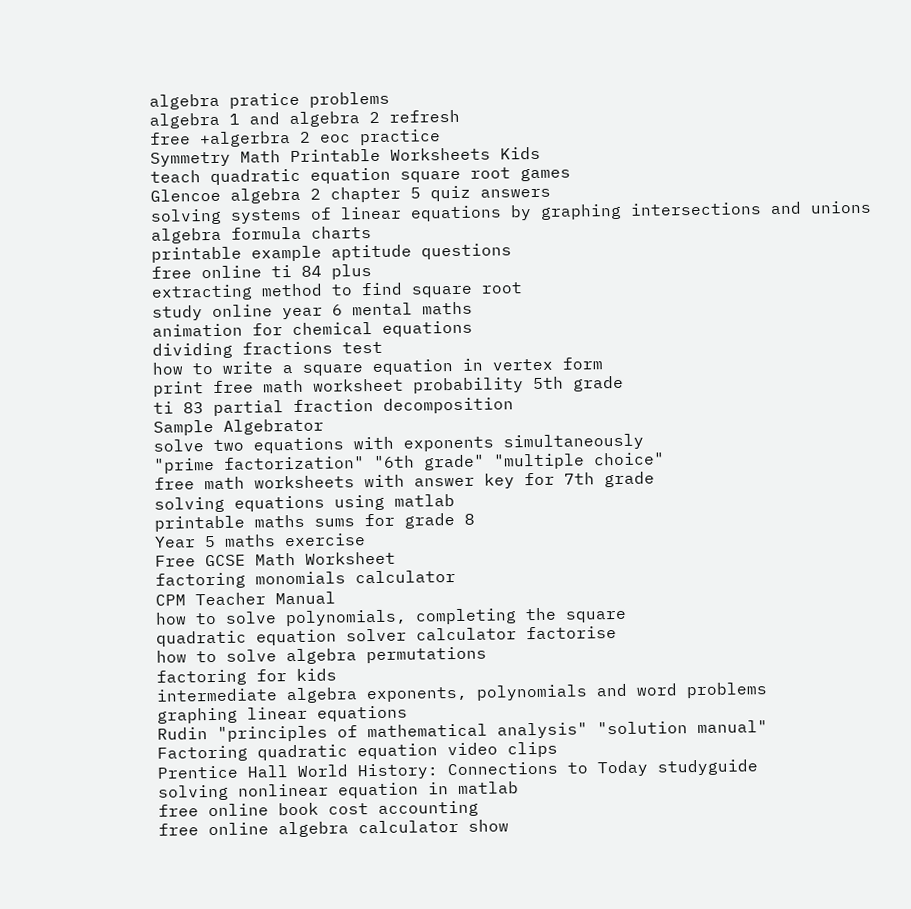algebra pratice problems
algebra 1 and algebra 2 refresh
free +algerbra 2 eoc practice
Symmetry Math Printable Worksheets Kids
teach quadratic equation square root games
Glencoe algebra 2 chapter 5 quiz answers
solving systems of linear equations by graphing intersections and unions
algebra formula charts
printable example aptitude questions
free online ti 84 plus
extracting method to find square root
study online year 6 mental maths
animation for chemical equations
dividing fractions test
how to write a square equation in vertex form
print free math worksheet probability 5th grade
ti 83 partial fraction decomposition
Sample Algebrator
solve two equations with exponents simultaneously
"prime factorization" "6th grade" "multiple choice"
free math worksheets with answer key for 7th grade
solving equations using matlab
printable maths sums for grade 8
Year 5 maths exercise
Free GCSE Math Worksheet
factoring monomials calculator
CPM Teacher Manual
how to solve polynomials, completing the square
quadratic equation solver calculator factorise
how to solve algebra permutations
factoring for kids
intermediate algebra exponents, polynomials and word problems
graphing linear equations
Rudin "principles of mathematical analysis" "solution manual"
Factoring quadratic equation video clips
Prentice Hall World History: Connections to Today studyguide
solving nonlinear equation in matlab
free online book cost accounting
free online algebra calculator show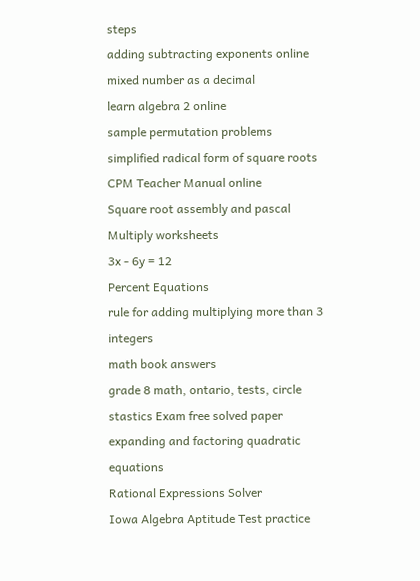steps
adding subtracting exponents online
mixed number as a decimal
learn algebra 2 online
sample permutation problems
simplified radical form of square roots
CPM Teacher Manual online
Square root assembly and pascal
Multiply worksheets
3x - 6y = 12
Percent Equations
rule for adding multiplying more than 3 integers
math book answers
grade 8 math, ontario, tests, circle
stastics Exam free solved paper
expanding and factoring quadratic equations
Rational Expressions Solver
Iowa Algebra Aptitude Test practice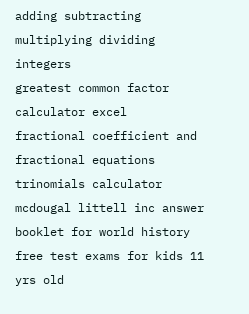adding subtracting multiplying dividing integers
greatest common factor calculator excel
fractional coefficient and fractional equations
trinomials calculator
mcdougal littell inc answer booklet for world history
free test exams for kids 11 yrs old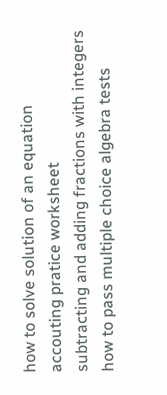how to solve solution of an equation
accouting pratice worksheet
subtracting and adding fractions with integers
how to pass multiple choice algebra tests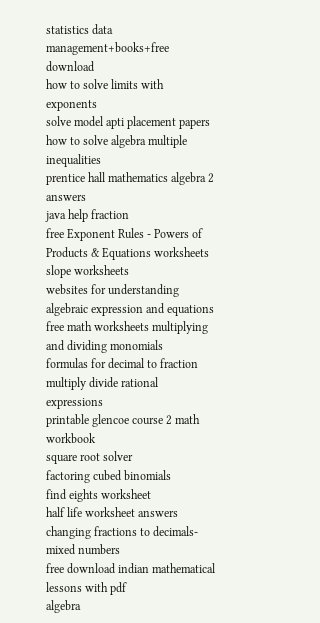statistics data management+books+free download
how to solve limits with exponents
solve model apti placement papers
how to solve algebra multiple inequalities
prentice hall mathematics algebra 2 answers
java help fraction
free Exponent Rules - Powers of Products & Equations worksheets
slope worksheets
websites for understanding algebraic expression and equations
free math worksheets multiplying and dividing monomials
formulas for decimal to fraction
multiply divide rational expressions
printable glencoe course 2 math workbook
square root solver
factoring cubed binomials
find eights worksheet
half life worksheet answers
changing fractions to decimals-mixed numbers
free download indian mathematical lessons with pdf
algebra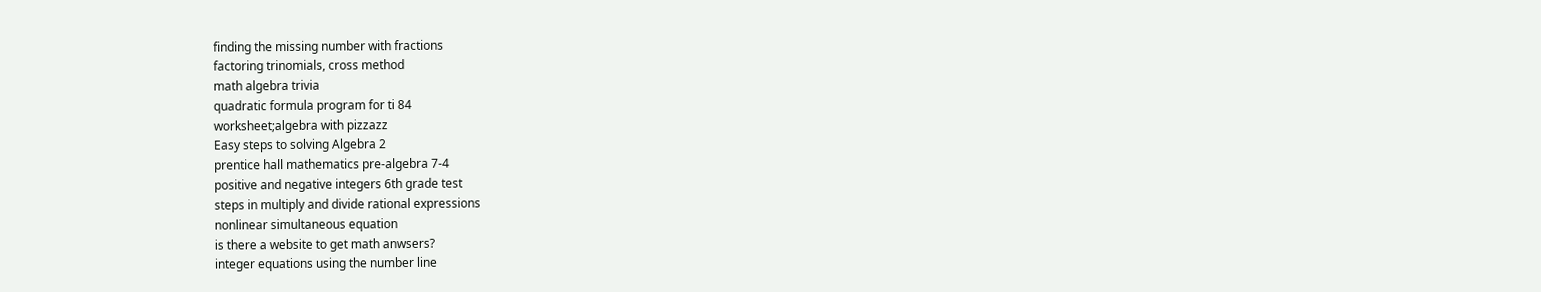finding the missing number with fractions
factoring trinomials, cross method
math algebra trivia
quadratic formula program for ti 84
worksheet;algebra with pizzazz
Easy steps to solving Algebra 2
prentice hall mathematics pre-algebra 7-4
positive and negative integers 6th grade test
steps in multiply and divide rational expressions
nonlinear simultaneous equation
is there a website to get math anwsers?
integer equations using the number line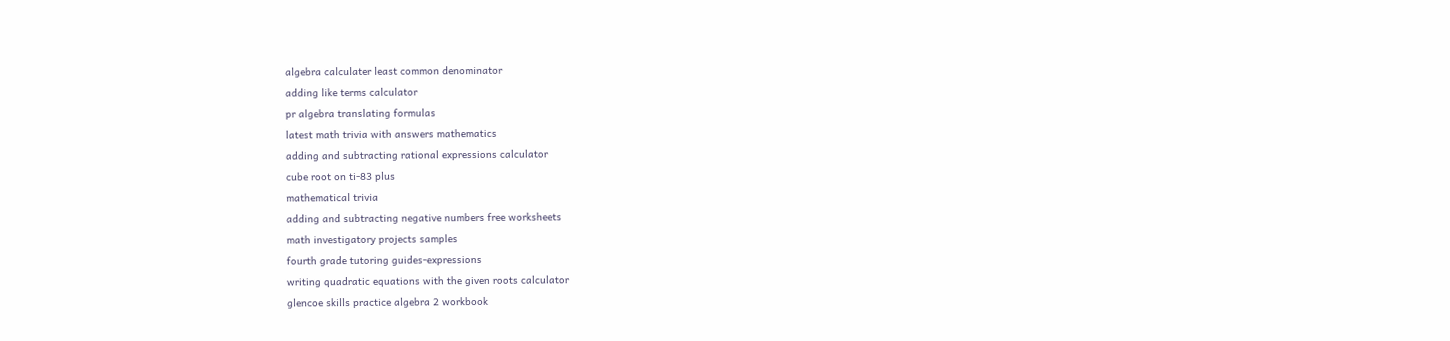algebra calculater least common denominator
adding like terms calculator
pr algebra translating formulas
latest math trivia with answers mathematics
adding and subtracting rational expressions calculator
cube root on ti-83 plus
mathematical trivia
adding and subtracting negative numbers free worksheets
math investigatory projects samples
fourth grade tutoring guides-expressions
writing quadratic equations with the given roots calculator
glencoe skills practice algebra 2 workbook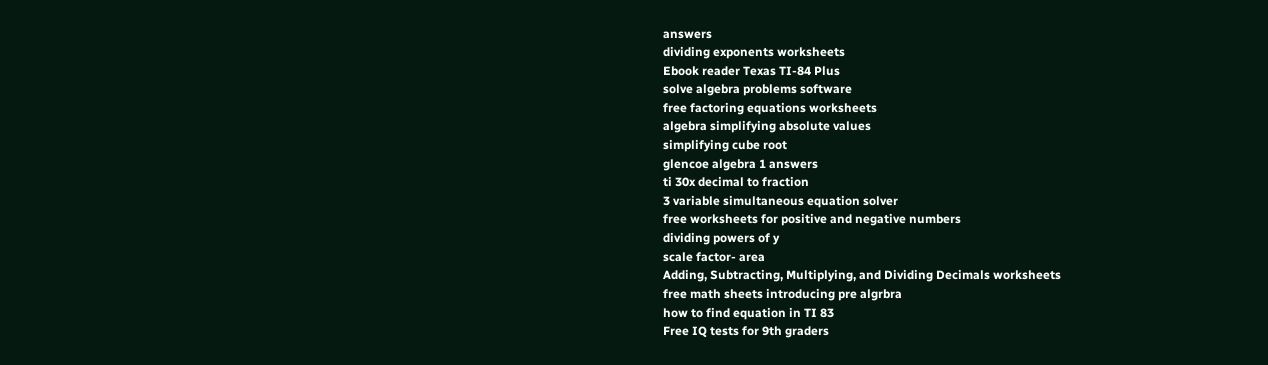answers
dividing exponents worksheets
Ebook reader Texas TI-84 Plus
solve algebra problems software
free factoring equations worksheets
algebra simplifying absolute values
simplifying cube root
glencoe algebra 1 answers
ti 30x decimal to fraction
3 variable simultaneous equation solver
free worksheets for positive and negative numbers
dividing powers of y
scale factor- area
Adding, Subtracting, Multiplying, and Dividing Decimals worksheets
free math sheets introducing pre algrbra
how to find equation in TI 83
Free IQ tests for 9th graders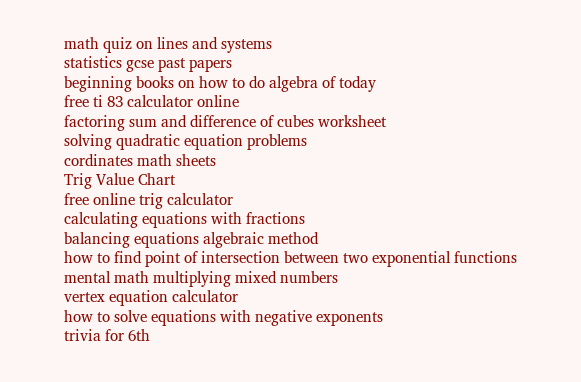math quiz on lines and systems
statistics gcse past papers
beginning books on how to do algebra of today
free ti 83 calculator online
factoring sum and difference of cubes worksheet
solving quadratic equation problems
cordinates math sheets
Trig Value Chart
free online trig calculator
calculating equations with fractions
balancing equations algebraic method
how to find point of intersection between two exponential functions
mental math multiplying mixed numbers
vertex equation calculator
how to solve equations with negative exponents
trivia for 6th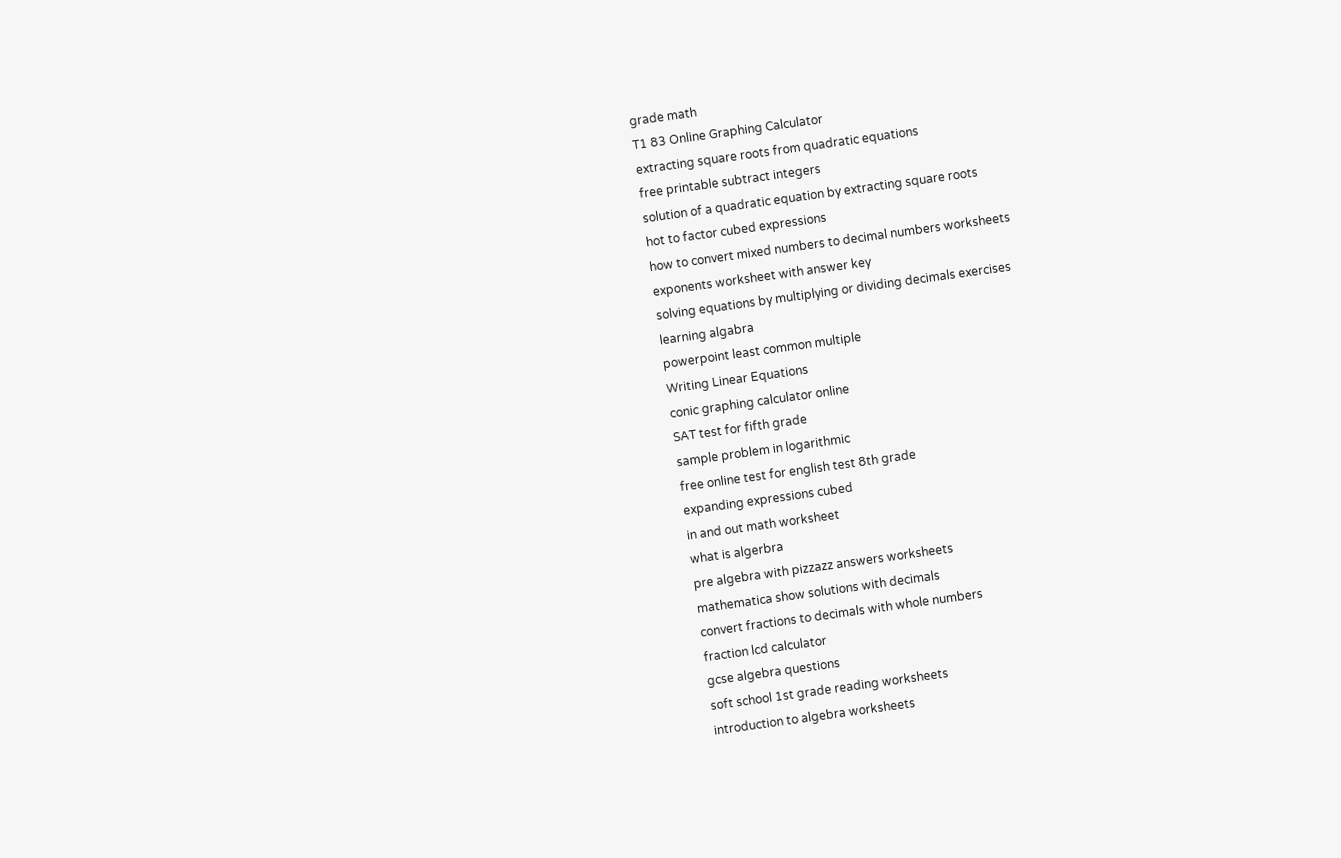grade math
T1 83 Online Graphing Calculator
extracting square roots from quadratic equations
free printable subtract integers
solution of a quadratic equation by extracting square roots
hot to factor cubed expressions
how to convert mixed numbers to decimal numbers worksheets
exponents worksheet with answer key
solving equations by multiplying or dividing decimals exercises
learning algabra
powerpoint least common multiple
Writing Linear Equations
conic graphing calculator online
SAT test for fifth grade
sample problem in logarithmic
free online test for english test 8th grade
expanding expressions cubed
in and out math worksheet
what is algerbra
pre algebra with pizzazz answers worksheets
mathematica show solutions with decimals
convert fractions to decimals with whole numbers
fraction lcd calculator
gcse algebra questions
soft school 1st grade reading worksheets
introduction to algebra worksheets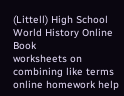(Littell) High School World History Online Book
worksheets on combining like terms
online homework help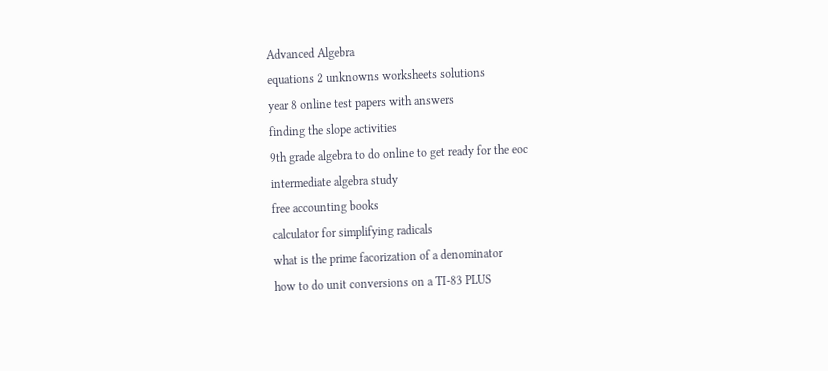Advanced Algebra
equations 2 unknowns worksheets solutions
year 8 online test papers with answers
finding the slope activities
9th grade algebra to do online to get ready for the eoc
intermediate algebra study
free accounting books
calculator for simplifying radicals
what is the prime facorization of a denominator
how to do unit conversions on a TI-83 PLUS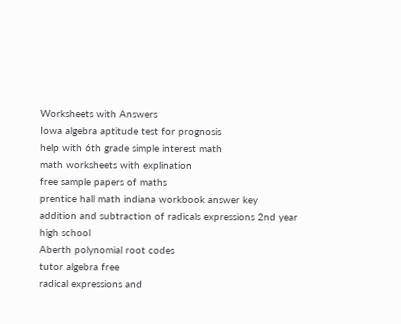Worksheets with Answers
Iowa algebra aptitude test for prognosis
help with 6th grade simple interest math
math worksheets with explination
free sample papers of maths
prentice hall math indiana workbook answer key
addition and subtraction of radicals expressions 2nd year high school
Aberth polynomial root codes
tutor algebra free
radical expressions and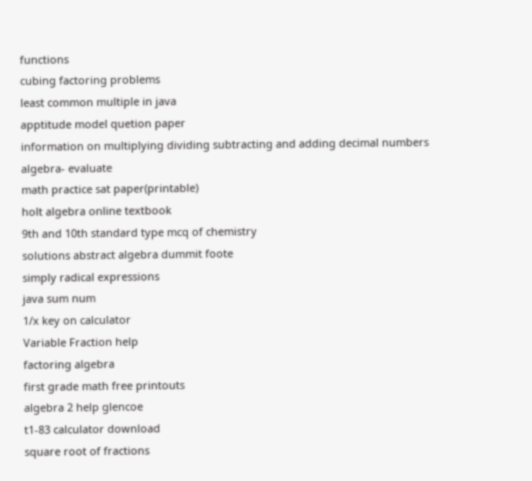functions
cubing factoring problems
least common multiple in java
apptitude model quetion paper
information on multiplying dividing subtracting and adding decimal numbers
algebra- evaluate
math practice sat paper(printable)
holt algebra online textbook
9th and 10th standard type mcq of chemistry
solutions abstract algebra dummit foote
simply radical expressions
java sum num
1/x key on calculator
Variable Fraction help
factoring algebra
first grade math free printouts
algebra 2 help glencoe
t1-83 calculator download
square root of fractions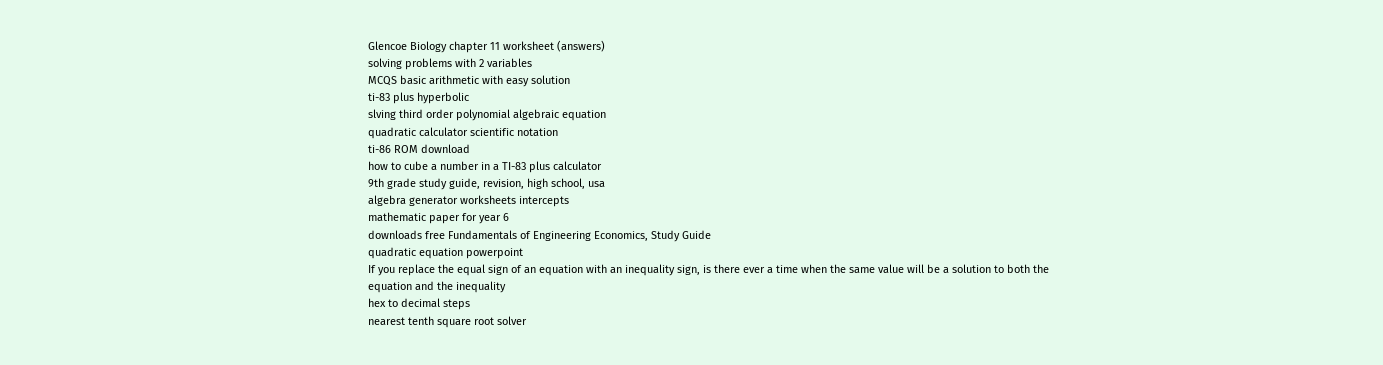Glencoe Biology chapter 11 worksheet (answers)
solving problems with 2 variables
MCQS basic arithmetic with easy solution
ti-83 plus hyperbolic
slving third order polynomial algebraic equation
quadratic calculator scientific notation
ti-86 ROM download
how to cube a number in a TI-83 plus calculator
9th grade study guide, revision, high school, usa
algebra generator worksheets intercepts
mathematic paper for year 6
downloads free Fundamentals of Engineering Economics, Study Guide
quadratic equation powerpoint
If you replace the equal sign of an equation with an inequality sign, is there ever a time when the same value will be a solution to both the equation and the inequality
hex to decimal steps
nearest tenth square root solver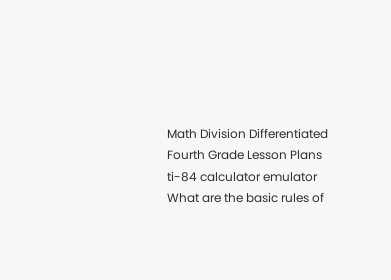Math Division Differentiated Fourth Grade Lesson Plans
ti-84 calculator emulator
What are the basic rules of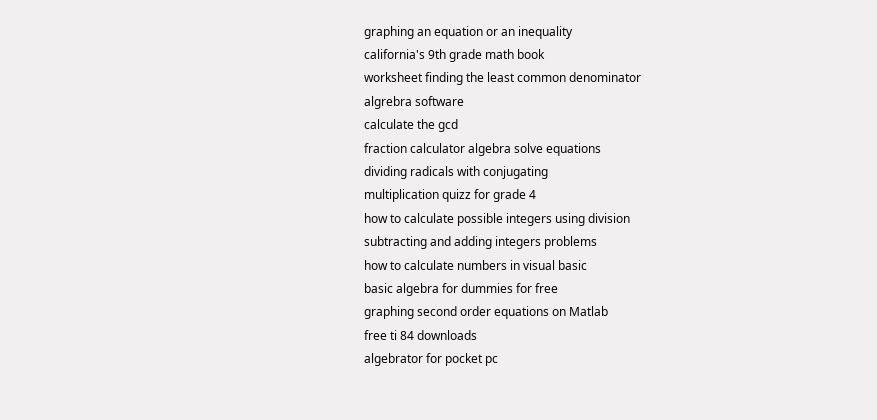graphing an equation or an inequality
california's 9th grade math book
worksheet finding the least common denominator
algrebra software
calculate the gcd
fraction calculator algebra solve equations
dividing radicals with conjugating
multiplication quizz for grade 4
how to calculate possible integers using division
subtracting and adding integers problems
how to calculate numbers in visual basic
basic algebra for dummies for free
graphing second order equations on Matlab
free ti 84 downloads
algebrator for pocket pc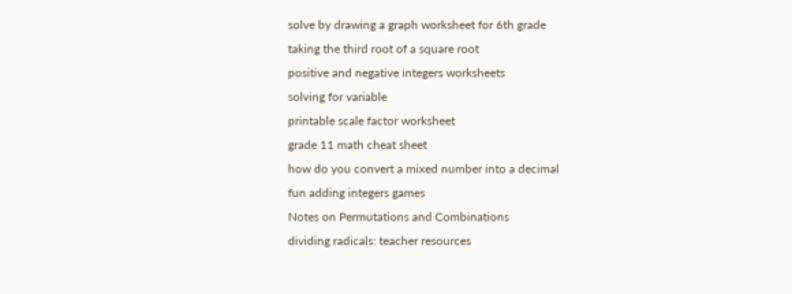solve by drawing a graph worksheet for 6th grade
taking the third root of a square root
positive and negative integers worksheets
solving for variable
printable scale factor worksheet
grade 11 math cheat sheet
how do you convert a mixed number into a decimal
fun adding integers games
Notes on Permutations and Combinations
dividing radicals: teacher resources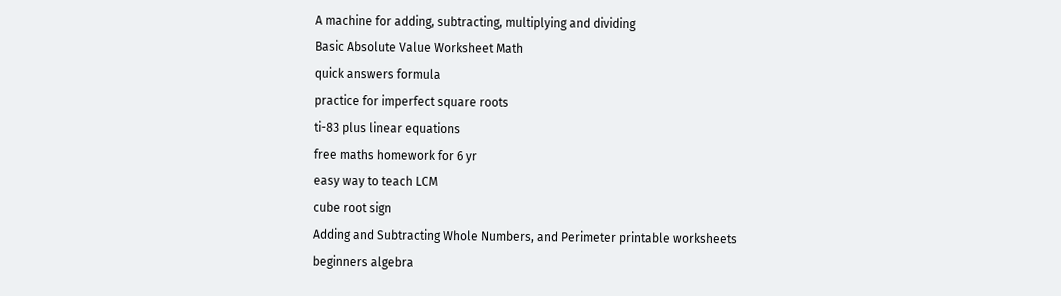A machine for adding, subtracting, multiplying and dividing
Basic Absolute Value Worksheet Math
quick answers formula
practice for imperfect square roots
ti-83 plus linear equations
free maths homework for 6 yr
easy way to teach LCM
cube root sign
Adding and Subtracting Whole Numbers, and Perimeter printable worksheets
beginners algebra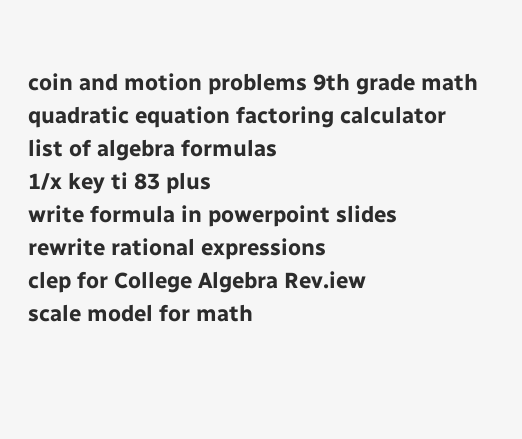coin and motion problems 9th grade math
quadratic equation factoring calculator
list of algebra formulas
1/x key ti 83 plus
write formula in powerpoint slides
rewrite rational expressions
clep for College Algebra Rev.iew
scale model for math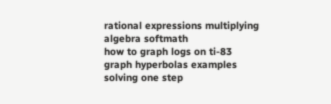rational expressions multiplying
algebra softmath
how to graph logs on ti-83
graph hyperbolas examples
solving one step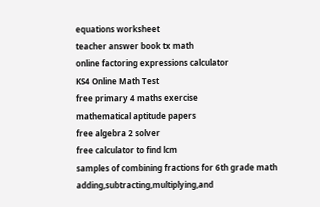equations worksheet
teacher answer book tx math
online factoring expressions calculator
KS4 Online Math Test
free primary 4 maths exercise
mathematical aptitude papers
free algebra 2 solver
free calculator to find lcm
samples of combining fractions for 6th grade math
adding,subtracting,multiplying,and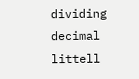dividing decimal
littell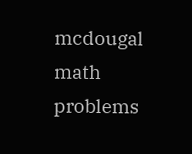mcdougal math problems